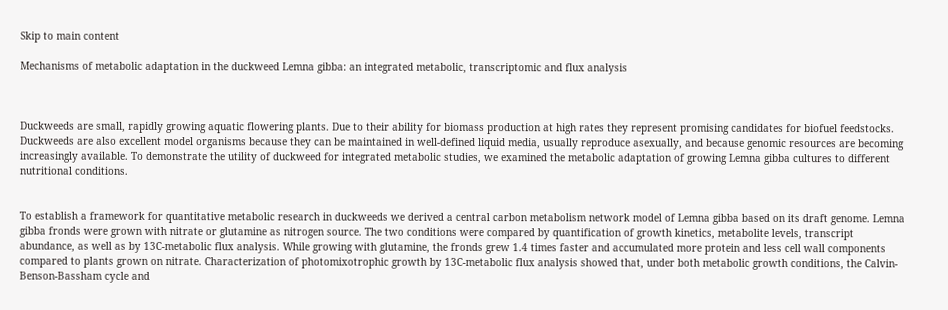Skip to main content

Mechanisms of metabolic adaptation in the duckweed Lemna gibba: an integrated metabolic, transcriptomic and flux analysis



Duckweeds are small, rapidly growing aquatic flowering plants. Due to their ability for biomass production at high rates they represent promising candidates for biofuel feedstocks. Duckweeds are also excellent model organisms because they can be maintained in well-defined liquid media, usually reproduce asexually, and because genomic resources are becoming increasingly available. To demonstrate the utility of duckweed for integrated metabolic studies, we examined the metabolic adaptation of growing Lemna gibba cultures to different nutritional conditions.


To establish a framework for quantitative metabolic research in duckweeds we derived a central carbon metabolism network model of Lemna gibba based on its draft genome. Lemna gibba fronds were grown with nitrate or glutamine as nitrogen source. The two conditions were compared by quantification of growth kinetics, metabolite levels, transcript abundance, as well as by 13C-metabolic flux analysis. While growing with glutamine, the fronds grew 1.4 times faster and accumulated more protein and less cell wall components compared to plants grown on nitrate. Characterization of photomixotrophic growth by 13C-metabolic flux analysis showed that, under both metabolic growth conditions, the Calvin-Benson-Bassham cycle and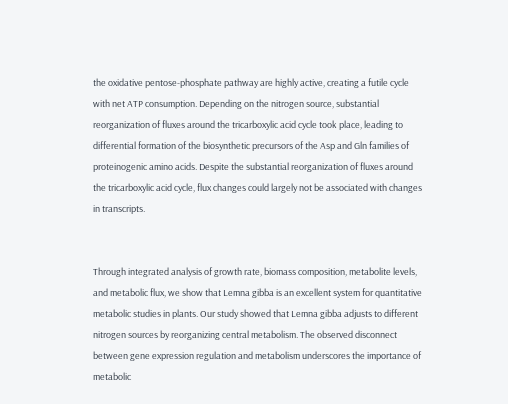the oxidative pentose-phosphate pathway are highly active, creating a futile cycle with net ATP consumption. Depending on the nitrogen source, substantial reorganization of fluxes around the tricarboxylic acid cycle took place, leading to differential formation of the biosynthetic precursors of the Asp and Gln families of proteinogenic amino acids. Despite the substantial reorganization of fluxes around the tricarboxylic acid cycle, flux changes could largely not be associated with changes in transcripts.


Through integrated analysis of growth rate, biomass composition, metabolite levels, and metabolic flux, we show that Lemna gibba is an excellent system for quantitative metabolic studies in plants. Our study showed that Lemna gibba adjusts to different nitrogen sources by reorganizing central metabolism. The observed disconnect between gene expression regulation and metabolism underscores the importance of metabolic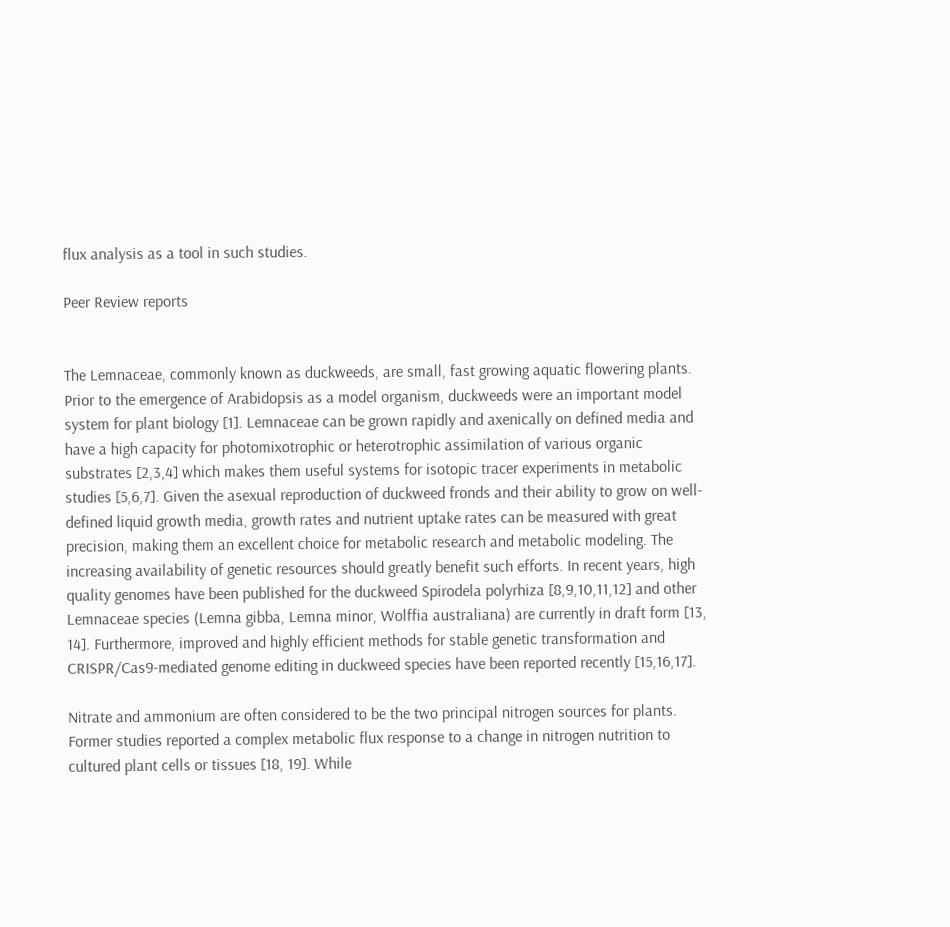flux analysis as a tool in such studies.

Peer Review reports


The Lemnaceae, commonly known as duckweeds, are small, fast growing aquatic flowering plants. Prior to the emergence of Arabidopsis as a model organism, duckweeds were an important model system for plant biology [1]. Lemnaceae can be grown rapidly and axenically on defined media and have a high capacity for photomixotrophic or heterotrophic assimilation of various organic substrates [2,3,4] which makes them useful systems for isotopic tracer experiments in metabolic studies [5,6,7]. Given the asexual reproduction of duckweed fronds and their ability to grow on well-defined liquid growth media, growth rates and nutrient uptake rates can be measured with great precision, making them an excellent choice for metabolic research and metabolic modeling. The increasing availability of genetic resources should greatly benefit such efforts. In recent years, high quality genomes have been published for the duckweed Spirodela polyrhiza [8,9,10,11,12] and other Lemnaceae species (Lemna gibba, Lemna minor, Wolffia australiana) are currently in draft form [13, 14]. Furthermore, improved and highly efficient methods for stable genetic transformation and CRISPR/Cas9-mediated genome editing in duckweed species have been reported recently [15,16,17].

Nitrate and ammonium are often considered to be the two principal nitrogen sources for plants. Former studies reported a complex metabolic flux response to a change in nitrogen nutrition to cultured plant cells or tissues [18, 19]. While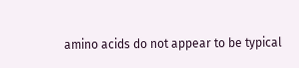amino acids do not appear to be typical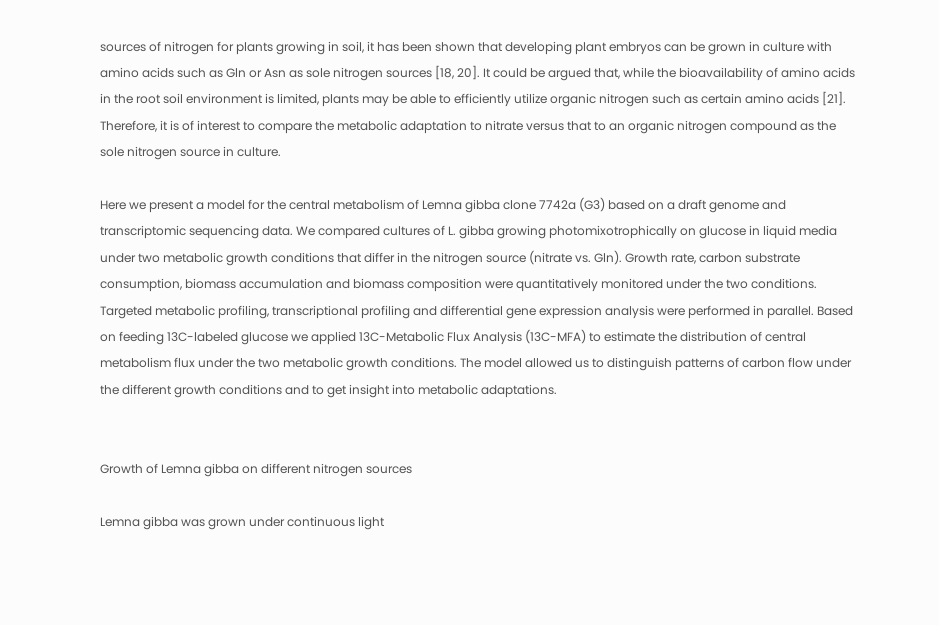sources of nitrogen for plants growing in soil, it has been shown that developing plant embryos can be grown in culture with amino acids such as Gln or Asn as sole nitrogen sources [18, 20]. It could be argued that, while the bioavailability of amino acids in the root soil environment is limited, plants may be able to efficiently utilize organic nitrogen such as certain amino acids [21]. Therefore, it is of interest to compare the metabolic adaptation to nitrate versus that to an organic nitrogen compound as the sole nitrogen source in culture.

Here we present a model for the central metabolism of Lemna gibba clone 7742a (G3) based on a draft genome and transcriptomic sequencing data. We compared cultures of L. gibba growing photomixotrophically on glucose in liquid media under two metabolic growth conditions that differ in the nitrogen source (nitrate vs. Gln). Growth rate, carbon substrate consumption, biomass accumulation and biomass composition were quantitatively monitored under the two conditions. Targeted metabolic profiling, transcriptional profiling and differential gene expression analysis were performed in parallel. Based on feeding 13C-labeled glucose we applied 13C-Metabolic Flux Analysis (13C-MFA) to estimate the distribution of central metabolism flux under the two metabolic growth conditions. The model allowed us to distinguish patterns of carbon flow under the different growth conditions and to get insight into metabolic adaptations.


Growth of Lemna gibba on different nitrogen sources

Lemna gibba was grown under continuous light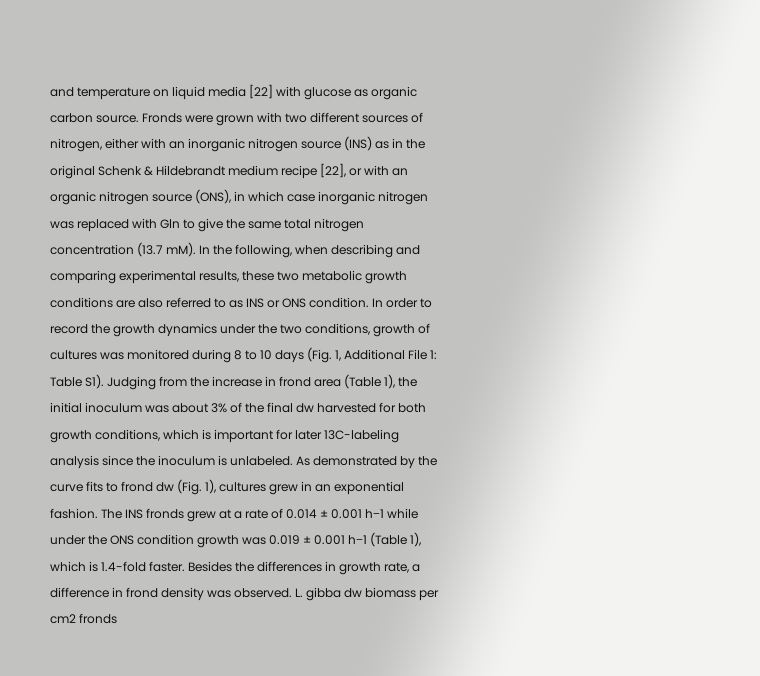and temperature on liquid media [22] with glucose as organic carbon source. Fronds were grown with two different sources of nitrogen, either with an inorganic nitrogen source (INS) as in the original Schenk & Hildebrandt medium recipe [22], or with an organic nitrogen source (ONS), in which case inorganic nitrogen was replaced with Gln to give the same total nitrogen concentration (13.7 mM). In the following, when describing and comparing experimental results, these two metabolic growth conditions are also referred to as INS or ONS condition. In order to record the growth dynamics under the two conditions, growth of cultures was monitored during 8 to 10 days (Fig. 1, Additional File 1: Table S1). Judging from the increase in frond area (Table 1), the initial inoculum was about 3% of the final dw harvested for both growth conditions, which is important for later 13C-labeling analysis since the inoculum is unlabeled. As demonstrated by the curve fits to frond dw (Fig. 1), cultures grew in an exponential fashion. The INS fronds grew at a rate of 0.014 ± 0.001 h−1 while under the ONS condition growth was 0.019 ± 0.001 h−1 (Table 1), which is 1.4-fold faster. Besides the differences in growth rate, a difference in frond density was observed. L. gibba dw biomass per cm2 fronds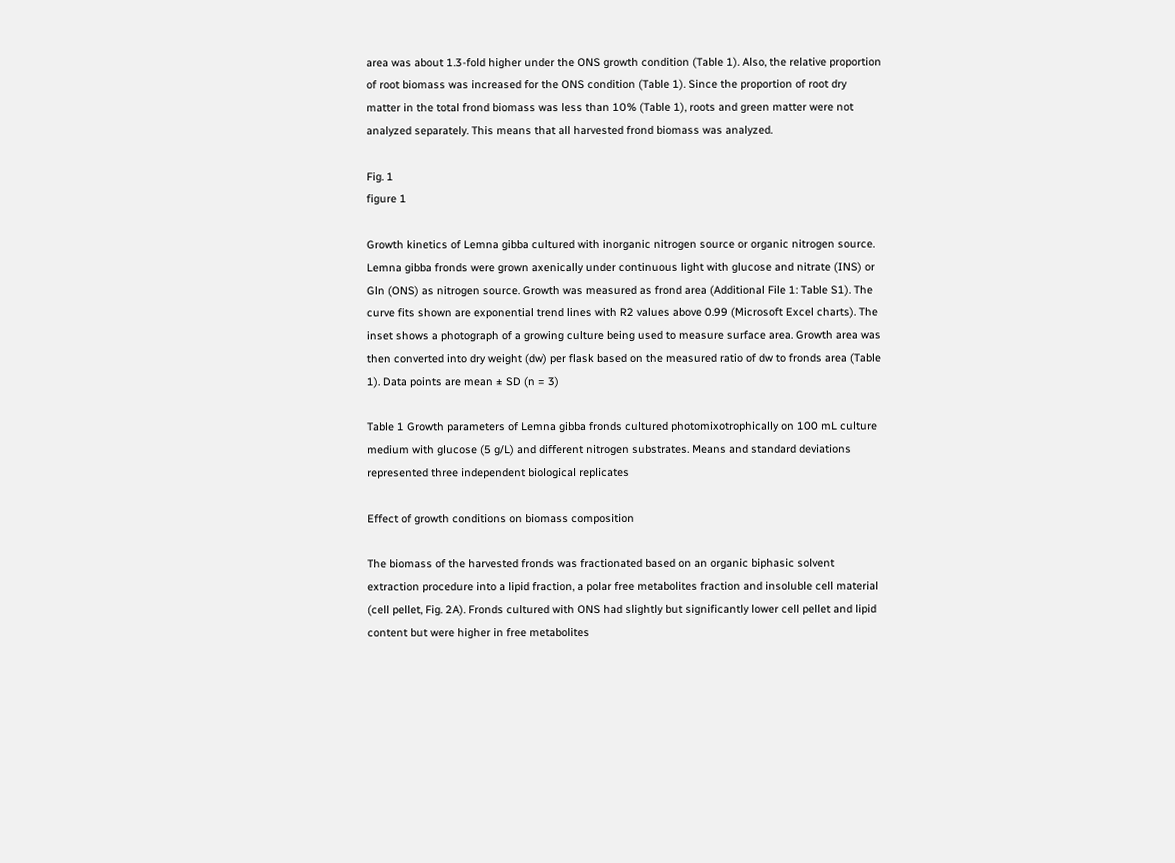area was about 1.3-fold higher under the ONS growth condition (Table 1). Also, the relative proportion of root biomass was increased for the ONS condition (Table 1). Since the proportion of root dry matter in the total frond biomass was less than 10% (Table 1), roots and green matter were not analyzed separately. This means that all harvested frond biomass was analyzed.

Fig. 1
figure 1

Growth kinetics of Lemna gibba cultured with inorganic nitrogen source or organic nitrogen source. Lemna gibba fronds were grown axenically under continuous light with glucose and nitrate (INS) or Gln (ONS) as nitrogen source. Growth was measured as frond area (Additional File 1: Table S1). The curve fits shown are exponential trend lines with R2 values above 0.99 (Microsoft Excel charts). The inset shows a photograph of a growing culture being used to measure surface area. Growth area was then converted into dry weight (dw) per flask based on the measured ratio of dw to fronds area (Table 1). Data points are mean ± SD (n = 3)

Table 1 Growth parameters of Lemna gibba fronds cultured photomixotrophically on 100 mL culture medium with glucose (5 g/L) and different nitrogen substrates. Means and standard deviations represented three independent biological replicates

Effect of growth conditions on biomass composition

The biomass of the harvested fronds was fractionated based on an organic biphasic solvent extraction procedure into a lipid fraction, a polar free metabolites fraction and insoluble cell material (cell pellet, Fig. 2A). Fronds cultured with ONS had slightly but significantly lower cell pellet and lipid content but were higher in free metabolites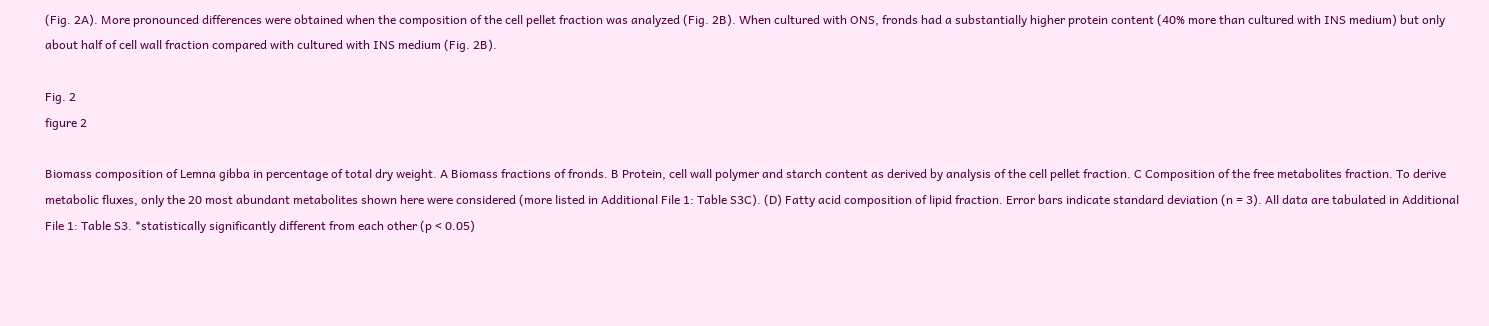(Fig. 2A). More pronounced differences were obtained when the composition of the cell pellet fraction was analyzed (Fig. 2B). When cultured with ONS, fronds had a substantially higher protein content (40% more than cultured with INS medium) but only about half of cell wall fraction compared with cultured with INS medium (Fig. 2B).

Fig. 2
figure 2

Biomass composition of Lemna gibba in percentage of total dry weight. A Biomass fractions of fronds. B Protein, cell wall polymer and starch content as derived by analysis of the cell pellet fraction. C Composition of the free metabolites fraction. To derive metabolic fluxes, only the 20 most abundant metabolites shown here were considered (more listed in Additional File 1: Table S3C). (D) Fatty acid composition of lipid fraction. Error bars indicate standard deviation (n = 3). All data are tabulated in Additional File 1: Table S3. *statistically significantly different from each other (p < 0.05)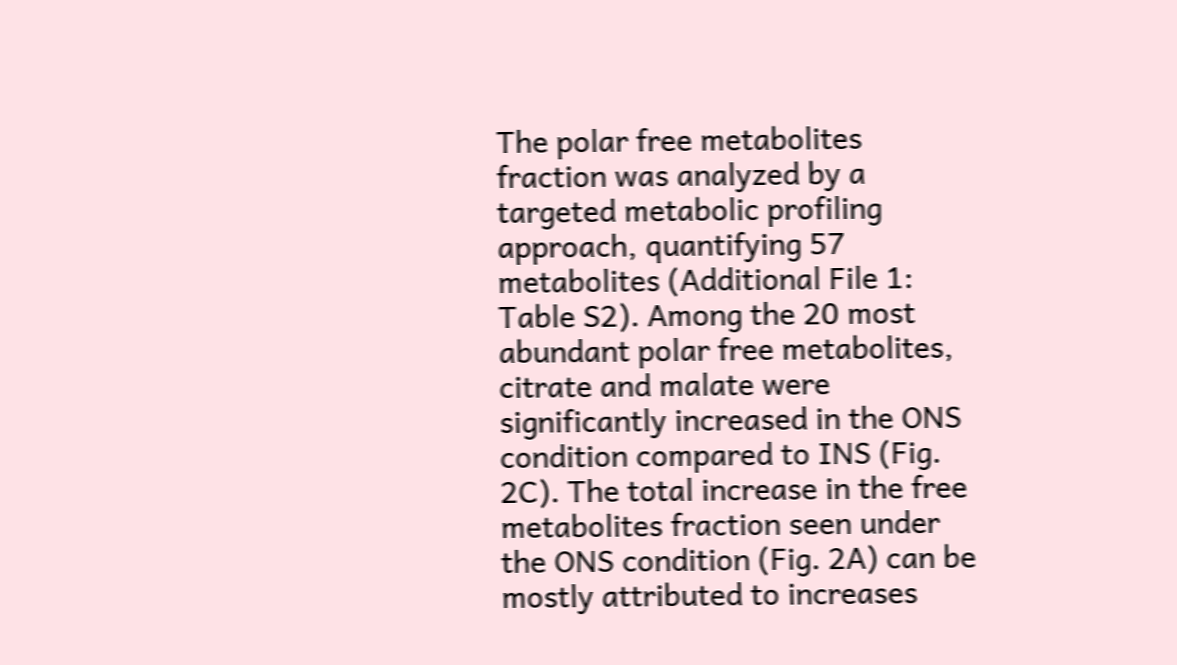The polar free metabolites fraction was analyzed by a targeted metabolic profiling approach, quantifying 57 metabolites (Additional File 1: Table S2). Among the 20 most abundant polar free metabolites, citrate and malate were significantly increased in the ONS condition compared to INS (Fig. 2C). The total increase in the free metabolites fraction seen under the ONS condition (Fig. 2A) can be mostly attributed to increases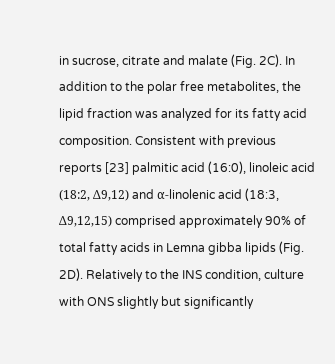in sucrose, citrate and malate (Fig. 2C). In addition to the polar free metabolites, the lipid fraction was analyzed for its fatty acid composition. Consistent with previous reports [23] palmitic acid (16:0), linoleic acid (18:2, Δ9,12) and α-linolenic acid (18:3, Δ9,12,15) comprised approximately 90% of total fatty acids in Lemna gibba lipids (Fig. 2D). Relatively to the INS condition, culture with ONS slightly but significantly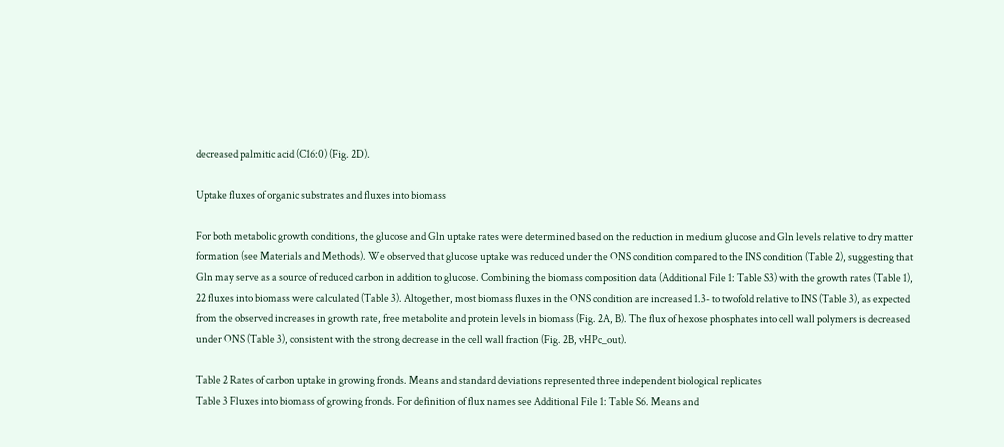decreased palmitic acid (C16:0) (Fig. 2D).

Uptake fluxes of organic substrates and fluxes into biomass

For both metabolic growth conditions, the glucose and Gln uptake rates were determined based on the reduction in medium glucose and Gln levels relative to dry matter formation (see Materials and Methods). We observed that glucose uptake was reduced under the ONS condition compared to the INS condition (Table 2), suggesting that Gln may serve as a source of reduced carbon in addition to glucose. Combining the biomass composition data (Additional File 1: Table S3) with the growth rates (Table 1), 22 fluxes into biomass were calculated (Table 3). Altogether, most biomass fluxes in the ONS condition are increased 1.3- to twofold relative to INS (Table 3), as expected from the observed increases in growth rate, free metabolite and protein levels in biomass (Fig. 2A, B). The flux of hexose phosphates into cell wall polymers is decreased under ONS (Table 3), consistent with the strong decrease in the cell wall fraction (Fig. 2B, vHPc_out).

Table 2 Rates of carbon uptake in growing fronds. Means and standard deviations represented three independent biological replicates
Table 3 Fluxes into biomass of growing fronds. For definition of flux names see Additional File 1: Table S6. Means and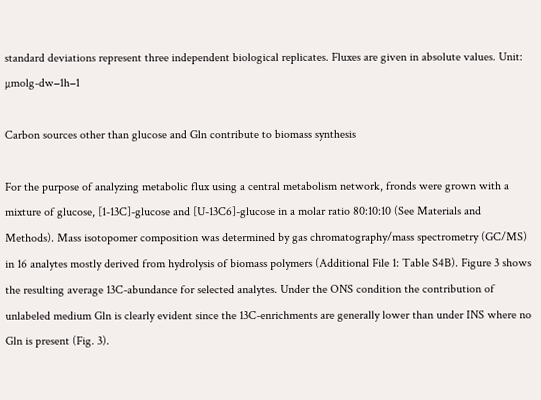standard deviations represent three independent biological replicates. Fluxes are given in absolute values. Unit: µmolg-dw−1h−1

Carbon sources other than glucose and Gln contribute to biomass synthesis

For the purpose of analyzing metabolic flux using a central metabolism network, fronds were grown with a mixture of glucose, [1-13C]-glucose and [U-13C6]-glucose in a molar ratio 80:10:10 (See Materials and Methods). Mass isotopomer composition was determined by gas chromatography/mass spectrometry (GC/MS) in 16 analytes mostly derived from hydrolysis of biomass polymers (Additional File 1: Table S4B). Figure 3 shows the resulting average 13C-abundance for selected analytes. Under the ONS condition the contribution of unlabeled medium Gln is clearly evident since the 13C-enrichments are generally lower than under INS where no Gln is present (Fig. 3).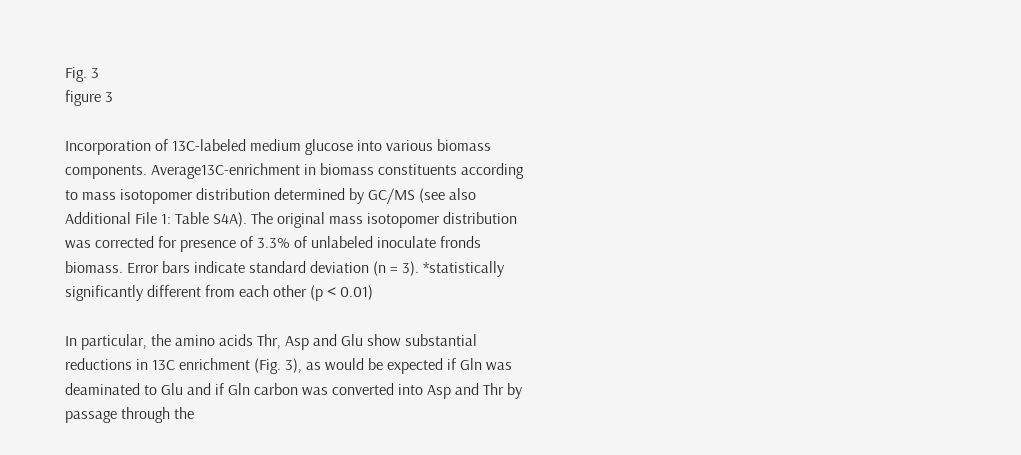Fig. 3
figure 3

Incorporation of 13C-labeled medium glucose into various biomass components. Average13C-enrichment in biomass constituents according to mass isotopomer distribution determined by GC/MS (see also Additional File 1: Table S4A). The original mass isotopomer distribution was corrected for presence of 3.3% of unlabeled inoculate fronds biomass. Error bars indicate standard deviation (n = 3). *statistically significantly different from each other (p < 0.01)

In particular, the amino acids Thr, Asp and Glu show substantial reductions in 13C enrichment (Fig. 3), as would be expected if Gln was deaminated to Glu and if Gln carbon was converted into Asp and Thr by passage through the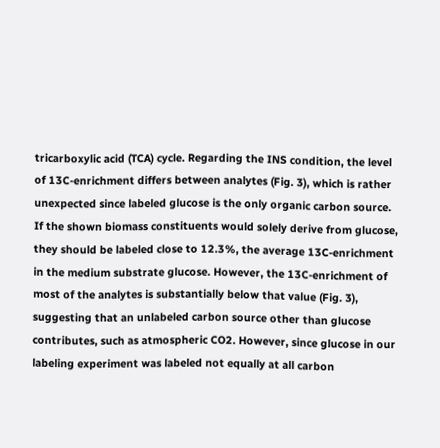tricarboxylic acid (TCA) cycle. Regarding the INS condition, the level of 13C-enrichment differs between analytes (Fig. 3), which is rather unexpected since labeled glucose is the only organic carbon source. If the shown biomass constituents would solely derive from glucose, they should be labeled close to 12.3%, the average 13C-enrichment in the medium substrate glucose. However, the 13C-enrichment of most of the analytes is substantially below that value (Fig. 3), suggesting that an unlabeled carbon source other than glucose contributes, such as atmospheric CO2. However, since glucose in our labeling experiment was labeled not equally at all carbon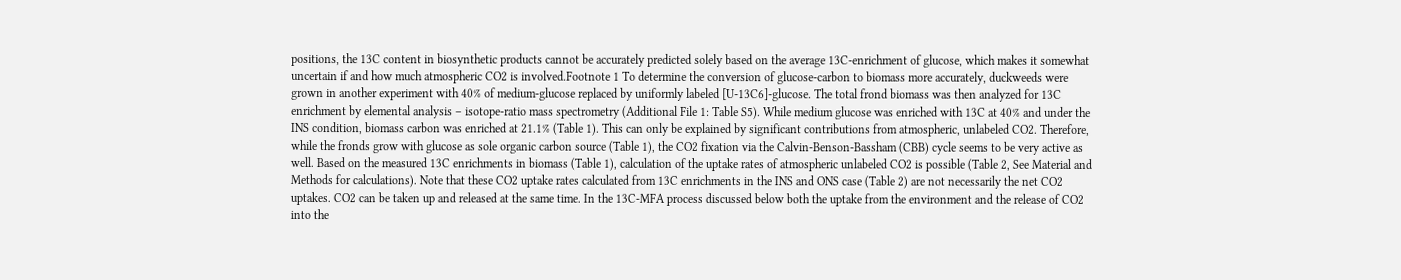positions, the 13C content in biosynthetic products cannot be accurately predicted solely based on the average 13C-enrichment of glucose, which makes it somewhat uncertain if and how much atmospheric CO2 is involved.Footnote 1 To determine the conversion of glucose-carbon to biomass more accurately, duckweeds were grown in another experiment with 40% of medium-glucose replaced by uniformly labeled [U-13C6]-glucose. The total frond biomass was then analyzed for 13C enrichment by elemental analysis – isotope-ratio mass spectrometry (Additional File 1: Table S5). While medium glucose was enriched with 13C at 40% and under the INS condition, biomass carbon was enriched at 21.1% (Table 1). This can only be explained by significant contributions from atmospheric, unlabeled CO2. Therefore, while the fronds grow with glucose as sole organic carbon source (Table 1), the CO2 fixation via the Calvin-Benson-Bassham (CBB) cycle seems to be very active as well. Based on the measured 13C enrichments in biomass (Table 1), calculation of the uptake rates of atmospheric unlabeled CO2 is possible (Table 2, See Material and Methods for calculations). Note that these CO2 uptake rates calculated from 13C enrichments in the INS and ONS case (Table 2) are not necessarily the net CO2 uptakes. CO2 can be taken up and released at the same time. In the 13C-MFA process discussed below both the uptake from the environment and the release of CO2 into the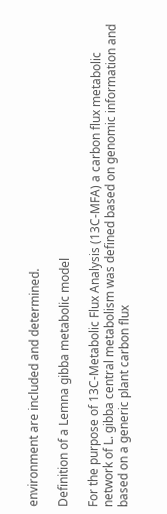environment are included and determined.

Definition of a Lemna gibba metabolic model

For the purpose of 13C-Metabolic Flux Analysis (13C-MFA) a carbon flux metabolic network of L. gibba central metabolism was defined based on genomic information and based on a generic plant carbon flux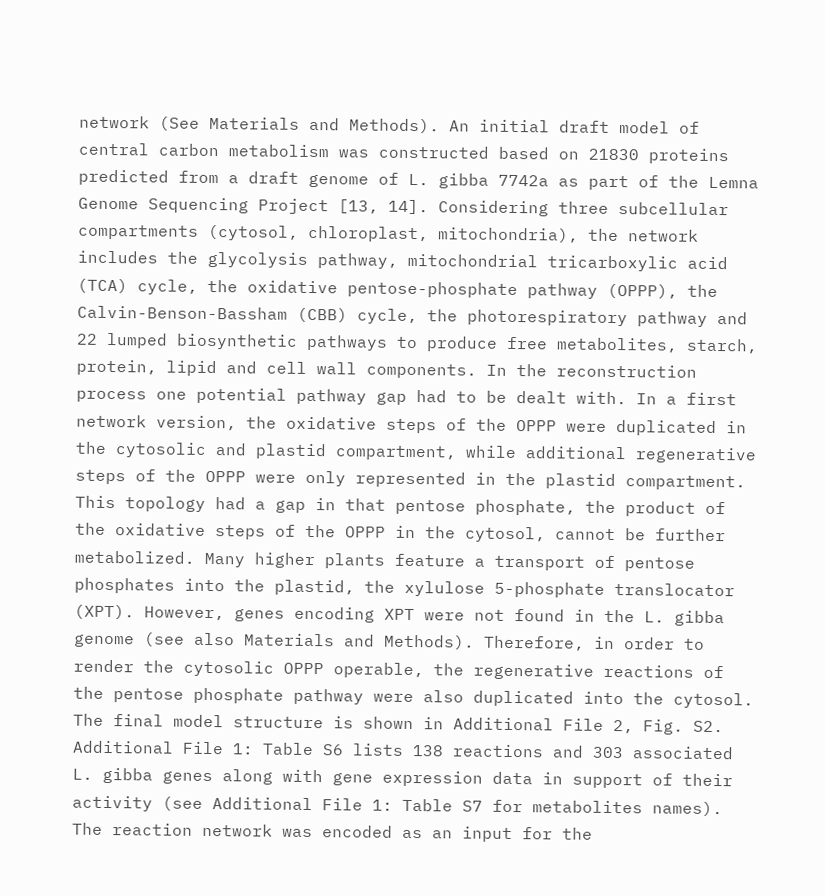network (See Materials and Methods). An initial draft model of central carbon metabolism was constructed based on 21830 proteins predicted from a draft genome of L. gibba 7742a as part of the Lemna Genome Sequencing Project [13, 14]. Considering three subcellular compartments (cytosol, chloroplast, mitochondria), the network includes the glycolysis pathway, mitochondrial tricarboxylic acid (TCA) cycle, the oxidative pentose-phosphate pathway (OPPP), the Calvin-Benson-Bassham (CBB) cycle, the photorespiratory pathway and 22 lumped biosynthetic pathways to produce free metabolites, starch, protein, lipid and cell wall components. In the reconstruction process one potential pathway gap had to be dealt with. In a first network version, the oxidative steps of the OPPP were duplicated in the cytosolic and plastid compartment, while additional regenerative steps of the OPPP were only represented in the plastid compartment. This topology had a gap in that pentose phosphate, the product of the oxidative steps of the OPPP in the cytosol, cannot be further metabolized. Many higher plants feature a transport of pentose phosphates into the plastid, the xylulose 5-phosphate translocator (XPT). However, genes encoding XPT were not found in the L. gibba genome (see also Materials and Methods). Therefore, in order to render the cytosolic OPPP operable, the regenerative reactions of the pentose phosphate pathway were also duplicated into the cytosol. The final model structure is shown in Additional File 2, Fig. S2. Additional File 1: Table S6 lists 138 reactions and 303 associated L. gibba genes along with gene expression data in support of their activity (see Additional File 1: Table S7 for metabolites names). The reaction network was encoded as an input for the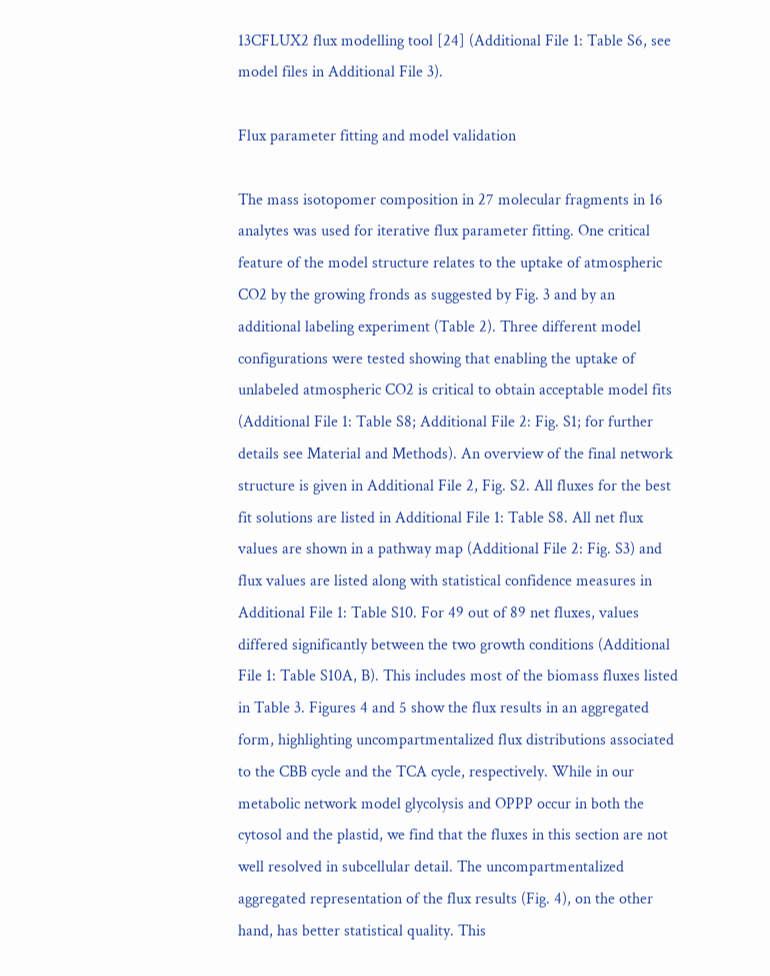13CFLUX2 flux modelling tool [24] (Additional File 1: Table S6, see model files in Additional File 3).

Flux parameter fitting and model validation

The mass isotopomer composition in 27 molecular fragments in 16 analytes was used for iterative flux parameter fitting. One critical feature of the model structure relates to the uptake of atmospheric CO2 by the growing fronds as suggested by Fig. 3 and by an additional labeling experiment (Table 2). Three different model configurations were tested showing that enabling the uptake of unlabeled atmospheric CO2 is critical to obtain acceptable model fits (Additional File 1: Table S8; Additional File 2: Fig. S1; for further details see Material and Methods). An overview of the final network structure is given in Additional File 2, Fig. S2. All fluxes for the best fit solutions are listed in Additional File 1: Table S8. All net flux values are shown in a pathway map (Additional File 2: Fig. S3) and flux values are listed along with statistical confidence measures in Additional File 1: Table S10. For 49 out of 89 net fluxes, values differed significantly between the two growth conditions (Additional File 1: Table S10A, B). This includes most of the biomass fluxes listed in Table 3. Figures 4 and 5 show the flux results in an aggregated form, highlighting uncompartmentalized flux distributions associated to the CBB cycle and the TCA cycle, respectively. While in our metabolic network model glycolysis and OPPP occur in both the cytosol and the plastid, we find that the fluxes in this section are not well resolved in subcellular detail. The uncompartmentalized aggregated representation of the flux results (Fig. 4), on the other hand, has better statistical quality. This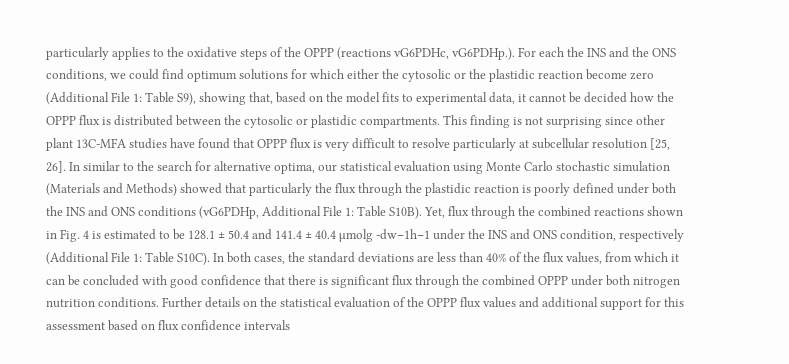particularly applies to the oxidative steps of the OPPP (reactions vG6PDHc, vG6PDHp.). For each the INS and the ONS conditions, we could find optimum solutions for which either the cytosolic or the plastidic reaction become zero (Additional File 1: Table S9), showing that, based on the model fits to experimental data, it cannot be decided how the OPPP flux is distributed between the cytosolic or plastidic compartments. This finding is not surprising since other plant 13C-MFA studies have found that OPPP flux is very difficult to resolve particularly at subcellular resolution [25, 26]. In similar to the search for alternative optima, our statistical evaluation using Monte Carlo stochastic simulation (Materials and Methods) showed that particularly the flux through the plastidic reaction is poorly defined under both the INS and ONS conditions (vG6PDHp, Additional File 1: Table S10B). Yet, flux through the combined reactions shown in Fig. 4 is estimated to be 128.1 ± 50.4 and 141.4 ± 40.4 µmolg -dw−1h−1 under the INS and ONS condition, respectively (Additional File 1: Table S10C). In both cases, the standard deviations are less than 40% of the flux values, from which it can be concluded with good confidence that there is significant flux through the combined OPPP under both nitrogen nutrition conditions. Further details on the statistical evaluation of the OPPP flux values and additional support for this assessment based on flux confidence intervals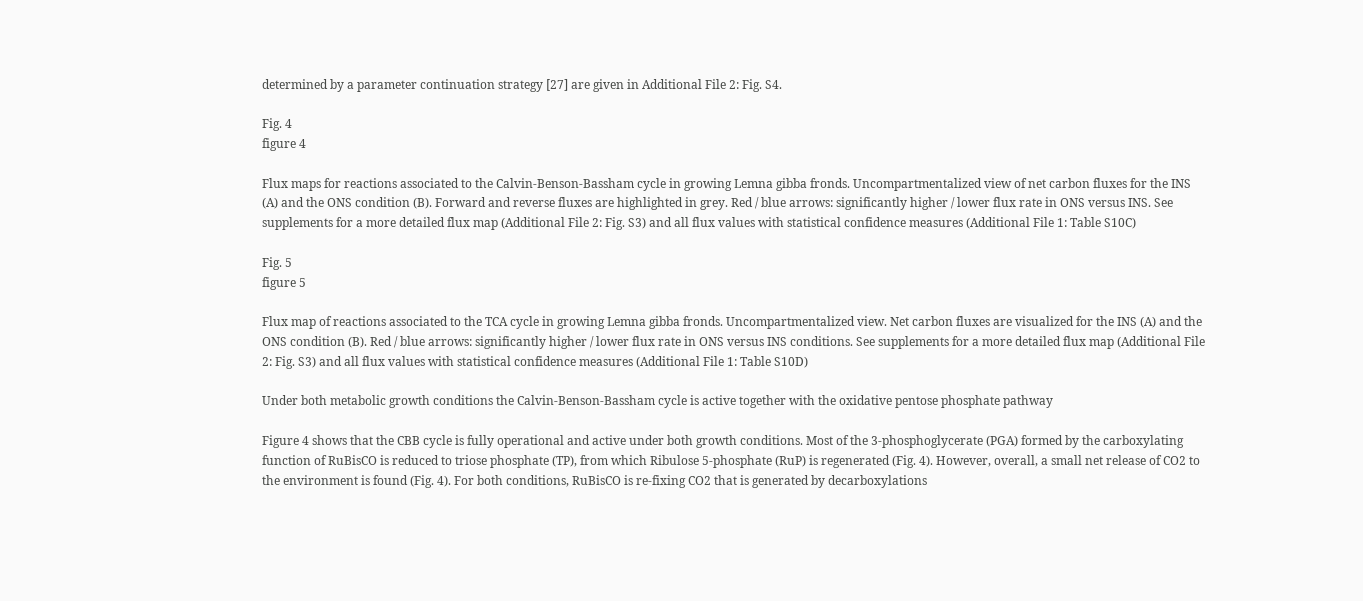determined by a parameter continuation strategy [27] are given in Additional File 2: Fig. S4.

Fig. 4
figure 4

Flux maps for reactions associated to the Calvin-Benson-Bassham cycle in growing Lemna gibba fronds. Uncompartmentalized view of net carbon fluxes for the INS (A) and the ONS condition (B). Forward and reverse fluxes are highlighted in grey. Red / blue arrows: significantly higher / lower flux rate in ONS versus INS. See supplements for a more detailed flux map (Additional File 2: Fig. S3) and all flux values with statistical confidence measures (Additional File 1: Table S10C)

Fig. 5
figure 5

Flux map of reactions associated to the TCA cycle in growing Lemna gibba fronds. Uncompartmentalized view. Net carbon fluxes are visualized for the INS (A) and the ONS condition (B). Red / blue arrows: significantly higher / lower flux rate in ONS versus INS conditions. See supplements for a more detailed flux map (Additional File 2: Fig. S3) and all flux values with statistical confidence measures (Additional File 1: Table S10D)

Under both metabolic growth conditions the Calvin-Benson-Bassham cycle is active together with the oxidative pentose phosphate pathway

Figure 4 shows that the CBB cycle is fully operational and active under both growth conditions. Most of the 3-phosphoglycerate (PGA) formed by the carboxylating function of RuBisCO is reduced to triose phosphate (TP), from which Ribulose 5-phosphate (RuP) is regenerated (Fig. 4). However, overall, a small net release of CO2 to the environment is found (Fig. 4). For both conditions, RuBisCO is re-fixing CO2 that is generated by decarboxylations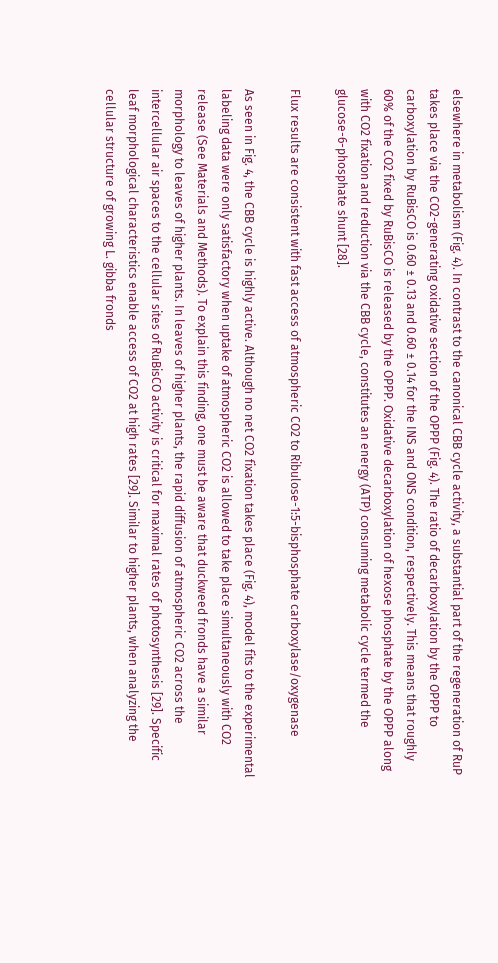elsewhere in metabolism (Fig. 4). In contrast to the canonical CBB cycle activity, a substantial part of the regeneration of RuP takes place via the CO2-generating oxidative section of the OPPP (Fig. 4). The ratio of decarboxylation by the OPPP to carboxylation by RuBisCO is 0.60 ± 0.13 and 0.60 ± 0.14 for the INS and ONS condition, respectively. This means that roughly 60% of the CO2 fixed by RuBisCO is released by the OPPP. Oxidative decarboxylation of hexose phosphate by the OPPP along with CO2 fixation and reduction via the CBB cycle, constitutes an energy (ATP) consuming metabolic cycle termed the glucose-6-phosphate shunt [28].

Flux results are consistent with fast access of atmospheric CO2 to Ribulose-1:5-bisphosphate carboxylase/oxygenase

As seen in Fig. 4, the CBB cycle is highly active. Although no net CO2 fixation takes place (Fig. 4), model fits to the experimental labeling data were only satisfactory when uptake of atmospheric CO2 is allowed to take place simultaneously with CO2 release (See Materials and Methods). To explain this finding, one must be aware that duckweed fronds have a similar morphology to leaves of higher plants. In leaves of higher plants, the rapid diffusion of atmospheric CO2 across the intercellular air spaces to the cellular sites of RuBisCO activity is critical for maximal rates of photosynthesis [29]. Specific leaf morphological characteristics enable access of CO2 at high rates [29]. Similar to higher plants, when analyzing the cellular structure of growing L. gibba fronds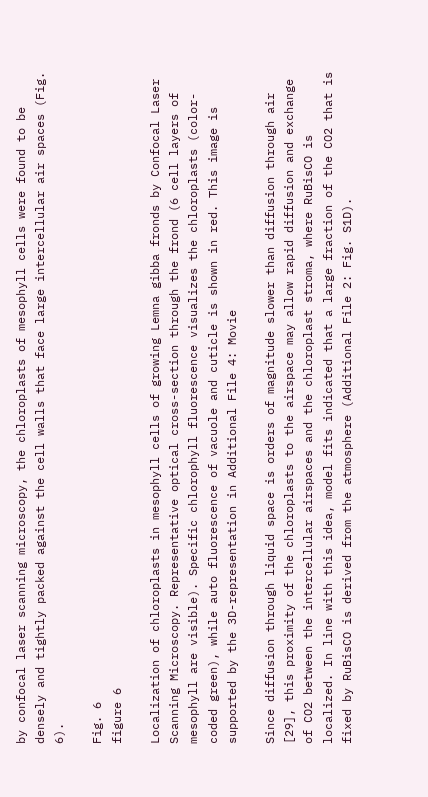by confocal laser scanning microscopy, the chloroplasts of mesophyll cells were found to be densely and tightly packed against the cell walls that face large intercellular air spaces (Fig. 6).

Fig. 6
figure 6

Localization of chloroplasts in mesophyll cells of growing Lemna gibba fronds by Confocal Laser Scanning Microscopy. Representative optical cross-section through the frond (6 cell layers of mesophyll are visible). Specific chlorophyll fluorescence visualizes the chloroplasts (color-coded green), while auto fluorescence of vacuole and cuticle is shown in red. This image is supported by the 3D-representation in Additional File 4: Movie

Since diffusion through liquid space is orders of magnitude slower than diffusion through air [29], this proximity of the chloroplasts to the airspace may allow rapid diffusion and exchange of CO2 between the intercellular airspaces and the chloroplast stroma, where RuBisCO is localized. In line with this idea, model fits indicated that a large fraction of the CO2 that is fixed by RuBisCO is derived from the atmosphere (Additional File 2: Fig. S1D).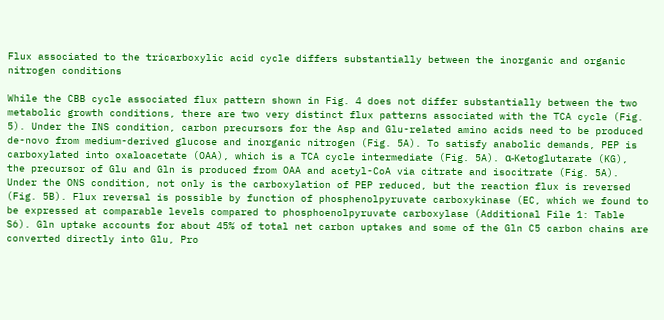Flux associated to the tricarboxylic acid cycle differs substantially between the inorganic and organic nitrogen conditions

While the CBB cycle associated flux pattern shown in Fig. 4 does not differ substantially between the two metabolic growth conditions, there are two very distinct flux patterns associated with the TCA cycle (Fig. 5). Under the INS condition, carbon precursors for the Asp and Glu-related amino acids need to be produced de-novo from medium-derived glucose and inorganic nitrogen (Fig. 5A). To satisfy anabolic demands, PEP is carboxylated into oxaloacetate (OAA), which is a TCA cycle intermediate (Fig. 5A). α-Ketoglutarate (KG), the precursor of Glu and Gln is produced from OAA and acetyl-CoA via citrate and isocitrate (Fig. 5A). Under the ONS condition, not only is the carboxylation of PEP reduced, but the reaction flux is reversed (Fig. 5B). Flux reversal is possible by function of phosphenolpyruvate carboxykinase (EC, which we found to be expressed at comparable levels compared to phosphoenolpyruvate carboxylase (Additional File 1: Table S6). Gln uptake accounts for about 45% of total net carbon uptakes and some of the Gln C5 carbon chains are converted directly into Glu, Pro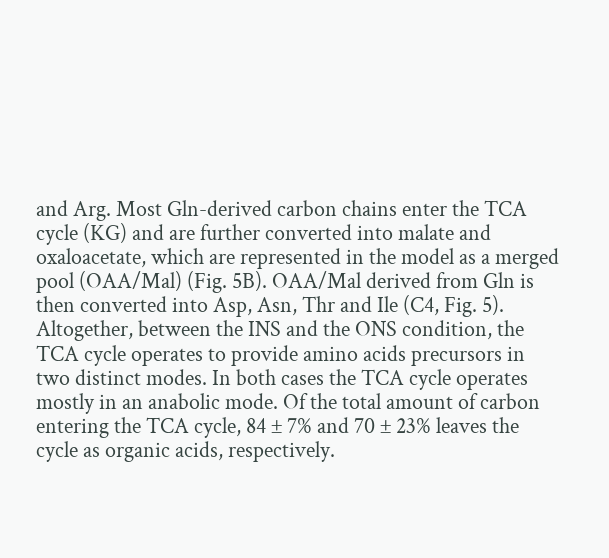and Arg. Most Gln-derived carbon chains enter the TCA cycle (KG) and are further converted into malate and oxaloacetate, which are represented in the model as a merged pool (OAA/Mal) (Fig. 5B). OAA/Mal derived from Gln is then converted into Asp, Asn, Thr and Ile (C4, Fig. 5). Altogether, between the INS and the ONS condition, the TCA cycle operates to provide amino acids precursors in two distinct modes. In both cases the TCA cycle operates mostly in an anabolic mode. Of the total amount of carbon entering the TCA cycle, 84 ± 7% and 70 ± 23% leaves the cycle as organic acids, respectively.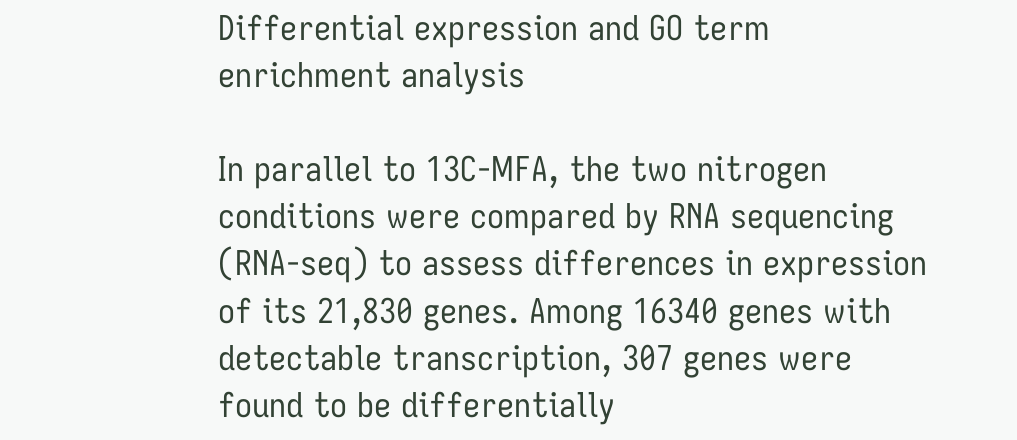Differential expression and GO term enrichment analysis

In parallel to 13C-MFA, the two nitrogen conditions were compared by RNA sequencing (RNA-seq) to assess differences in expression of its 21,830 genes. Among 16340 genes with detectable transcription, 307 genes were found to be differentially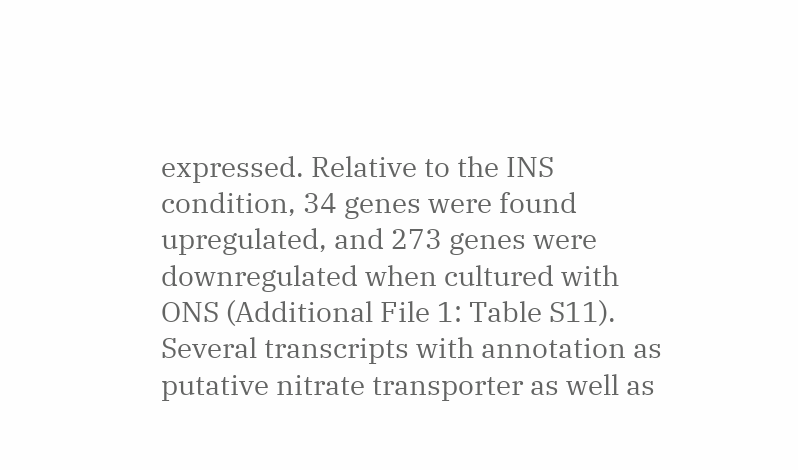expressed. Relative to the INS condition, 34 genes were found upregulated, and 273 genes were downregulated when cultured with ONS (Additional File 1: Table S11). Several transcripts with annotation as putative nitrate transporter as well as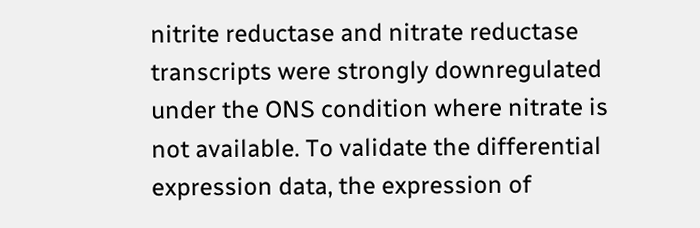nitrite reductase and nitrate reductase transcripts were strongly downregulated under the ONS condition where nitrate is not available. To validate the differential expression data, the expression of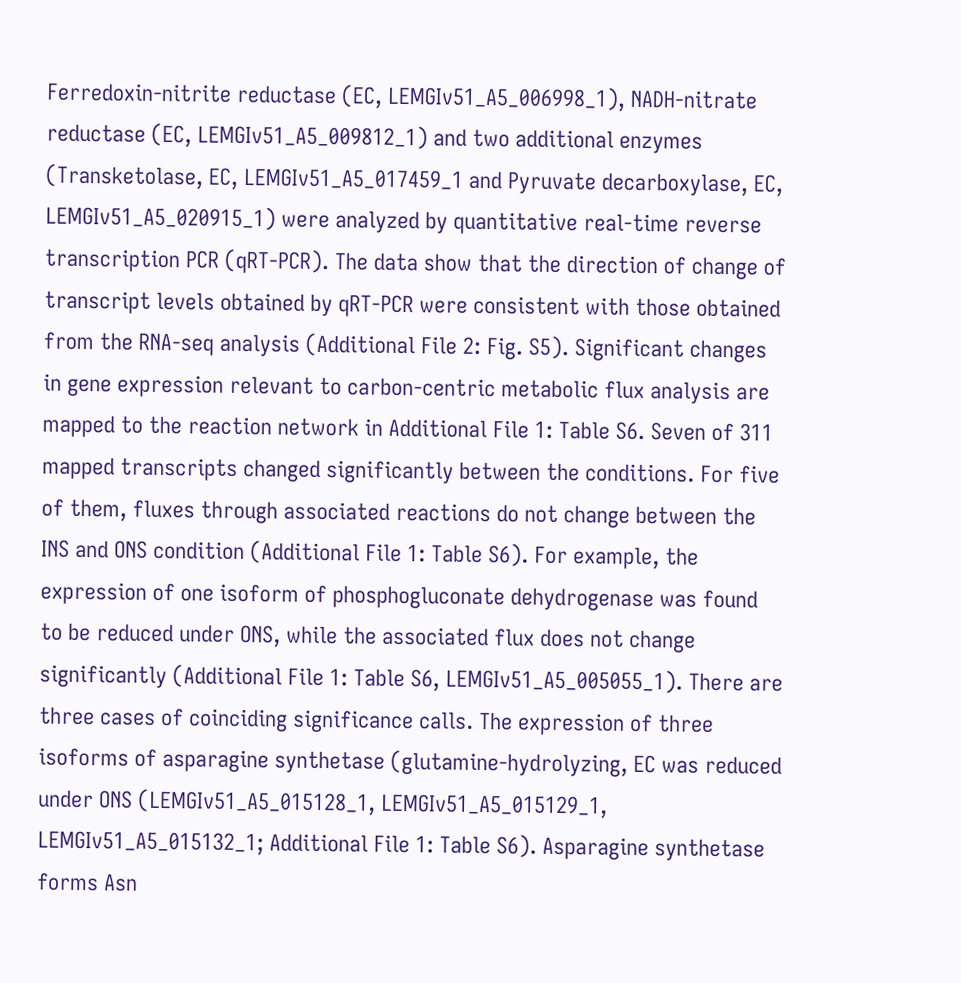Ferredoxin-nitrite reductase (EC, LEMGIv51_A5_006998_1), NADH-nitrate reductase (EC, LEMGIv51_A5_009812_1) and two additional enzymes (Transketolase, EC, LEMGIv51_A5_017459_1 and Pyruvate decarboxylase, EC, LEMGIv51_A5_020915_1) were analyzed by quantitative real-time reverse transcription PCR (qRT-PCR). The data show that the direction of change of transcript levels obtained by qRT-PCR were consistent with those obtained from the RNA-seq analysis (Additional File 2: Fig. S5). Significant changes in gene expression relevant to carbon-centric metabolic flux analysis are mapped to the reaction network in Additional File 1: Table S6. Seven of 311 mapped transcripts changed significantly between the conditions. For five of them, fluxes through associated reactions do not change between the INS and ONS condition (Additional File 1: Table S6). For example, the expression of one isoform of phosphogluconate dehydrogenase was found to be reduced under ONS, while the associated flux does not change significantly (Additional File 1: Table S6, LEMGIv51_A5_005055_1). There are three cases of coinciding significance calls. The expression of three isoforms of asparagine synthetase (glutamine-hydrolyzing, EC was reduced under ONS (LEMGIv51_A5_015128_1, LEMGIv51_A5_015129_1, LEMGIv51_A5_015132_1; Additional File 1: Table S6). Asparagine synthetase forms Asn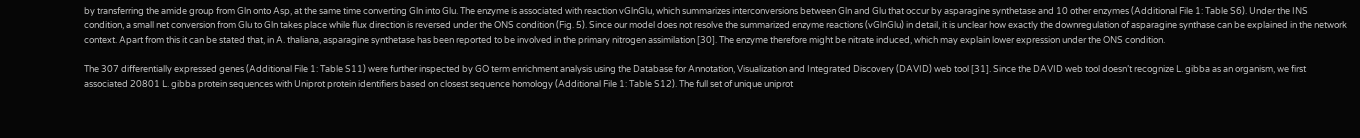by transferring the amide group from Gln onto Asp, at the same time converting Gln into Glu. The enzyme is associated with reaction vGlnGlu, which summarizes interconversions between Gln and Glu that occur by asparagine synthetase and 10 other enzymes (Additional File 1: Table S6). Under the INS condition, a small net conversion from Glu to Gln takes place while flux direction is reversed under the ONS condition (Fig. 5). Since our model does not resolve the summarized enzyme reactions (vGlnGlu) in detail, it is unclear how exactly the downregulation of asparagine synthase can be explained in the network context. Apart from this it can be stated that, in A. thaliana, asparagine synthetase has been reported to be involved in the primary nitrogen assimilation [30]. The enzyme therefore might be nitrate induced, which may explain lower expression under the ONS condition.

The 307 differentially expressed genes (Additional File 1: Table S11) were further inspected by GO term enrichment analysis using the Database for Annotation, Visualization and Integrated Discovery (DAVID) web tool [31]. Since the DAVID web tool doesn’t recognize L. gibba as an organism, we first associated 20801 L. gibba protein sequences with Uniprot protein identifiers based on closest sequence homology (Additional File 1: Table S12). The full set of unique uniprot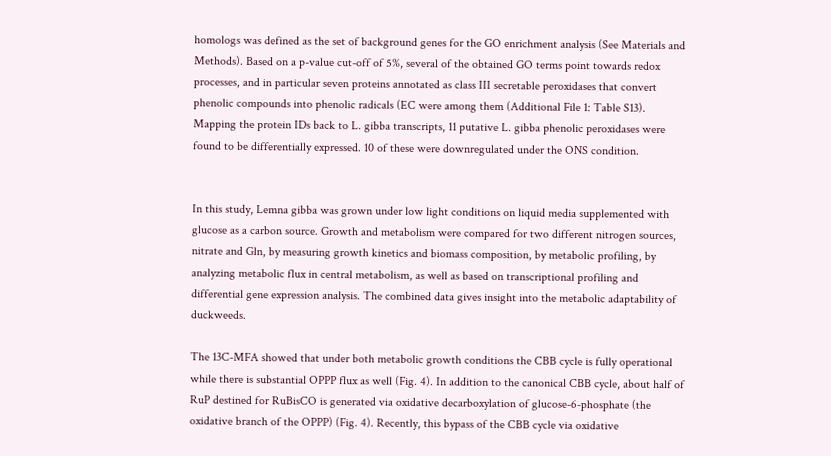homologs was defined as the set of background genes for the GO enrichment analysis (See Materials and Methods). Based on a p-value cut-off of 5%, several of the obtained GO terms point towards redox processes, and in particular seven proteins annotated as class III secretable peroxidases that convert phenolic compounds into phenolic radicals (EC were among them (Additional File 1: Table S13). Mapping the protein IDs back to L. gibba transcripts, 11 putative L. gibba phenolic peroxidases were found to be differentially expressed. 10 of these were downregulated under the ONS condition.


In this study, Lemna gibba was grown under low light conditions on liquid media supplemented with glucose as a carbon source. Growth and metabolism were compared for two different nitrogen sources, nitrate and Gln, by measuring growth kinetics and biomass composition, by metabolic profiling, by analyzing metabolic flux in central metabolism, as well as based on transcriptional profiling and differential gene expression analysis. The combined data gives insight into the metabolic adaptability of duckweeds.

The 13C-MFA showed that under both metabolic growth conditions the CBB cycle is fully operational while there is substantial OPPP flux as well (Fig. 4). In addition to the canonical CBB cycle, about half of RuP destined for RuBisCO is generated via oxidative decarboxylation of glucose-6-phosphate (the oxidative branch of the OPPP) (Fig. 4). Recently, this bypass of the CBB cycle via oxidative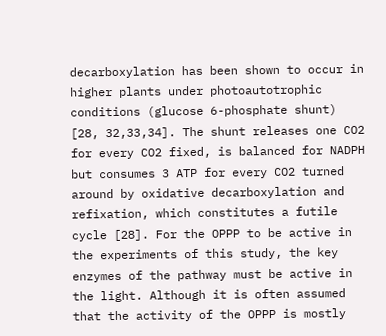decarboxylation has been shown to occur in higher plants under photoautotrophic conditions (glucose 6-phosphate shunt) [28, 32,33,34]. The shunt releases one CO2 for every CO2 fixed, is balanced for NADPH but consumes 3 ATP for every CO2 turned around by oxidative decarboxylation and refixation, which constitutes a futile cycle [28]. For the OPPP to be active in the experiments of this study, the key enzymes of the pathway must be active in the light. Although it is often assumed that the activity of the OPPP is mostly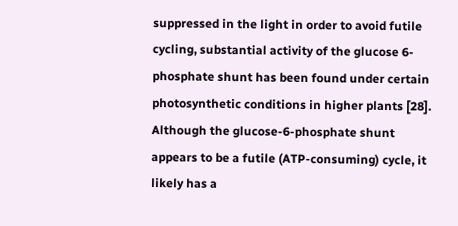suppressed in the light in order to avoid futile cycling, substantial activity of the glucose 6-phosphate shunt has been found under certain photosynthetic conditions in higher plants [28]. Although the glucose-6-phosphate shunt appears to be a futile (ATP-consuming) cycle, it likely has a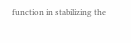function in stabilizing the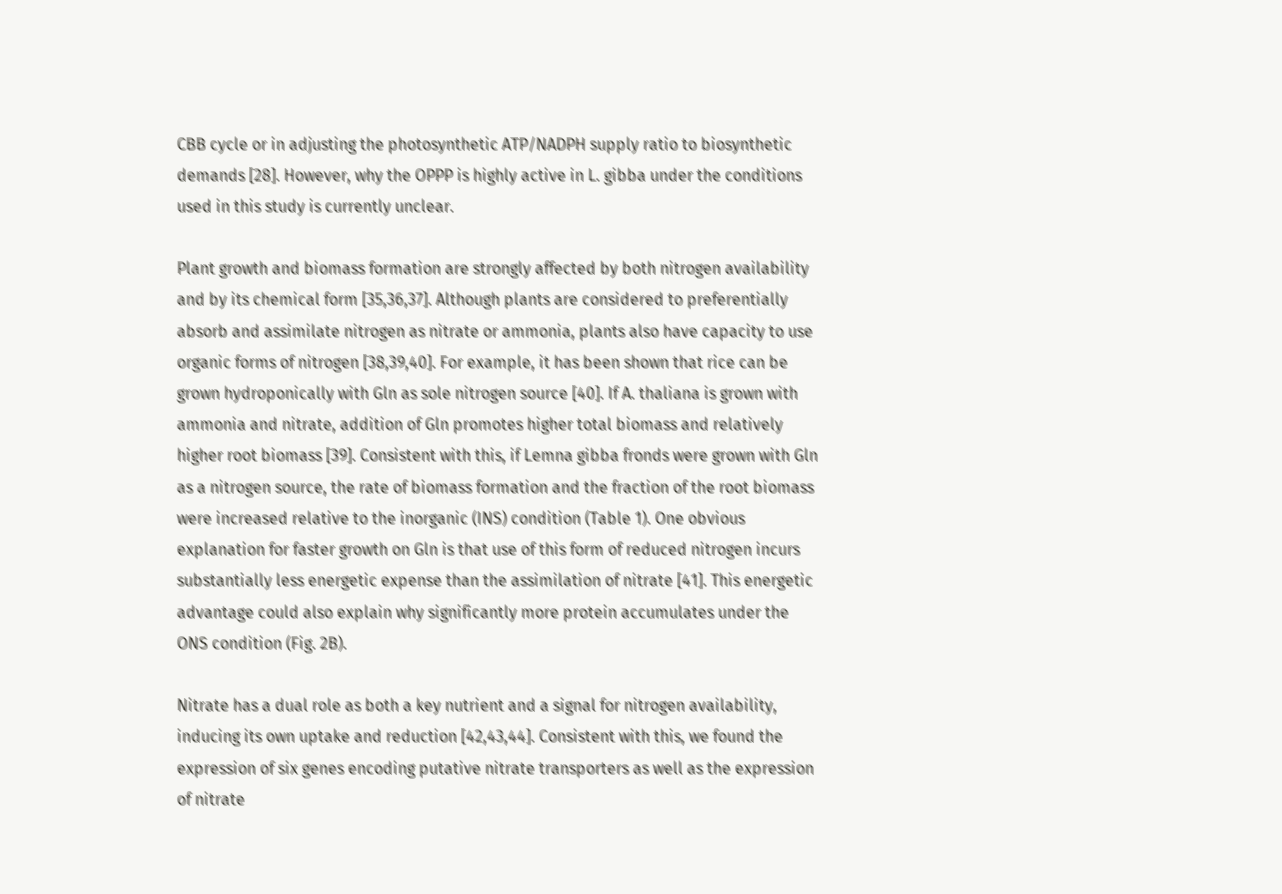CBB cycle or in adjusting the photosynthetic ATP/NADPH supply ratio to biosynthetic demands [28]. However, why the OPPP is highly active in L. gibba under the conditions used in this study is currently unclear.

Plant growth and biomass formation are strongly affected by both nitrogen availability and by its chemical form [35,36,37]. Although plants are considered to preferentially absorb and assimilate nitrogen as nitrate or ammonia, plants also have capacity to use organic forms of nitrogen [38,39,40]. For example, it has been shown that rice can be grown hydroponically with Gln as sole nitrogen source [40]. If A. thaliana is grown with ammonia and nitrate, addition of Gln promotes higher total biomass and relatively higher root biomass [39]. Consistent with this, if Lemna gibba fronds were grown with Gln as a nitrogen source, the rate of biomass formation and the fraction of the root biomass were increased relative to the inorganic (INS) condition (Table 1). One obvious explanation for faster growth on Gln is that use of this form of reduced nitrogen incurs substantially less energetic expense than the assimilation of nitrate [41]. This energetic advantage could also explain why significantly more protein accumulates under the ONS condition (Fig. 2B).

Nitrate has a dual role as both a key nutrient and a signal for nitrogen availability, inducing its own uptake and reduction [42,43,44]. Consistent with this, we found the expression of six genes encoding putative nitrate transporters as well as the expression of nitrate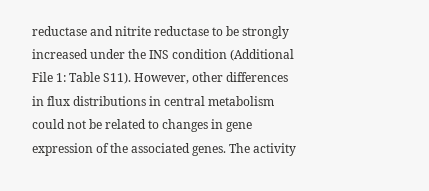reductase and nitrite reductase to be strongly increased under the INS condition (Additional File 1: Table S11). However, other differences in flux distributions in central metabolism could not be related to changes in gene expression of the associated genes. The activity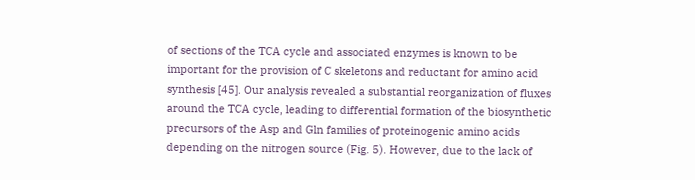of sections of the TCA cycle and associated enzymes is known to be important for the provision of C skeletons and reductant for amino acid synthesis [45]. Our analysis revealed a substantial reorganization of fluxes around the TCA cycle, leading to differential formation of the biosynthetic precursors of the Asp and Gln families of proteinogenic amino acids depending on the nitrogen source (Fig. 5). However, due to the lack of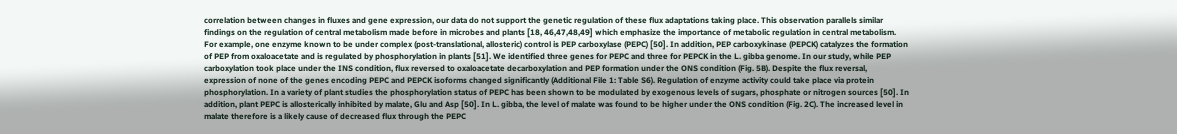correlation between changes in fluxes and gene expression, our data do not support the genetic regulation of these flux adaptations taking place. This observation parallels similar findings on the regulation of central metabolism made before in microbes and plants [18, 46,47,48,49] which emphasize the importance of metabolic regulation in central metabolism. For example, one enzyme known to be under complex (post-translational, allosteric) control is PEP carboxylase (PEPC) [50]. In addition, PEP carboxykinase (PEPCK) catalyzes the formation of PEP from oxaloacetate and is regulated by phosphorylation in plants [51]. We identified three genes for PEPC and three for PEPCK in the L. gibba genome. In our study, while PEP carboxylation took place under the INS condition, flux reversed to oxaloacetate decarboxylation and PEP formation under the ONS condition (Fig. 5B). Despite the flux reversal, expression of none of the genes encoding PEPC and PEPCK isoforms changed significantly (Additional File 1: Table S6). Regulation of enzyme activity could take place via protein phosphorylation. In a variety of plant studies the phosphorylation status of PEPC has been shown to be modulated by exogenous levels of sugars, phosphate or nitrogen sources [50]. In addition, plant PEPC is allosterically inhibited by malate, Glu and Asp [50]. In L. gibba, the level of malate was found to be higher under the ONS condition (Fig. 2C). The increased level in malate therefore is a likely cause of decreased flux through the PEPC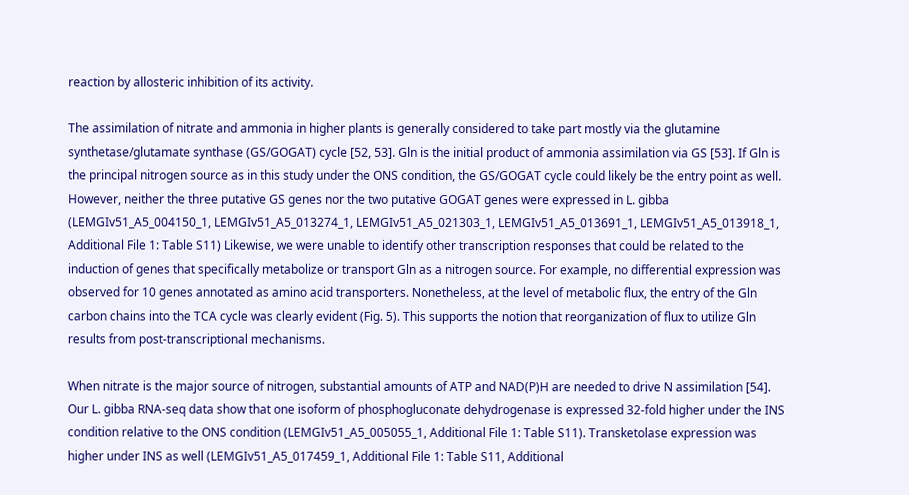reaction by allosteric inhibition of its activity.

The assimilation of nitrate and ammonia in higher plants is generally considered to take part mostly via the glutamine synthetase/glutamate synthase (GS/GOGAT) cycle [52, 53]. Gln is the initial product of ammonia assimilation via GS [53]. If Gln is the principal nitrogen source as in this study under the ONS condition, the GS/GOGAT cycle could likely be the entry point as well. However, neither the three putative GS genes nor the two putative GOGAT genes were expressed in L. gibba (LEMGIv51_A5_004150_1, LEMGIv51_A5_013274_1, LEMGIv51_A5_021303_1, LEMGIv51_A5_013691_1, LEMGIv51_A5_013918_1, Additional File 1: Table S11) Likewise, we were unable to identify other transcription responses that could be related to the induction of genes that specifically metabolize or transport Gln as a nitrogen source. For example, no differential expression was observed for 10 genes annotated as amino acid transporters. Nonetheless, at the level of metabolic flux, the entry of the Gln carbon chains into the TCA cycle was clearly evident (Fig. 5). This supports the notion that reorganization of flux to utilize Gln results from post-transcriptional mechanisms.

When nitrate is the major source of nitrogen, substantial amounts of ATP and NAD(P)H are needed to drive N assimilation [54]. Our L. gibba RNA-seq data show that one isoform of phosphogluconate dehydrogenase is expressed 32-fold higher under the INS condition relative to the ONS condition (LEMGIv51_A5_005055_1, Additional File 1: Table S11). Transketolase expression was higher under INS as well (LEMGIv51_A5_017459_1, Additional File 1: Table S11, Additional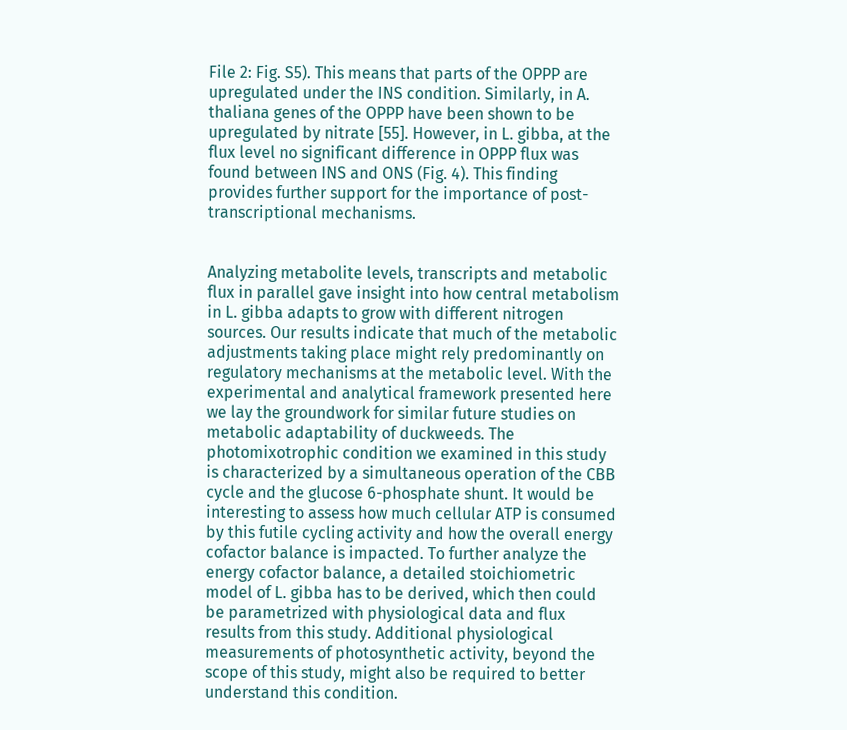File 2: Fig. S5). This means that parts of the OPPP are upregulated under the INS condition. Similarly, in A. thaliana genes of the OPPP have been shown to be upregulated by nitrate [55]. However, in L. gibba, at the flux level no significant difference in OPPP flux was found between INS and ONS (Fig. 4). This finding provides further support for the importance of post-transcriptional mechanisms.


Analyzing metabolite levels, transcripts and metabolic flux in parallel gave insight into how central metabolism in L. gibba adapts to grow with different nitrogen sources. Our results indicate that much of the metabolic adjustments taking place might rely predominantly on regulatory mechanisms at the metabolic level. With the experimental and analytical framework presented here we lay the groundwork for similar future studies on metabolic adaptability of duckweeds. The photomixotrophic condition we examined in this study is characterized by a simultaneous operation of the CBB cycle and the glucose 6-phosphate shunt. It would be interesting to assess how much cellular ATP is consumed by this futile cycling activity and how the overall energy cofactor balance is impacted. To further analyze the energy cofactor balance, a detailed stoichiometric model of L. gibba has to be derived, which then could be parametrized with physiological data and flux results from this study. Additional physiological measurements of photosynthetic activity, beyond the scope of this study, might also be required to better understand this condition.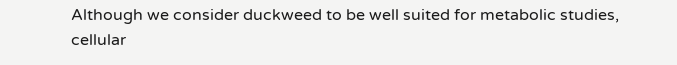Although we consider duckweed to be well suited for metabolic studies, cellular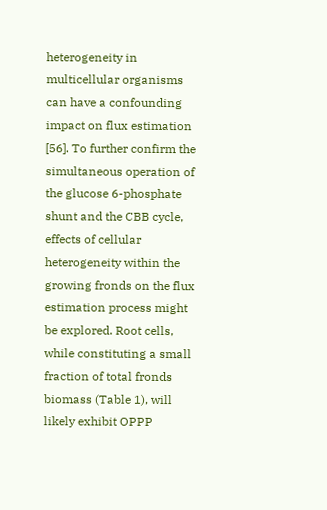heterogeneity in multicellular organisms can have a confounding impact on flux estimation [56]. To further confirm the simultaneous operation of the glucose 6-phosphate shunt and the CBB cycle, effects of cellular heterogeneity within the growing fronds on the flux estimation process might be explored. Root cells, while constituting a small fraction of total fronds biomass (Table 1), will likely exhibit OPPP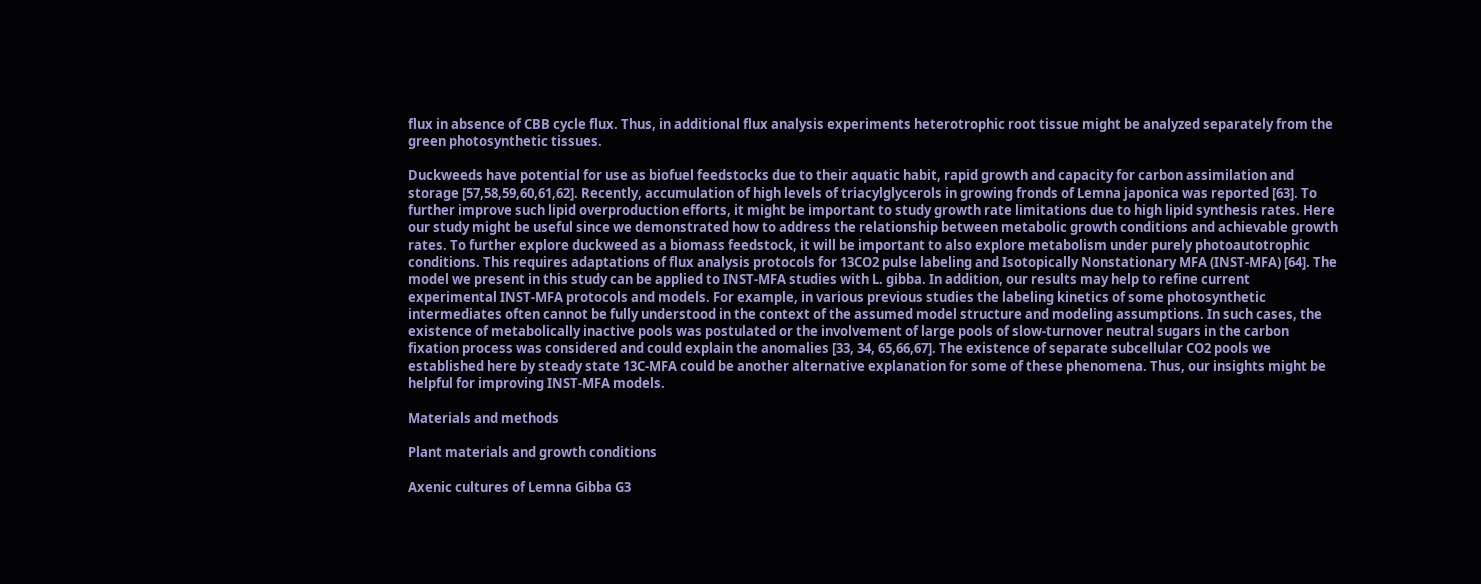flux in absence of CBB cycle flux. Thus, in additional flux analysis experiments heterotrophic root tissue might be analyzed separately from the green photosynthetic tissues.

Duckweeds have potential for use as biofuel feedstocks due to their aquatic habit, rapid growth and capacity for carbon assimilation and storage [57,58,59,60,61,62]. Recently, accumulation of high levels of triacylglycerols in growing fronds of Lemna japonica was reported [63]. To further improve such lipid overproduction efforts, it might be important to study growth rate limitations due to high lipid synthesis rates. Here our study might be useful since we demonstrated how to address the relationship between metabolic growth conditions and achievable growth rates. To further explore duckweed as a biomass feedstock, it will be important to also explore metabolism under purely photoautotrophic conditions. This requires adaptations of flux analysis protocols for 13CO2 pulse labeling and Isotopically Nonstationary MFA (INST-MFA) [64]. The model we present in this study can be applied to INST-MFA studies with L. gibba. In addition, our results may help to refine current experimental INST-MFA protocols and models. For example, in various previous studies the labeling kinetics of some photosynthetic intermediates often cannot be fully understood in the context of the assumed model structure and modeling assumptions. In such cases, the existence of metabolically inactive pools was postulated or the involvement of large pools of slow-turnover neutral sugars in the carbon fixation process was considered and could explain the anomalies [33, 34, 65,66,67]. The existence of separate subcellular CO2 pools we established here by steady state 13C-MFA could be another alternative explanation for some of these phenomena. Thus, our insights might be helpful for improving INST-MFA models.

Materials and methods

Plant materials and growth conditions

Axenic cultures of Lemna Gibba G3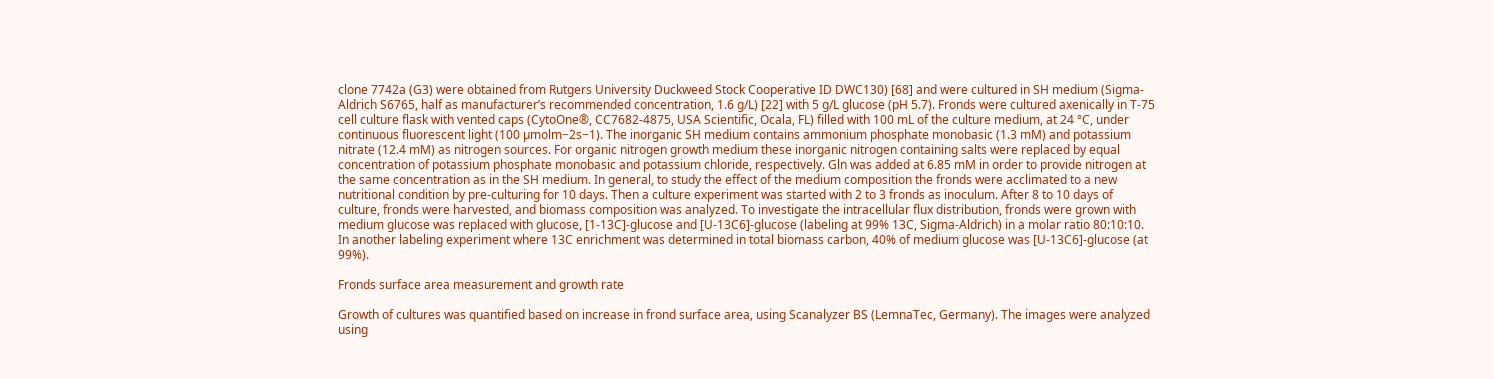clone 7742a (G3) were obtained from Rutgers University Duckweed Stock Cooperative ID DWC130) [68] and were cultured in SH medium (Sigma-Aldrich S6765, half as manufacturer’s recommended concentration, 1.6 g/L) [22] with 5 g/L glucose (pH 5.7). Fronds were cultured axenically in T-75 cell culture flask with vented caps (CytoOne®, CC7682-4875, USA Scientific, Ocala, FL) filled with 100 mL of the culture medium, at 24 °C, under continuous fluorescent light (100 µmolm−2s−1). The inorganic SH medium contains ammonium phosphate monobasic (1.3 mM) and potassium nitrate (12.4 mM) as nitrogen sources. For organic nitrogen growth medium these inorganic nitrogen containing salts were replaced by equal concentration of potassium phosphate monobasic and potassium chloride, respectively. Gln was added at 6.85 mM in order to provide nitrogen at the same concentration as in the SH medium. In general, to study the effect of the medium composition the fronds were acclimated to a new nutritional condition by pre-culturing for 10 days. Then a culture experiment was started with 2 to 3 fronds as inoculum. After 8 to 10 days of culture, fronds were harvested, and biomass composition was analyzed. To investigate the intracellular flux distribution, fronds were grown with medium glucose was replaced with glucose, [1-13C]-glucose and [U-13C6]-glucose (labeling at 99% 13C, Sigma-Aldrich) in a molar ratio 80:10:10. In another labeling experiment where 13C enrichment was determined in total biomass carbon, 40% of medium glucose was [U-13C6]-glucose (at 99%).

Fronds surface area measurement and growth rate

Growth of cultures was quantified based on increase in frond surface area, using Scanalyzer BS (LemnaTec, Germany). The images were analyzed using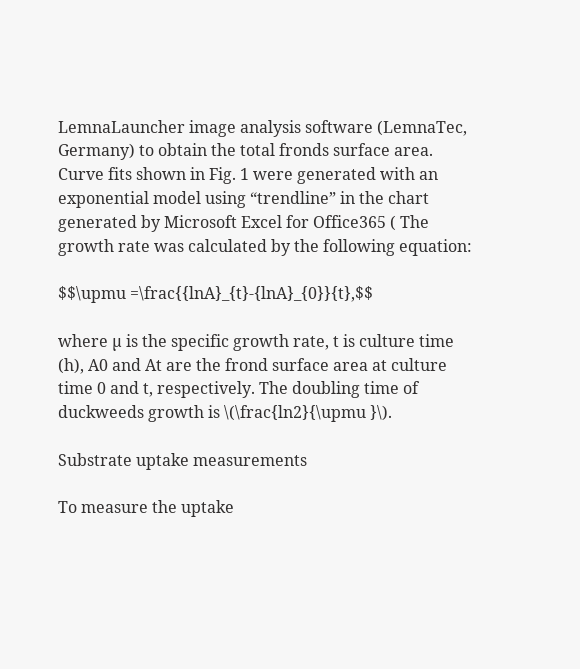LemnaLauncher image analysis software (LemnaTec, Germany) to obtain the total fronds surface area. Curve fits shown in Fig. 1 were generated with an exponential model using “trendline” in the chart generated by Microsoft Excel for Office365 ( The growth rate was calculated by the following equation:

$$\upmu =\frac{{lnA}_{t}-{lnA}_{0}}{t},$$

where µ is the specific growth rate, t is culture time (h), A0 and At are the frond surface area at culture time 0 and t, respectively. The doubling time of duckweeds growth is \(\frac{ln2}{\upmu }\).

Substrate uptake measurements

To measure the uptake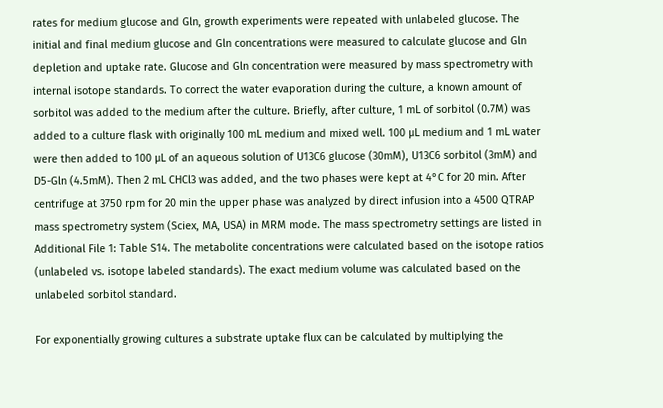rates for medium glucose and Gln, growth experiments were repeated with unlabeled glucose. The initial and final medium glucose and Gln concentrations were measured to calculate glucose and Gln depletion and uptake rate. Glucose and Gln concentration were measured by mass spectrometry with internal isotope standards. To correct the water evaporation during the culture, a known amount of sorbitol was added to the medium after the culture. Briefly, after culture, 1 mL of sorbitol (0.7M) was added to a culture flask with originally 100 mL medium and mixed well. 100 µL medium and 1 mL water were then added to 100 µL of an aqueous solution of U13C6 glucose (30mM), U13C6 sorbitol (3mM) and D5-Gln (4.5mM). Then 2 mL CHCl3 was added, and the two phases were kept at 4°C for 20 min. After centrifuge at 3750 rpm for 20 min the upper phase was analyzed by direct infusion into a 4500 QTRAP mass spectrometry system (Sciex, MA, USA) in MRM mode. The mass spectrometry settings are listed in Additional File 1: Table S14. The metabolite concentrations were calculated based on the isotope ratios (unlabeled vs. isotope labeled standards). The exact medium volume was calculated based on the unlabeled sorbitol standard.

For exponentially growing cultures a substrate uptake flux can be calculated by multiplying the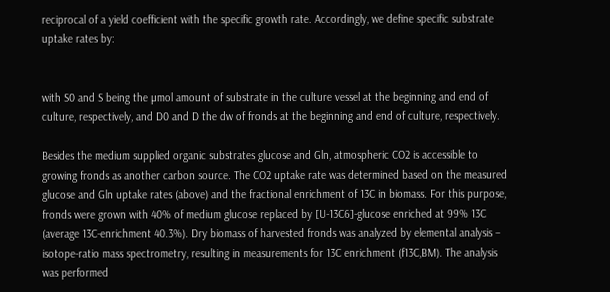reciprocal of a yield coefficient with the specific growth rate. Accordingly, we define specific substrate uptake rates by:


with S0 and S being the µmol amount of substrate in the culture vessel at the beginning and end of culture, respectively, and D0 and D the dw of fronds at the beginning and end of culture, respectively.

Besides the medium supplied organic substrates glucose and Gln, atmospheric CO2 is accessible to growing fronds as another carbon source. The CO2 uptake rate was determined based on the measured glucose and Gln uptake rates (above) and the fractional enrichment of 13C in biomass. For this purpose, fronds were grown with 40% of medium glucose replaced by [U-13C6]-glucose enriched at 99% 13C (average 13C-enrichment 40.3%). Dry biomass of harvested fronds was analyzed by elemental analysis – isotope-ratio mass spectrometry, resulting in measurements for 13C enrichment (f13C,BM). The analysis was performed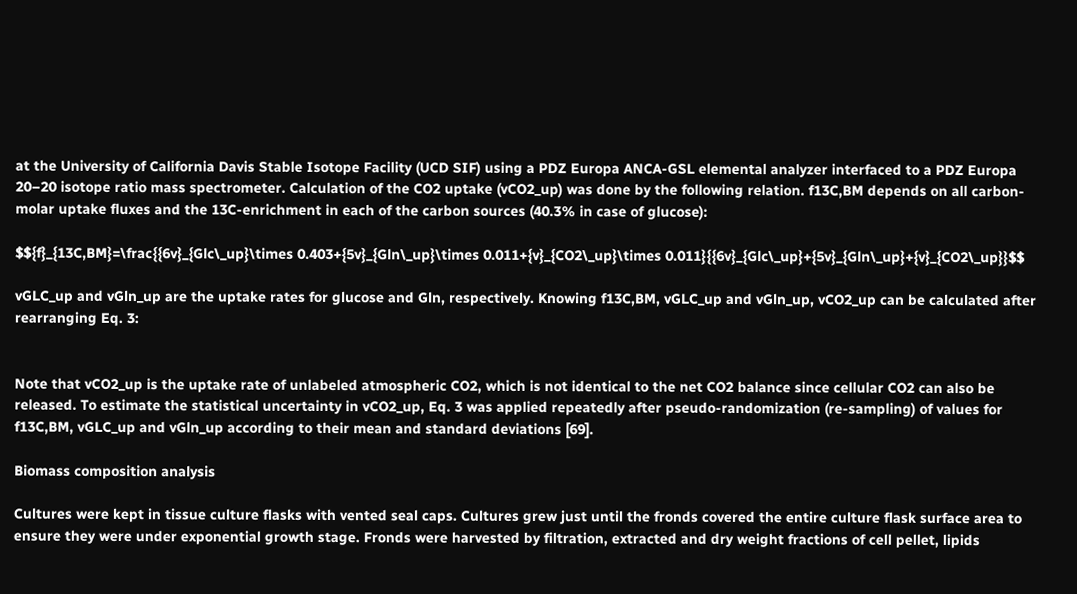at the University of California Davis Stable Isotope Facility (UCD SIF) using a PDZ Europa ANCA-GSL elemental analyzer interfaced to a PDZ Europa 20–20 isotope ratio mass spectrometer. Calculation of the CO2 uptake (vCO2_up) was done by the following relation. f13C,BM depends on all carbon-molar uptake fluxes and the 13C-enrichment in each of the carbon sources (40.3% in case of glucose):

$${f}_{13C,BM}=\frac{{6v}_{Glc\_up}\times 0.403+{5v}_{Gln\_up}\times 0.011+{v}_{CO2\_up}\times 0.011}{{6v}_{Glc\_up}+{5v}_{Gln\_up}+{v}_{CO2\_up}}$$

vGLC_up and vGln_up are the uptake rates for glucose and Gln, respectively. Knowing f13C,BM, vGLC_up and vGln_up, vCO2_up can be calculated after rearranging Eq. 3:


Note that vCO2_up is the uptake rate of unlabeled atmospheric CO2, which is not identical to the net CO2 balance since cellular CO2 can also be released. To estimate the statistical uncertainty in vCO2_up, Eq. 3 was applied repeatedly after pseudo-randomization (re-sampling) of values for f13C,BM, vGLC_up and vGln_up according to their mean and standard deviations [69].

Biomass composition analysis

Cultures were kept in tissue culture flasks with vented seal caps. Cultures grew just until the fronds covered the entire culture flask surface area to ensure they were under exponential growth stage. Fronds were harvested by filtration, extracted and dry weight fractions of cell pellet, lipids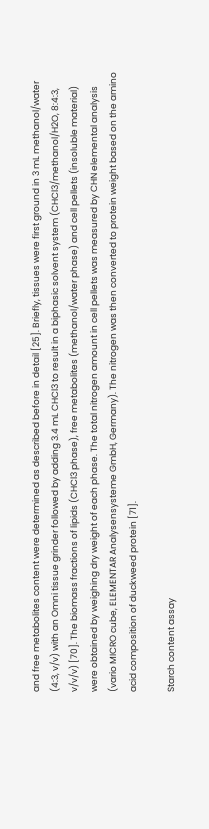and free metabolites content were determined as described before in detail [25]. Briefly, tissues were first ground in 3 mL methanol/water (4:3, v/v) with an Omni tissue grinder followed by adding 3.4 mL CHCl3 to result in a biphasic solvent system (CHCl3/methanol/H2O, 8:4:3, v/v/v) [70]. The biomass fractions of lipids (CHCl3 phase), free metabolites (methanol/water phase) and cell pellets (insoluble material) were obtained by weighing dry weight of each phase. The total nitrogen amount in cell pellets was measured by CHN elemental analysis (vario MICRO cube, ELEMENTAR Analysensysteme GmbH, Germany). The nitrogen was then converted to protein weight based on the amino acid composition of duckweed protein [71].

Starch content assay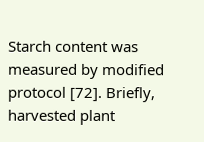Starch content was measured by modified protocol [72]. Briefly, harvested plant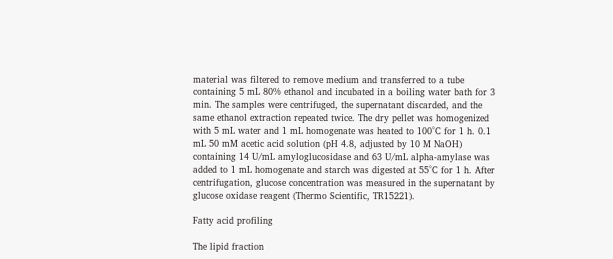material was filtered to remove medium and transferred to a tube containing 5 mL 80% ethanol and incubated in a boiling water bath for 3 min. The samples were centrifuged, the supernatant discarded, and the same ethanol extraction repeated twice. The dry pellet was homogenized with 5 mL water and 1 mL homogenate was heated to 100°C for 1 h. 0.1 mL 50 mM acetic acid solution (pH 4.8, adjusted by 10 M NaOH) containing 14 U/mL amyloglucosidase and 63 U/mL alpha-amylase was added to 1 mL homogenate and starch was digested at 55°C for 1 h. After centrifugation, glucose concentration was measured in the supernatant by glucose oxidase reagent (Thermo Scientific, TR15221).

Fatty acid profiling

The lipid fraction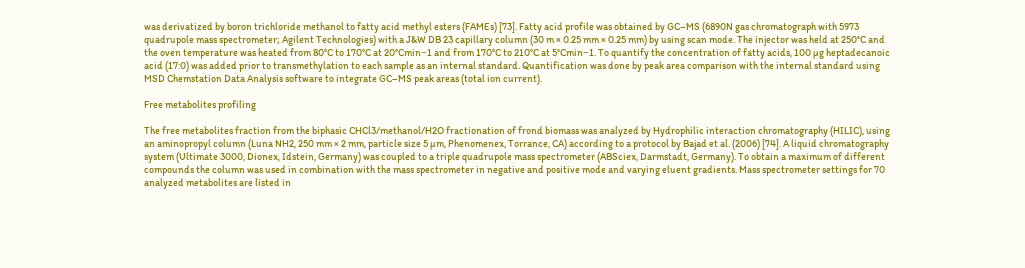was derivatized by boron trichloride methanol to fatty acid methyl esters (FAMEs) [73]. Fatty acid profile was obtained by GC–MS (6890N gas chromatograph with 5973 quadrupole mass spectrometer; Agilent Technologies) with a J&W DB 23 capillary column (30 m × 0.25 mm × 0.25 mm) by using scan mode. The injector was held at 250°C and the oven temperature was heated from 80°C to 170°C at 20°Cmin−1 and from 170°C to 210°C at 5°Cmin−1. To quantify the concentration of fatty acids, 100 µg heptadecanoic acid (17:0) was added prior to transmethylation to each sample as an internal standard. Quantification was done by peak area comparison with the internal standard using MSD Chemstation Data Analysis software to integrate GC–MS peak areas (total ion current).

Free metabolites profiling

The free metabolites fraction from the biphasic CHCl3/methanol/H2O fractionation of frond biomass was analyzed by Hydrophilic interaction chromatography (HILIC), using an aminopropyl column (Luna NH2, 250 mm × 2 mm, particle size 5 µm, Phenomenex, Torrance, CA) according to a protocol by Bajad et al. (2006) [74]. A liquid chromatography system (Ultimate 3000, Dionex, Idstein, Germany) was coupled to a triple quadrupole mass spectrometer (ABSciex, Darmstadt, Germany). To obtain a maximum of different compounds the column was used in combination with the mass spectrometer in negative and positive mode and varying eluent gradients. Mass spectrometer settings for 70 analyzed metabolites are listed in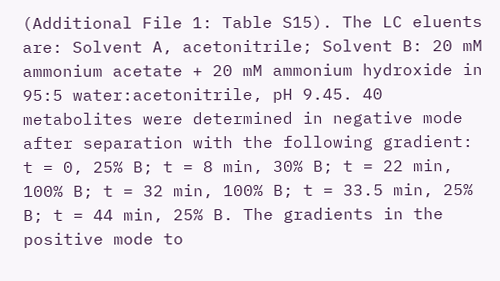(Additional File 1: Table S15). The LC eluents are: Solvent A, acetonitrile; Solvent B: 20 mM ammonium acetate + 20 mM ammonium hydroxide in 95:5 water:acetonitrile, pH 9.45. 40 metabolites were determined in negative mode after separation with the following gradient: t = 0, 25% B; t = 8 min, 30% B; t = 22 min, 100% B; t = 32 min, 100% B; t = 33.5 min, 25% B; t = 44 min, 25% B. The gradients in the positive mode to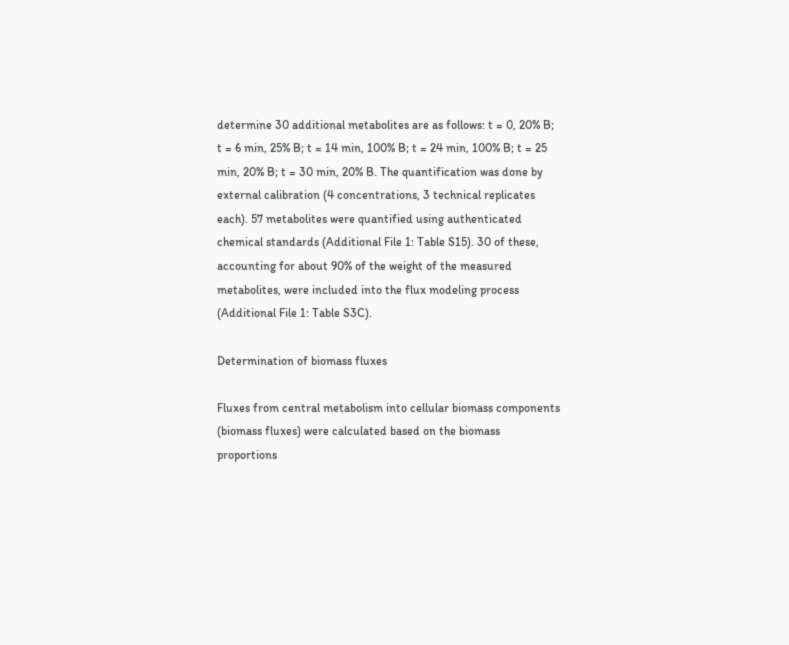determine 30 additional metabolites are as follows: t = 0, 20% B; t = 6 min, 25% B; t = 14 min, 100% B; t = 24 min, 100% B; t = 25 min, 20% B; t = 30 min, 20% B. The quantification was done by external calibration (4 concentrations, 3 technical replicates each). 57 metabolites were quantified using authenticated chemical standards (Additional File 1: Table S15). 30 of these, accounting for about 90% of the weight of the measured metabolites, were included into the flux modeling process (Additional File 1: Table S3C).

Determination of biomass fluxes

Fluxes from central metabolism into cellular biomass components (biomass fluxes) were calculated based on the biomass proportions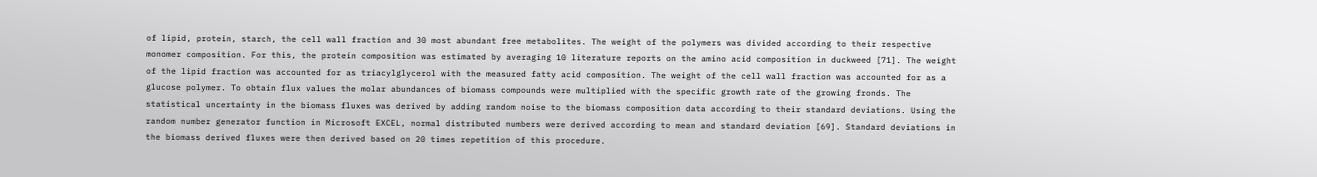of lipid, protein, starch, the cell wall fraction and 30 most abundant free metabolites. The weight of the polymers was divided according to their respective monomer composition. For this, the protein composition was estimated by averaging 10 literature reports on the amino acid composition in duckweed [71]. The weight of the lipid fraction was accounted for as triacylglycerol with the measured fatty acid composition. The weight of the cell wall fraction was accounted for as a glucose polymer. To obtain flux values the molar abundances of biomass compounds were multiplied with the specific growth rate of the growing fronds. The statistical uncertainty in the biomass fluxes was derived by adding random noise to the biomass composition data according to their standard deviations. Using the random number generator function in Microsoft EXCEL, normal distributed numbers were derived according to mean and standard deviation [69]. Standard deviations in the biomass derived fluxes were then derived based on 20 times repetition of this procedure.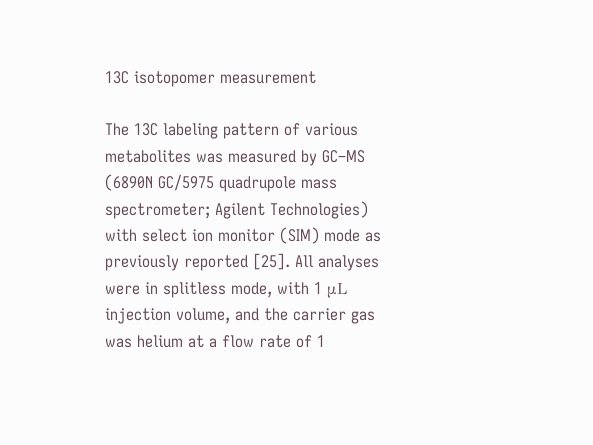13C isotopomer measurement

The 13C labeling pattern of various metabolites was measured by GC–MS (6890N GC/5975 quadrupole mass spectrometer; Agilent Technologies) with select ion monitor (SIM) mode as previously reported [25]. All analyses were in splitless mode, with 1 μL injection volume, and the carrier gas was helium at a flow rate of 1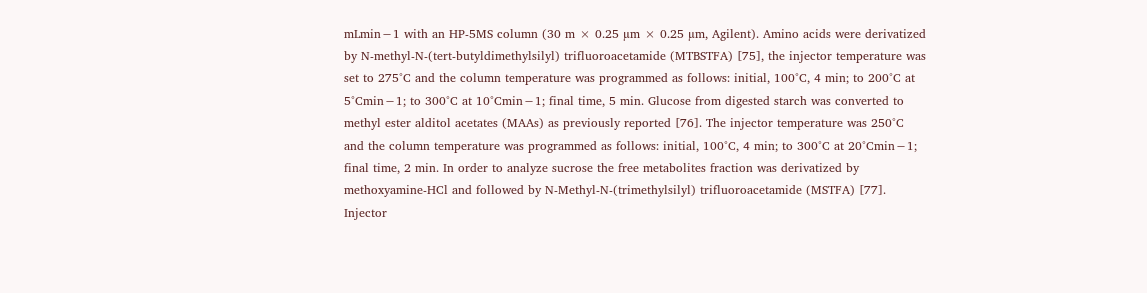mLmin−1 with an HP-5MS column (30 m × 0.25 µm × 0.25 µm, Agilent). Amino acids were derivatized by N-methyl-N-(tert-butyldimethylsilyl) trifluoroacetamide (MTBSTFA) [75], the injector temperature was set to 275°C and the column temperature was programmed as follows: initial, 100°C, 4 min; to 200°C at 5°Cmin−1; to 300°C at 10°Cmin−1; final time, 5 min. Glucose from digested starch was converted to methyl ester alditol acetates (MAAs) as previously reported [76]. The injector temperature was 250°C and the column temperature was programmed as follows: initial, 100°C, 4 min; to 300°C at 20°Cmin−1; final time, 2 min. In order to analyze sucrose the free metabolites fraction was derivatized by methoxyamine-HCl and followed by N-Methyl-N-(trimethylsilyl) trifluoroacetamide (MSTFA) [77]. Injector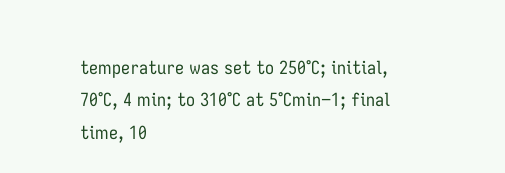temperature was set to 250°C; initial, 70°C, 4 min; to 310°C at 5°Cmin−1; final time, 10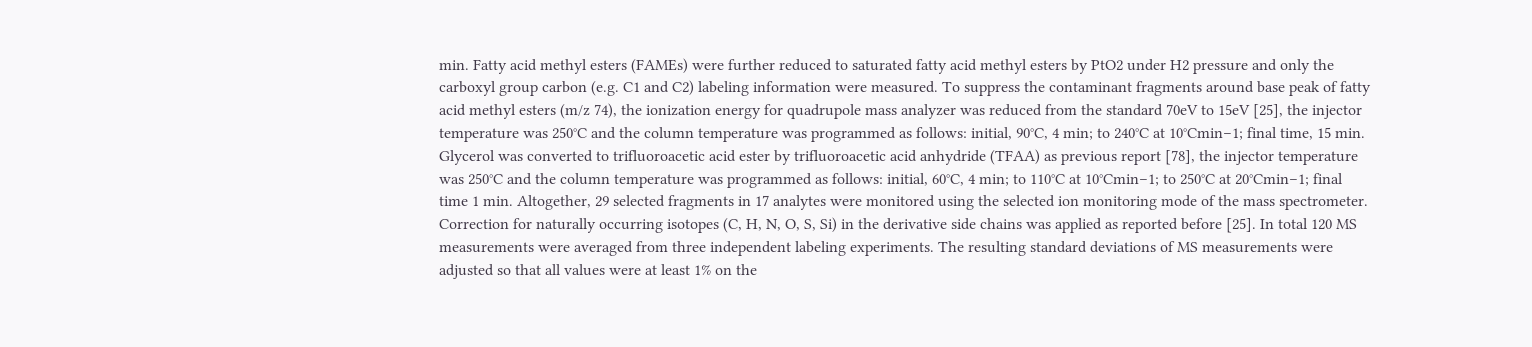min. Fatty acid methyl esters (FAMEs) were further reduced to saturated fatty acid methyl esters by PtO2 under H2 pressure and only the carboxyl group carbon (e.g. C1 and C2) labeling information were measured. To suppress the contaminant fragments around base peak of fatty acid methyl esters (m/z 74), the ionization energy for quadrupole mass analyzer was reduced from the standard 70eV to 15eV [25], the injector temperature was 250°C and the column temperature was programmed as follows: initial, 90°C, 4 min; to 240°C at 10°Cmin−1; final time, 15 min. Glycerol was converted to trifluoroacetic acid ester by trifluoroacetic acid anhydride (TFAA) as previous report [78], the injector temperature was 250°C and the column temperature was programmed as follows: initial, 60°C, 4 min; to 110°C at 10°Cmin−1; to 250°C at 20°Cmin−1; final time 1 min. Altogether, 29 selected fragments in 17 analytes were monitored using the selected ion monitoring mode of the mass spectrometer. Correction for naturally occurring isotopes (C, H, N, O, S, Si) in the derivative side chains was applied as reported before [25]. In total 120 MS measurements were averaged from three independent labeling experiments. The resulting standard deviations of MS measurements were adjusted so that all values were at least 1% on the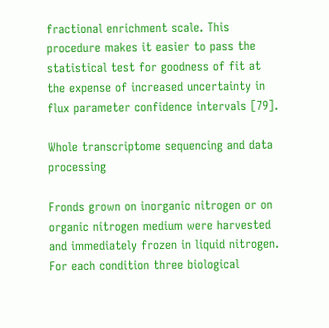fractional enrichment scale. This procedure makes it easier to pass the statistical test for goodness of fit at the expense of increased uncertainty in flux parameter confidence intervals [79].

Whole transcriptome sequencing and data processing

Fronds grown on inorganic nitrogen or on organic nitrogen medium were harvested and immediately frozen in liquid nitrogen. For each condition three biological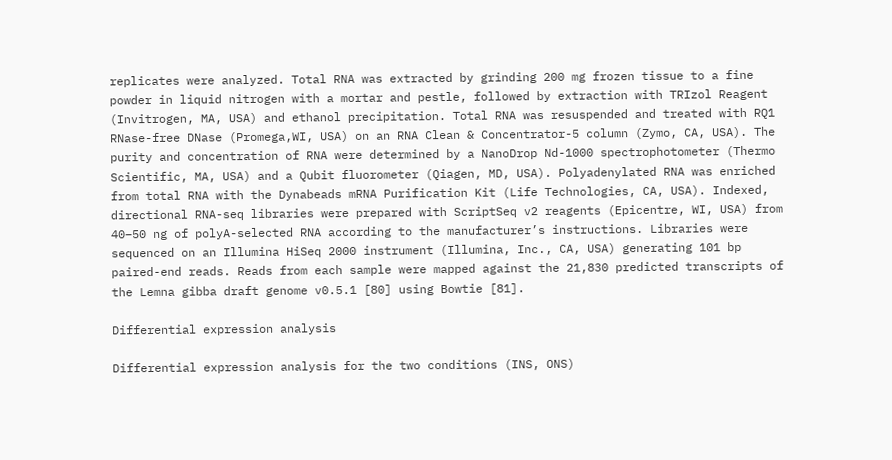replicates were analyzed. Total RNA was extracted by grinding 200 mg frozen tissue to a fine powder in liquid nitrogen with a mortar and pestle, followed by extraction with TRIzol Reagent (Invitrogen, MA, USA) and ethanol precipitation. Total RNA was resuspended and treated with RQ1 RNase-free DNase (Promega,WI, USA) on an RNA Clean & Concentrator-5 column (Zymo, CA, USA). The purity and concentration of RNA were determined by a NanoDrop Nd-1000 spectrophotometer (Thermo Scientific, MA, USA) and a Qubit fluorometer (Qiagen, MD, USA). Polyadenylated RNA was enriched from total RNA with the Dynabeads mRNA Purification Kit (Life Technologies, CA, USA). Indexed, directional RNA-seq libraries were prepared with ScriptSeq v2 reagents (Epicentre, WI, USA) from 40–50 ng of polyA-selected RNA according to the manufacturer’s instructions. Libraries were sequenced on an Illumina HiSeq 2000 instrument (Illumina, Inc., CA, USA) generating 101 bp paired-end reads. Reads from each sample were mapped against the 21,830 predicted transcripts of the Lemna gibba draft genome v0.5.1 [80] using Bowtie [81].

Differential expression analysis

Differential expression analysis for the two conditions (INS, ONS)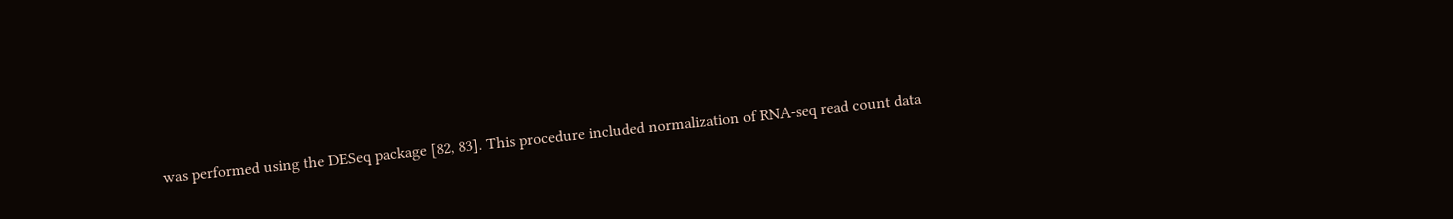was performed using the DESeq package [82, 83]. This procedure included normalization of RNA-seq read count data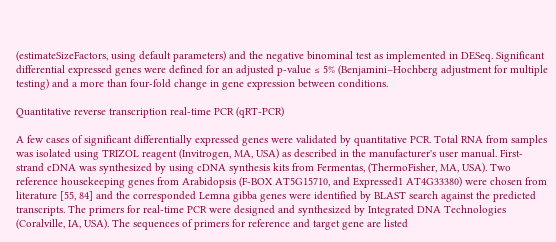(estimateSizeFactors, using default parameters) and the negative binominal test as implemented in DESeq. Significant differential expressed genes were defined for an adjusted p-value ≤ 5% (Benjamini–Hochberg adjustment for multiple testing) and a more than four-fold change in gene expression between conditions.

Quantitative reverse transcription real-time PCR (qRT-PCR)

A few cases of significant differentially expressed genes were validated by quantitative PCR. Total RNA from samples was isolated using TRIZOL reagent (Invitrogen, MA, USA) as described in the manufacturer's user manual. First-strand cDNA was synthesized by using cDNA synthesis kits from Fermentas, (ThermoFisher, MA, USA). Two reference housekeeping genes from Arabidopsis (F-BOX AT5G15710, and Expressed1 AT4G33380) were chosen from literature [55, 84] and the corresponded Lemna gibba genes were identified by BLAST search against the predicted transcripts. The primers for real-time PCR were designed and synthesized by Integrated DNA Technologies (Coralville, IA, USA). The sequences of primers for reference and target gene are listed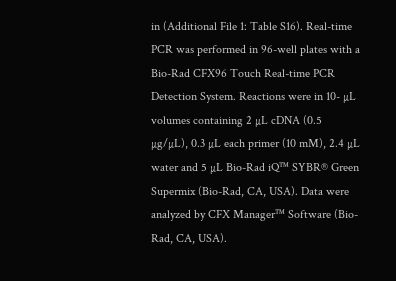in (Additional File 1: Table S16). Real-time PCR was performed in 96-well plates with a Bio-Rad CFX96 Touch Real-time PCR Detection System. Reactions were in 10- µL volumes containing 2 µL cDNA (0.5 µg/µL), 0.3 µL each primer (10 mM), 2.4 µL water and 5 µL Bio-Rad iQ™ SYBR® Green Supermix (Bio-Rad, CA, USA). Data were analyzed by CFX Manager™ Software (Bio-Rad, CA, USA).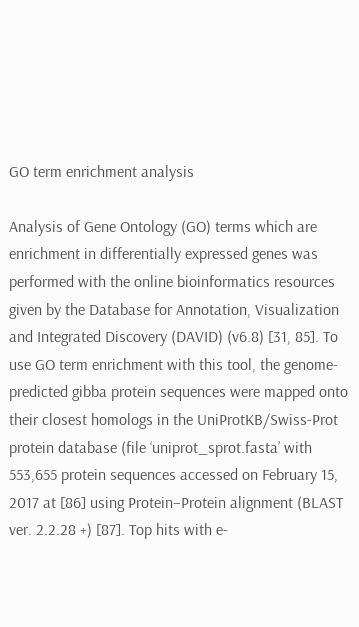GO term enrichment analysis

Analysis of Gene Ontology (GO) terms which are enrichment in differentially expressed genes was performed with the online bioinformatics resources given by the Database for Annotation, Visualization and Integrated Discovery (DAVID) (v6.8) [31, 85]. To use GO term enrichment with this tool, the genome-predicted gibba protein sequences were mapped onto their closest homologs in the UniProtKB/Swiss-Prot protein database (file ‘uniprot_sprot.fasta’ with 553,655 protein sequences accessed on February 15, 2017 at [86] using Protein–Protein alignment (BLAST ver. 2.2.28 +) [87]. Top hits with e-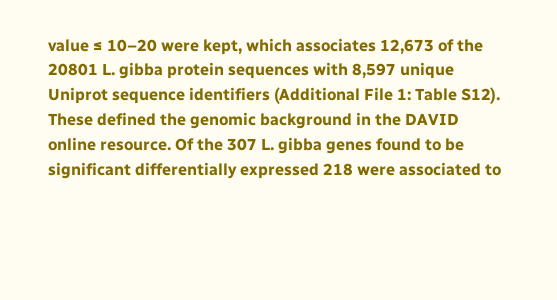value ≤ 10–20 were kept, which associates 12,673 of the 20801 L. gibba protein sequences with 8,597 unique Uniprot sequence identifiers (Additional File 1: Table S12). These defined the genomic background in the DAVID online resource. Of the 307 L. gibba genes found to be significant differentially expressed 218 were associated to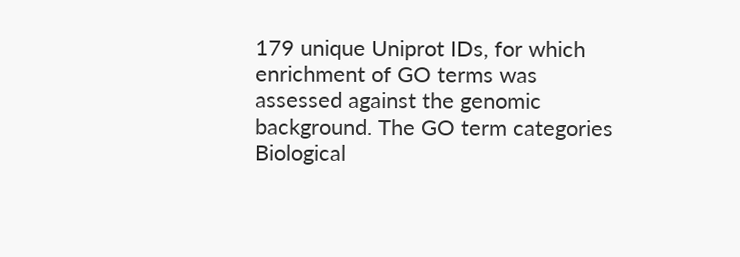179 unique Uniprot IDs, for which enrichment of GO terms was assessed against the genomic background. The GO term categories Biological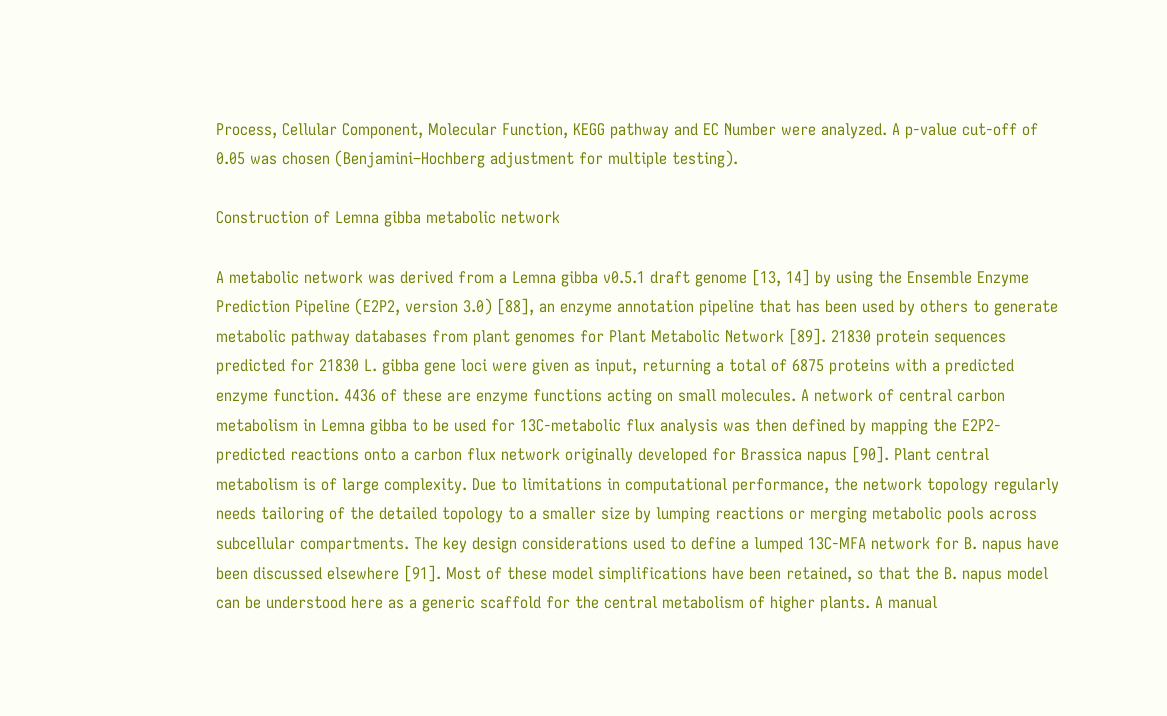Process, Cellular Component, Molecular Function, KEGG pathway and EC Number were analyzed. A p-value cut-off of 0.05 was chosen (Benjamini–Hochberg adjustment for multiple testing).

Construction of Lemna gibba metabolic network

A metabolic network was derived from a Lemna gibba v0.5.1 draft genome [13, 14] by using the Ensemble Enzyme Prediction Pipeline (E2P2, version 3.0) [88], an enzyme annotation pipeline that has been used by others to generate metabolic pathway databases from plant genomes for Plant Metabolic Network [89]. 21830 protein sequences predicted for 21830 L. gibba gene loci were given as input, returning a total of 6875 proteins with a predicted enzyme function. 4436 of these are enzyme functions acting on small molecules. A network of central carbon metabolism in Lemna gibba to be used for 13C-metabolic flux analysis was then defined by mapping the E2P2-predicted reactions onto a carbon flux network originally developed for Brassica napus [90]. Plant central metabolism is of large complexity. Due to limitations in computational performance, the network topology regularly needs tailoring of the detailed topology to a smaller size by lumping reactions or merging metabolic pools across subcellular compartments. The key design considerations used to define a lumped 13C-MFA network for B. napus have been discussed elsewhere [91]. Most of these model simplifications have been retained, so that the B. napus model can be understood here as a generic scaffold for the central metabolism of higher plants. A manual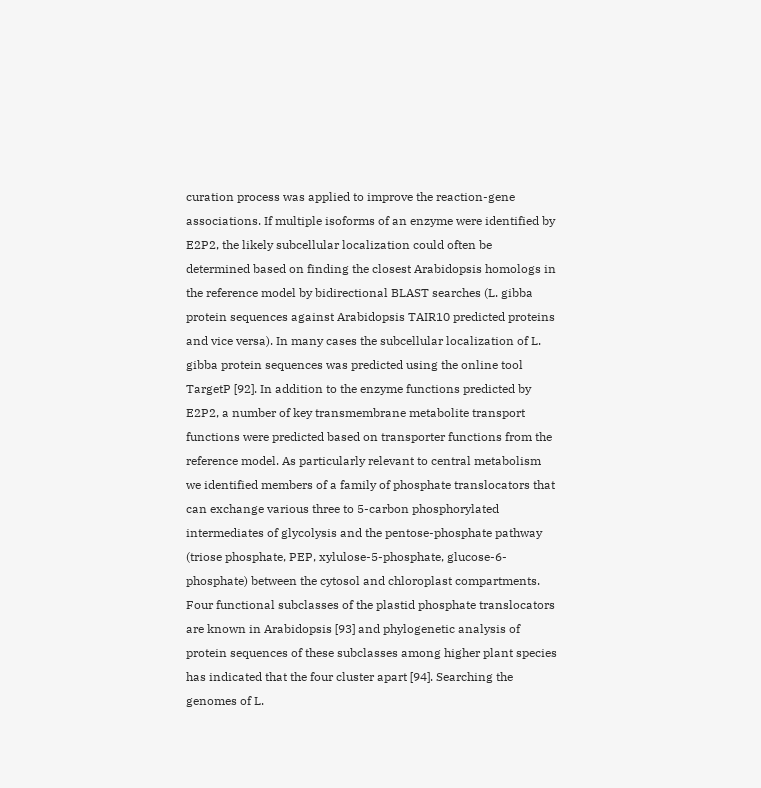curation process was applied to improve the reaction-gene associations. If multiple isoforms of an enzyme were identified by E2P2, the likely subcellular localization could often be determined based on finding the closest Arabidopsis homologs in the reference model by bidirectional BLAST searches (L. gibba protein sequences against Arabidopsis TAIR10 predicted proteins and vice versa). In many cases the subcellular localization of L. gibba protein sequences was predicted using the online tool TargetP [92]. In addition to the enzyme functions predicted by E2P2, a number of key transmembrane metabolite transport functions were predicted based on transporter functions from the reference model. As particularly relevant to central metabolism we identified members of a family of phosphate translocators that can exchange various three to 5-carbon phosphorylated intermediates of glycolysis and the pentose-phosphate pathway (triose phosphate, PEP, xylulose-5-phosphate, glucose-6-phosphate) between the cytosol and chloroplast compartments. Four functional subclasses of the plastid phosphate translocators are known in Arabidopsis [93] and phylogenetic analysis of protein sequences of these subclasses among higher plant species has indicated that the four cluster apart [94]. Searching the genomes of L.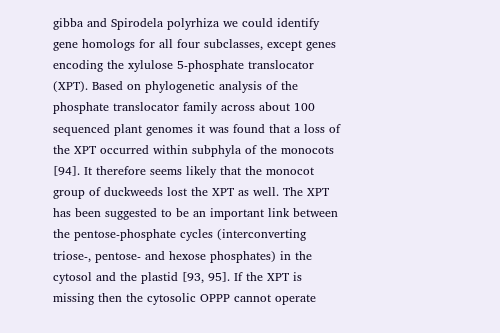gibba and Spirodela polyrhiza we could identify gene homologs for all four subclasses, except genes encoding the xylulose 5-phosphate translocator (XPT). Based on phylogenetic analysis of the phosphate translocator family across about 100 sequenced plant genomes it was found that a loss of the XPT occurred within subphyla of the monocots [94]. It therefore seems likely that the monocot group of duckweeds lost the XPT as well. The XPT has been suggested to be an important link between the pentose-phosphate cycles (interconverting triose-, pentose- and hexose phosphates) in the cytosol and the plastid [93, 95]. If the XPT is missing then the cytosolic OPPP cannot operate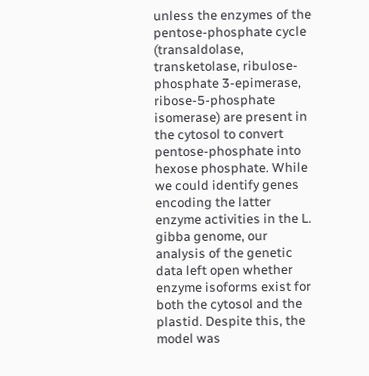unless the enzymes of the pentose-phosphate cycle (transaldolase, transketolase, ribulose-phosphate 3-epimerase, ribose-5-phosphate isomerase) are present in the cytosol to convert pentose-phosphate into hexose phosphate. While we could identify genes encoding the latter enzyme activities in the L. gibba genome, our analysis of the genetic data left open whether enzyme isoforms exist for both the cytosol and the plastid. Despite this, the model was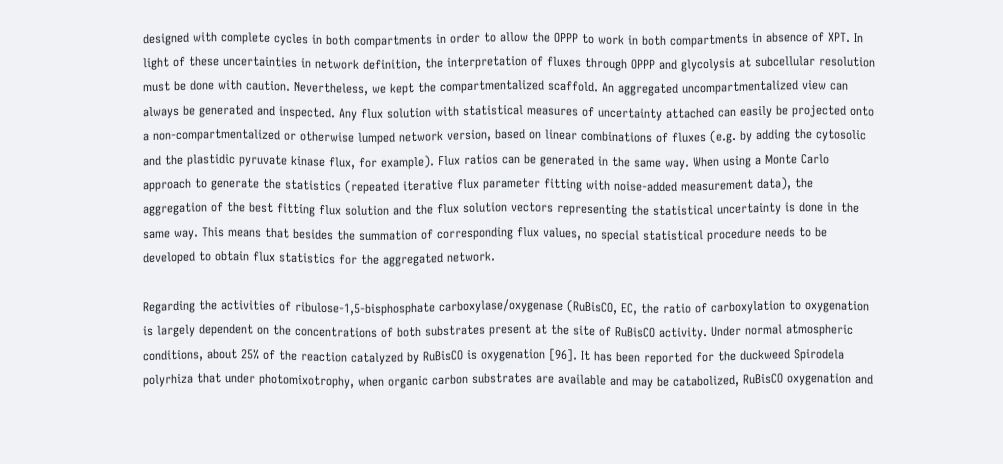designed with complete cycles in both compartments in order to allow the OPPP to work in both compartments in absence of XPT. In light of these uncertainties in network definition, the interpretation of fluxes through OPPP and glycolysis at subcellular resolution must be done with caution. Nevertheless, we kept the compartmentalized scaffold. An aggregated uncompartmentalized view can always be generated and inspected. Any flux solution with statistical measures of uncertainty attached can easily be projected onto a non-compartmentalized or otherwise lumped network version, based on linear combinations of fluxes (e.g. by adding the cytosolic and the plastidic pyruvate kinase flux, for example). Flux ratios can be generated in the same way. When using a Monte Carlo approach to generate the statistics (repeated iterative flux parameter fitting with noise-added measurement data), the aggregation of the best fitting flux solution and the flux solution vectors representing the statistical uncertainty is done in the same way. This means that besides the summation of corresponding flux values, no special statistical procedure needs to be developed to obtain flux statistics for the aggregated network.

Regarding the activities of ribulose-1,5-bisphosphate carboxylase/oxygenase (RuBisCO, EC, the ratio of carboxylation to oxygenation is largely dependent on the concentrations of both substrates present at the site of RuBisCO activity. Under normal atmospheric conditions, about 25% of the reaction catalyzed by RuBisCO is oxygenation [96]. It has been reported for the duckweed Spirodela polyrhiza that under photomixotrophy, when organic carbon substrates are available and may be catabolized, RuBisCO oxygenation and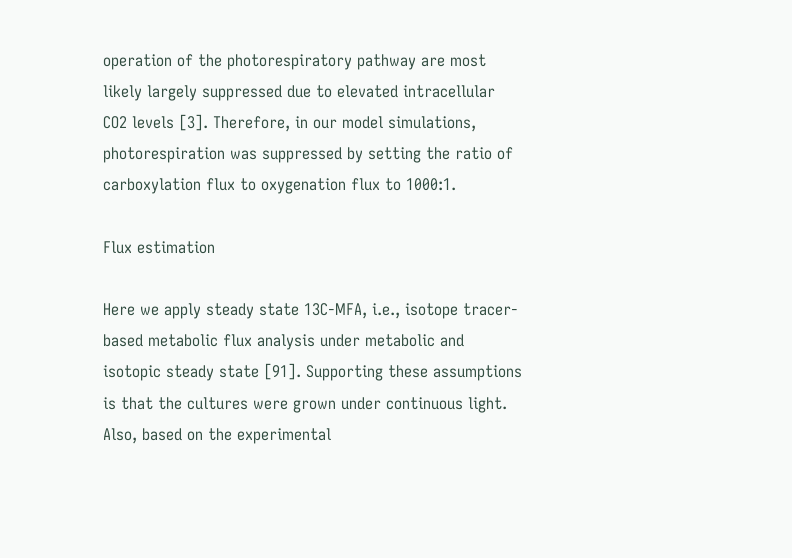operation of the photorespiratory pathway are most likely largely suppressed due to elevated intracellular CO2 levels [3]. Therefore, in our model simulations, photorespiration was suppressed by setting the ratio of carboxylation flux to oxygenation flux to 1000:1.

Flux estimation

Here we apply steady state 13C-MFA, i.e., isotope tracer-based metabolic flux analysis under metabolic and isotopic steady state [91]. Supporting these assumptions is that the cultures were grown under continuous light. Also, based on the experimental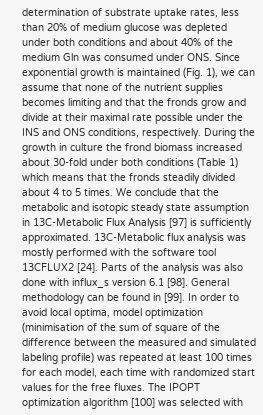determination of substrate uptake rates, less than 20% of medium glucose was depleted under both conditions and about 40% of the medium Gln was consumed under ONS. Since exponential growth is maintained (Fig. 1), we can assume that none of the nutrient supplies becomes limiting and that the fronds grow and divide at their maximal rate possible under the INS and ONS conditions, respectively. During the growth in culture the frond biomass increased about 30-fold under both conditions (Table 1) which means that the fronds steadily divided about 4 to 5 times. We conclude that the metabolic and isotopic steady state assumption in 13C-Metabolic Flux Analysis [97] is sufficiently approximated. 13C-Metabolic flux analysis was mostly performed with the software tool 13CFLUX2 [24]. Parts of the analysis was also done with influx_s version 6.1 [98]. General methodology can be found in [99]. In order to avoid local optima, model optimization (minimisation of the sum of square of the difference between the measured and simulated labeling profile) was repeated at least 100 times for each model, each time with randomized start values for the free fluxes. The IPOPT optimization algorithm [100] was selected with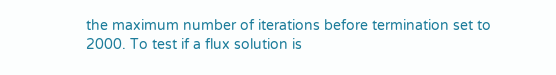the maximum number of iterations before termination set to 2000. To test if a flux solution is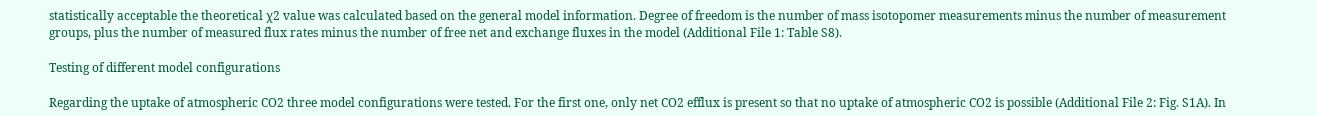statistically acceptable the theoretical χ2 value was calculated based on the general model information. Degree of freedom is the number of mass isotopomer measurements minus the number of measurement groups, plus the number of measured flux rates minus the number of free net and exchange fluxes in the model (Additional File 1: Table S8).

Testing of different model configurations

Regarding the uptake of atmospheric CO2 three model configurations were tested. For the first one, only net CO2 efflux is present so that no uptake of atmospheric CO2 is possible (Additional File 2: Fig. S1A). In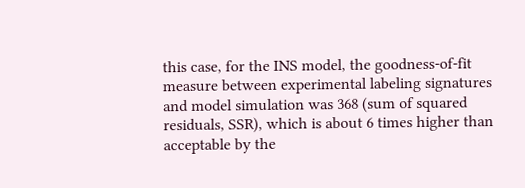this case, for the INS model, the goodness-of-fit measure between experimental labeling signatures and model simulation was 368 (sum of squared residuals, SSR), which is about 6 times higher than acceptable by the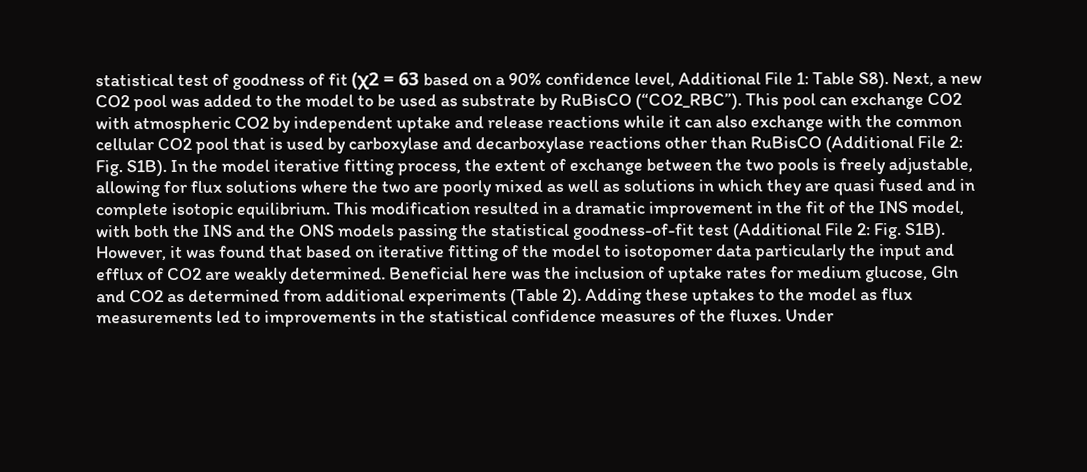statistical test of goodness of fit (χ2 = 63 based on a 90% confidence level, Additional File 1: Table S8). Next, a new CO2 pool was added to the model to be used as substrate by RuBisCO (“CO2_RBC”). This pool can exchange CO2 with atmospheric CO2 by independent uptake and release reactions while it can also exchange with the common cellular CO2 pool that is used by carboxylase and decarboxylase reactions other than RuBisCO (Additional File 2: Fig. S1B). In the model iterative fitting process, the extent of exchange between the two pools is freely adjustable, allowing for flux solutions where the two are poorly mixed as well as solutions in which they are quasi fused and in complete isotopic equilibrium. This modification resulted in a dramatic improvement in the fit of the INS model, with both the INS and the ONS models passing the statistical goodness-of-fit test (Additional File 2: Fig. S1B). However, it was found that based on iterative fitting of the model to isotopomer data particularly the input and efflux of CO2 are weakly determined. Beneficial here was the inclusion of uptake rates for medium glucose, Gln and CO2 as determined from additional experiments (Table 2). Adding these uptakes to the model as flux measurements led to improvements in the statistical confidence measures of the fluxes. Under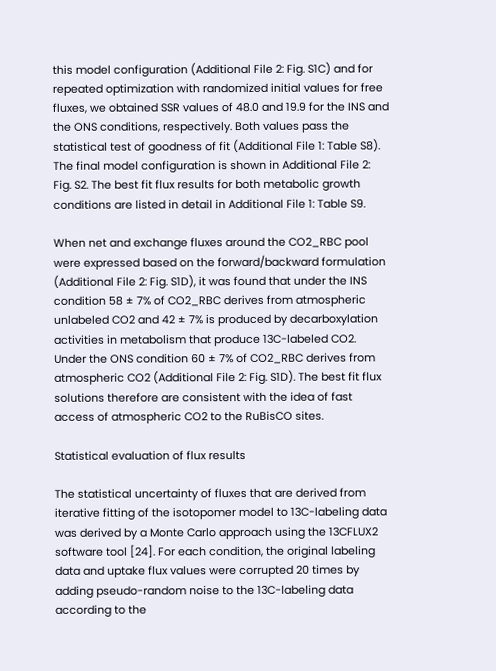this model configuration (Additional File 2: Fig. S1C) and for repeated optimization with randomized initial values for free fluxes, we obtained SSR values of 48.0 and 19.9 for the INS and the ONS conditions, respectively. Both values pass the statistical test of goodness of fit (Additional File 1: Table S8). The final model configuration is shown in Additional File 2: Fig. S2. The best fit flux results for both metabolic growth conditions are listed in detail in Additional File 1: Table S9.

When net and exchange fluxes around the CO2_RBC pool were expressed based on the forward/backward formulation (Additional File 2: Fig. S1D), it was found that under the INS condition 58 ± 7% of CO2_RBC derives from atmospheric unlabeled CO2 and 42 ± 7% is produced by decarboxylation activities in metabolism that produce 13C-labeled CO2. Under the ONS condition 60 ± 7% of CO2_RBC derives from atmospheric CO2 (Additional File 2: Fig. S1D). The best fit flux solutions therefore are consistent with the idea of fast access of atmospheric CO2 to the RuBisCO sites.

Statistical evaluation of flux results

The statistical uncertainty of fluxes that are derived from iterative fitting of the isotopomer model to 13C-labeling data was derived by a Monte Carlo approach using the 13CFLUX2 software tool [24]. For each condition, the original labeling data and uptake flux values were corrupted 20 times by adding pseudo-random noise to the 13C-labeling data according to the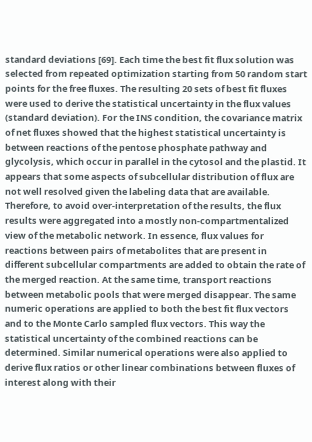standard deviations [69]. Each time the best fit flux solution was selected from repeated optimization starting from 50 random start points for the free fluxes. The resulting 20 sets of best fit fluxes were used to derive the statistical uncertainty in the flux values (standard deviation). For the INS condition, the covariance matrix of net fluxes showed that the highest statistical uncertainty is between reactions of the pentose phosphate pathway and glycolysis, which occur in parallel in the cytosol and the plastid. It appears that some aspects of subcellular distribution of flux are not well resolved given the labeling data that are available. Therefore, to avoid over-interpretation of the results, the flux results were aggregated into a mostly non-compartmentalized view of the metabolic network. In essence, flux values for reactions between pairs of metabolites that are present in different subcellular compartments are added to obtain the rate of the merged reaction. At the same time, transport reactions between metabolic pools that were merged disappear. The same numeric operations are applied to both the best fit flux vectors and to the Monte Carlo sampled flux vectors. This way the statistical uncertainty of the combined reactions can be determined. Similar numerical operations were also applied to derive flux ratios or other linear combinations between fluxes of interest along with their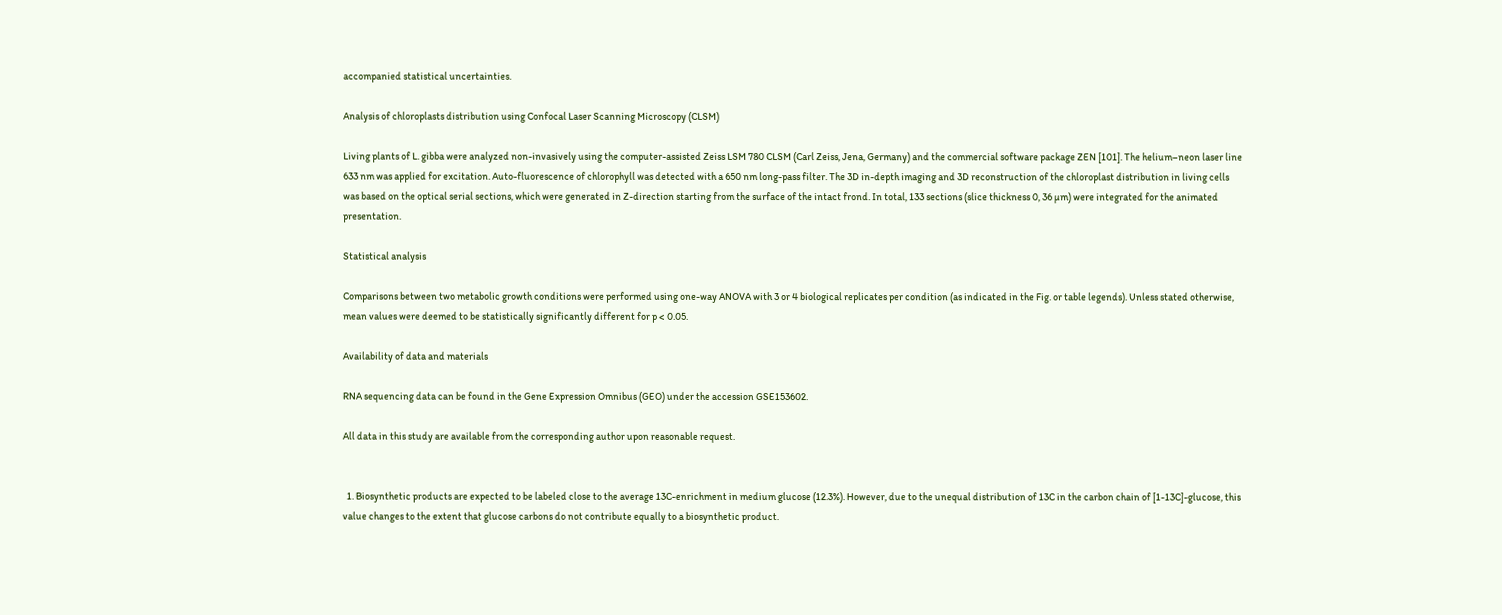accompanied statistical uncertainties.

Analysis of chloroplasts distribution using Confocal Laser Scanning Microscopy (CLSM)

Living plants of L. gibba were analyzed non-invasively using the computer-assisted Zeiss LSM 780 CLSM (Carl Zeiss, Jena, Germany) and the commercial software package ZEN [101]. The helium–neon laser line 633 nm was applied for excitation. Auto-fluorescence of chlorophyll was detected with a 650 nm long-pass filter. The 3D in-depth imaging and 3D reconstruction of the chloroplast distribution in living cells was based on the optical serial sections, which were generated in Z-direction starting from the surface of the intact frond. In total, 133 sections (slice thickness 0, 36 µm) were integrated for the animated presentation.

Statistical analysis

Comparisons between two metabolic growth conditions were performed using one-way ANOVA with 3 or 4 biological replicates per condition (as indicated in the Fig. or table legends). Unless stated otherwise, mean values were deemed to be statistically significantly different for p < 0.05.

Availability of data and materials

RNA sequencing data can be found in the Gene Expression Omnibus (GEO) under the accession GSE153602.

All data in this study are available from the corresponding author upon reasonable request.


  1. Biosynthetic products are expected to be labeled close to the average 13C-enrichment in medium glucose (12.3%). However, due to the unequal distribution of 13C in the carbon chain of [1-13C]-glucose, this value changes to the extent that glucose carbons do not contribute equally to a biosynthetic product.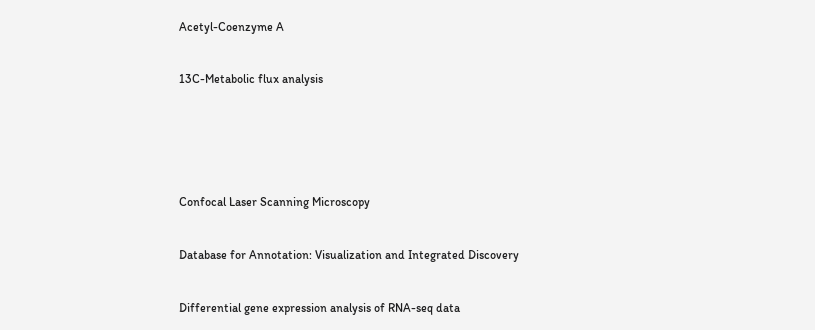Acetyl-Coenzyme A


13C-Metabolic flux analysis






Confocal Laser Scanning Microscopy


Database for Annotation: Visualization and Integrated Discovery


Differential gene expression analysis of RNA-seq data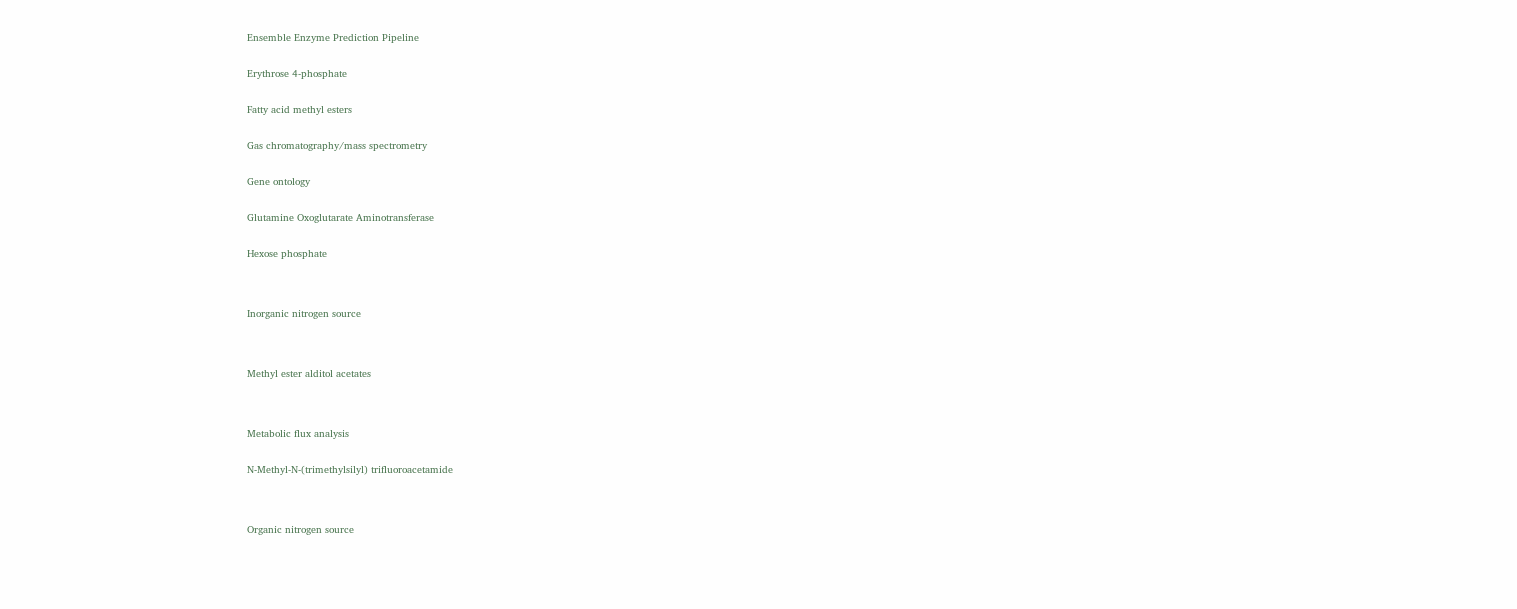Ensemble Enzyme Prediction Pipeline


Erythrose 4-phosphate


Fatty acid methyl esters


Gas chromatography/mass spectrometry


Gene ontology


Glutamine Oxoglutarate Aminotransferase


Hexose phosphate




Inorganic nitrogen source




Methyl ester alditol acetates




Metabolic flux analysis


N-Methyl-N-(trimethylsilyl) trifluoroacetamide




Organic nitrogen source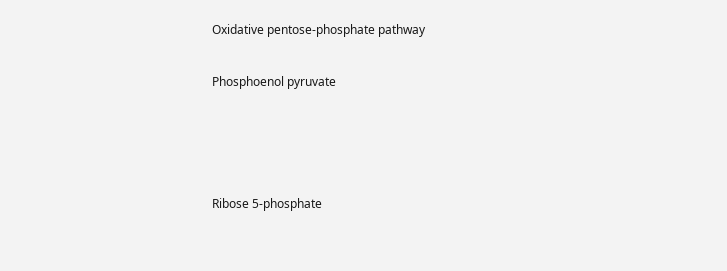Oxidative pentose-phosphate pathway


Phosphoenol pyruvate






Ribose 5-phosphate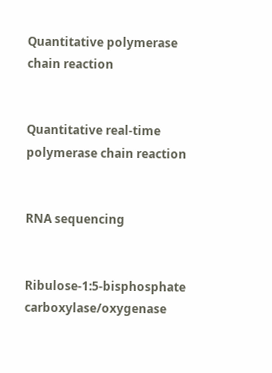Quantitative polymerase chain reaction


Quantitative real-time polymerase chain reaction


RNA sequencing


Ribulose-1:5-bisphosphate carboxylase/oxygenase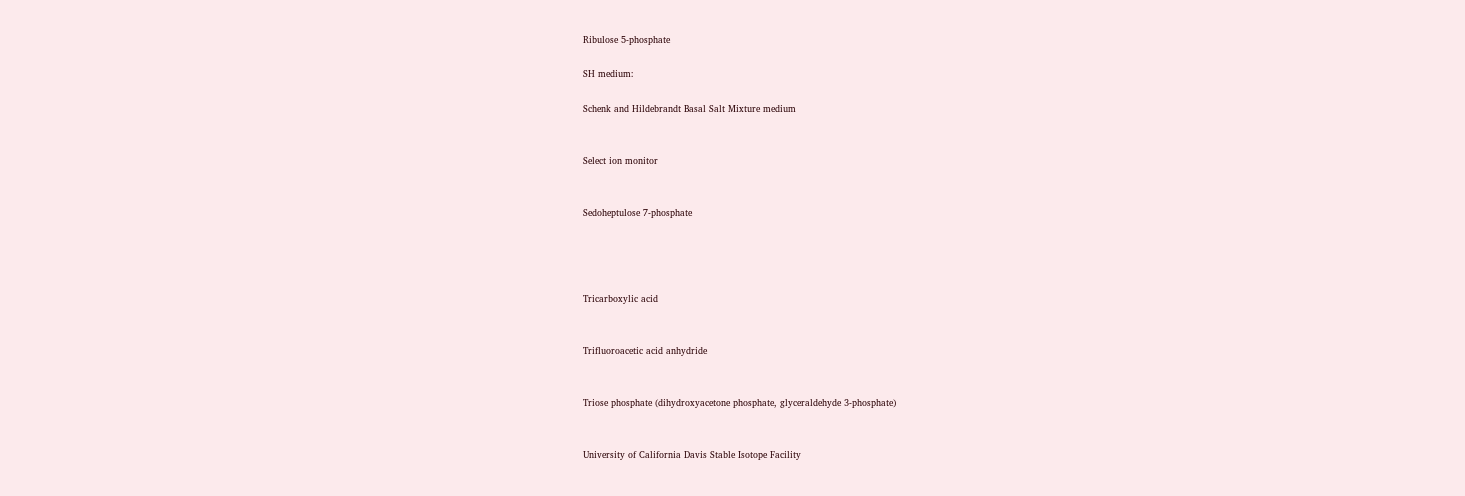Ribulose 5-phosphate

SH medium:

Schenk and Hildebrandt Basal Salt Mixture medium


Select ion monitor


Sedoheptulose 7-phosphate




Tricarboxylic acid


Trifluoroacetic acid anhydride


Triose phosphate (dihydroxyacetone phosphate, glyceraldehyde 3-phosphate)


University of California Davis Stable Isotope Facility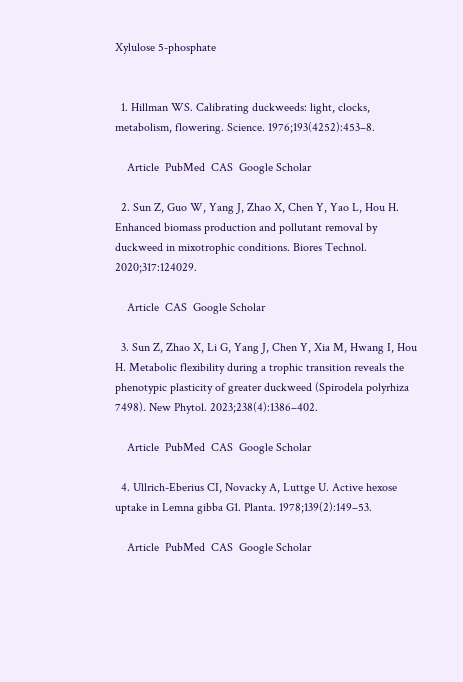Xylulose 5-phosphate


  1. Hillman WS. Calibrating duckweeds: light, clocks, metabolism, flowering. Science. 1976;193(4252):453–8.

    Article  PubMed  CAS  Google Scholar

  2. Sun Z, Guo W, Yang J, Zhao X, Chen Y, Yao L, Hou H. Enhanced biomass production and pollutant removal by duckweed in mixotrophic conditions. Biores Technol. 2020;317:124029.

    Article  CAS  Google Scholar

  3. Sun Z, Zhao X, Li G, Yang J, Chen Y, Xia M, Hwang I, Hou H. Metabolic flexibility during a trophic transition reveals the phenotypic plasticity of greater duckweed (Spirodela polyrhiza 7498). New Phytol. 2023;238(4):1386–402.

    Article  PubMed  CAS  Google Scholar

  4. Ullrich-Eberius CI, Novacky A, Luttge U. Active hexose uptake in Lemna gibba G1. Planta. 1978;139(2):149–53.

    Article  PubMed  CAS  Google Scholar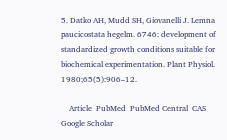5. Datko AH, Mudd SH, Giovanelli J. Lemna paucicostata hegelm. 6746: development of standardized growth conditions suitable for biochemical experimentation. Plant Physiol. 1980;65(5):906–12.

    Article  PubMed  PubMed Central  CAS  Google Scholar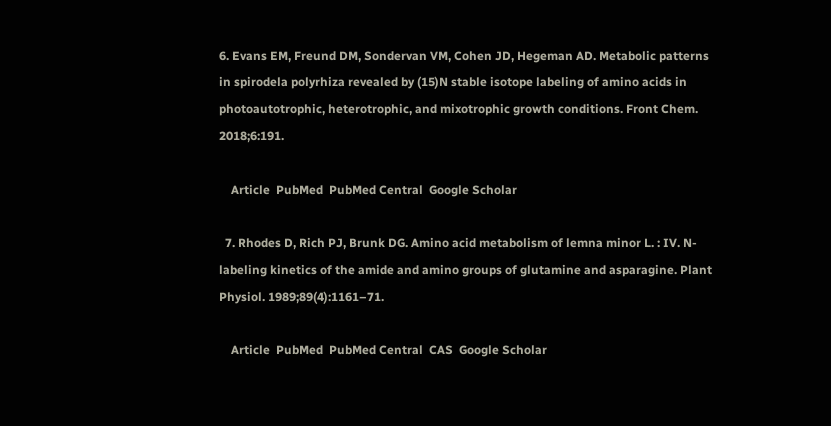6. Evans EM, Freund DM, Sondervan VM, Cohen JD, Hegeman AD. Metabolic patterns in spirodela polyrhiza revealed by (15)N stable isotope labeling of amino acids in photoautotrophic, heterotrophic, and mixotrophic growth conditions. Front Chem. 2018;6:191.

    Article  PubMed  PubMed Central  Google Scholar

  7. Rhodes D, Rich PJ, Brunk DG. Amino acid metabolism of lemna minor L. : IV. N-labeling kinetics of the amide and amino groups of glutamine and asparagine. Plant Physiol. 1989;89(4):1161–71.

    Article  PubMed  PubMed Central  CAS  Google Scholar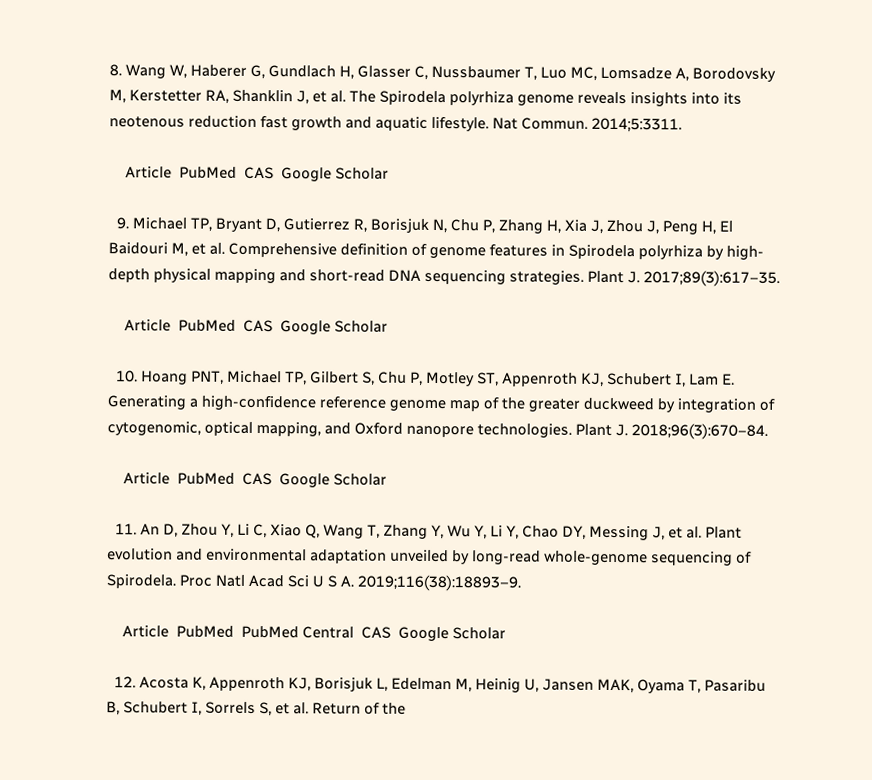8. Wang W, Haberer G, Gundlach H, Glasser C, Nussbaumer T, Luo MC, Lomsadze A, Borodovsky M, Kerstetter RA, Shanklin J, et al. The Spirodela polyrhiza genome reveals insights into its neotenous reduction fast growth and aquatic lifestyle. Nat Commun. 2014;5:3311.

    Article  PubMed  CAS  Google Scholar

  9. Michael TP, Bryant D, Gutierrez R, Borisjuk N, Chu P, Zhang H, Xia J, Zhou J, Peng H, El Baidouri M, et al. Comprehensive definition of genome features in Spirodela polyrhiza by high-depth physical mapping and short-read DNA sequencing strategies. Plant J. 2017;89(3):617–35.

    Article  PubMed  CAS  Google Scholar

  10. Hoang PNT, Michael TP, Gilbert S, Chu P, Motley ST, Appenroth KJ, Schubert I, Lam E. Generating a high-confidence reference genome map of the greater duckweed by integration of cytogenomic, optical mapping, and Oxford nanopore technologies. Plant J. 2018;96(3):670–84.

    Article  PubMed  CAS  Google Scholar

  11. An D, Zhou Y, Li C, Xiao Q, Wang T, Zhang Y, Wu Y, Li Y, Chao DY, Messing J, et al. Plant evolution and environmental adaptation unveiled by long-read whole-genome sequencing of Spirodela. Proc Natl Acad Sci U S A. 2019;116(38):18893–9.

    Article  PubMed  PubMed Central  CAS  Google Scholar

  12. Acosta K, Appenroth KJ, Borisjuk L, Edelman M, Heinig U, Jansen MAK, Oyama T, Pasaribu B, Schubert I, Sorrels S, et al. Return of the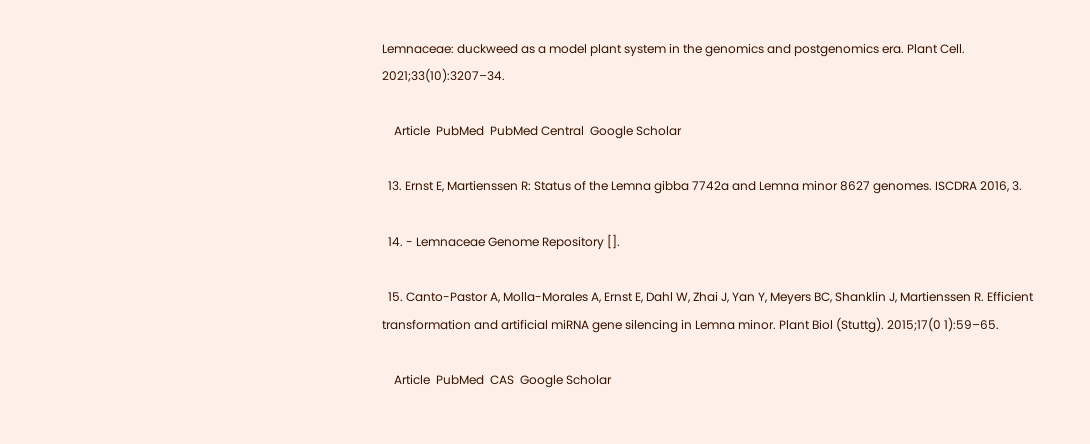Lemnaceae: duckweed as a model plant system in the genomics and postgenomics era. Plant Cell. 2021;33(10):3207–34.

    Article  PubMed  PubMed Central  Google Scholar

  13. Ernst E, Martienssen R: Status of the Lemna gibba 7742a and Lemna minor 8627 genomes. ISCDRA 2016, 3.

  14. - Lemnaceae Genome Repository [].

  15. Canto-Pastor A, Molla-Morales A, Ernst E, Dahl W, Zhai J, Yan Y, Meyers BC, Shanklin J, Martienssen R. Efficient transformation and artificial miRNA gene silencing in Lemna minor. Plant Biol (Stuttg). 2015;17(0 1):59–65.

    Article  PubMed  CAS  Google Scholar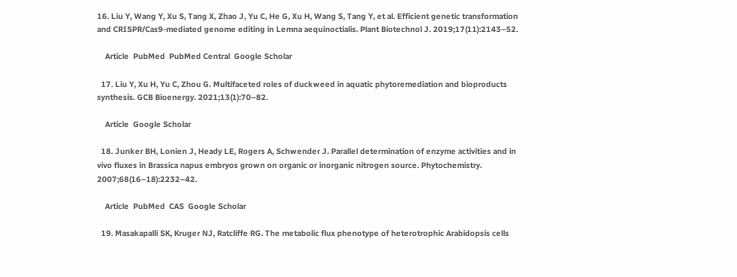16. Liu Y, Wang Y, Xu S, Tang X, Zhao J, Yu C, He G, Xu H, Wang S, Tang Y, et al. Efficient genetic transformation and CRISPR/Cas9-mediated genome editing in Lemna aequinoctialis. Plant Biotechnol J. 2019;17(11):2143–52.

    Article  PubMed  PubMed Central  Google Scholar

  17. Liu Y, Xu H, Yu C, Zhou G. Multifaceted roles of duckweed in aquatic phytoremediation and bioproducts synthesis. GCB Bioenergy. 2021;13(1):70–82.

    Article  Google Scholar

  18. Junker BH, Lonien J, Heady LE, Rogers A, Schwender J. Parallel determination of enzyme activities and in vivo fluxes in Brassica napus embryos grown on organic or inorganic nitrogen source. Phytochemistry. 2007;68(16–18):2232–42.

    Article  PubMed  CAS  Google Scholar

  19. Masakapalli SK, Kruger NJ, Ratcliffe RG. The metabolic flux phenotype of heterotrophic Arabidopsis cells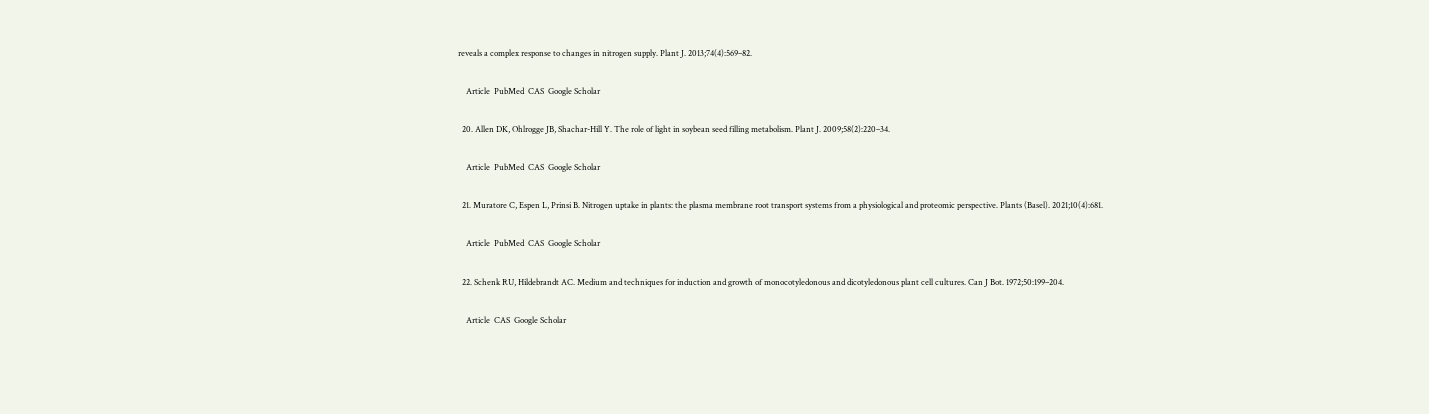reveals a complex response to changes in nitrogen supply. Plant J. 2013;74(4):569–82.

    Article  PubMed  CAS  Google Scholar

  20. Allen DK, Ohlrogge JB, Shachar-Hill Y. The role of light in soybean seed filling metabolism. Plant J. 2009;58(2):220–34.

    Article  PubMed  CAS  Google Scholar

  21. Muratore C, Espen L, Prinsi B. Nitrogen uptake in plants: the plasma membrane root transport systems from a physiological and proteomic perspective. Plants (Basel). 2021;10(4):681.

    Article  PubMed  CAS  Google Scholar

  22. Schenk RU, Hildebrandt AC. Medium and techniques for induction and growth of monocotyledonous and dicotyledonous plant cell cultures. Can J Bot. 1972;50:199–204.

    Article  CAS  Google Scholar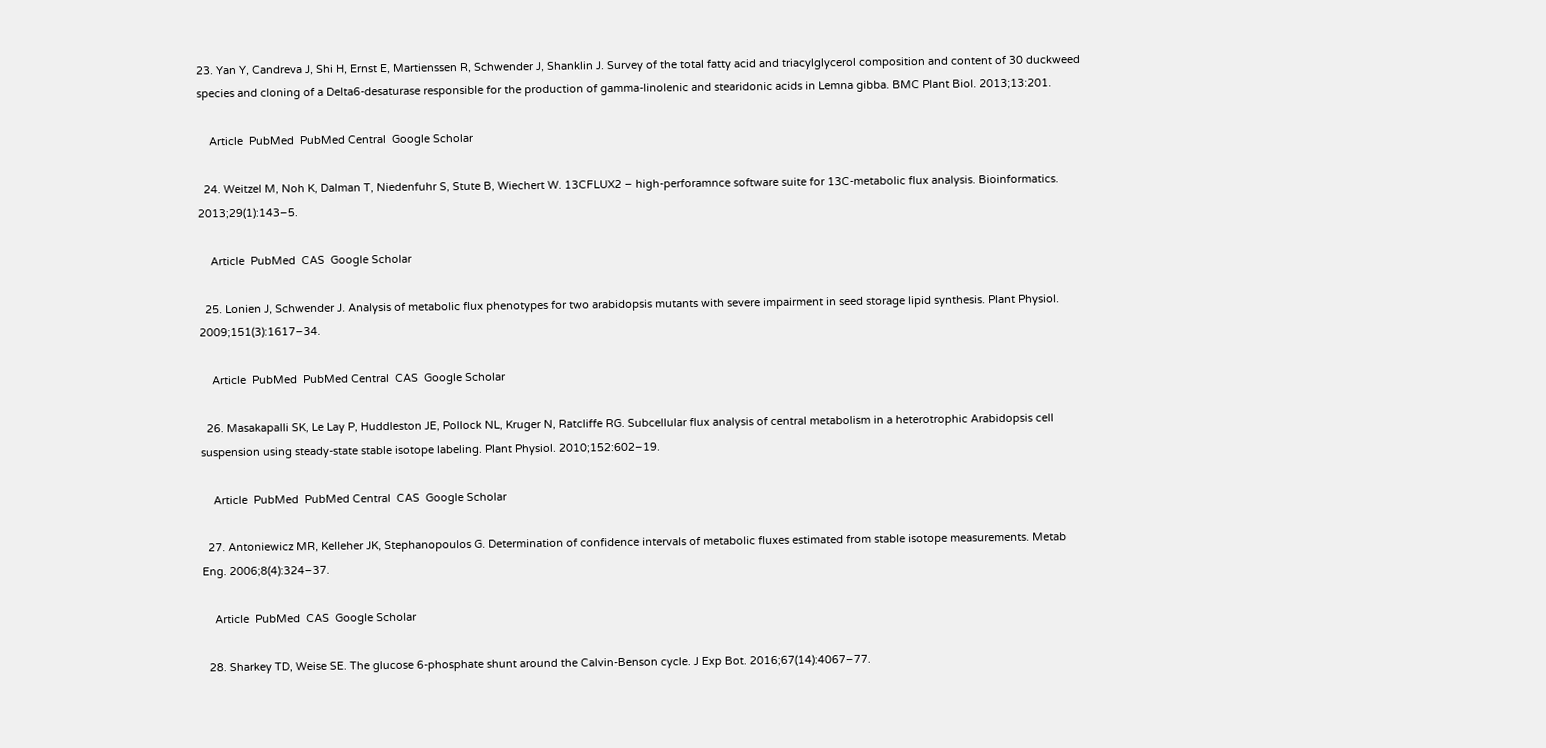23. Yan Y, Candreva J, Shi H, Ernst E, Martienssen R, Schwender J, Shanklin J. Survey of the total fatty acid and triacylglycerol composition and content of 30 duckweed species and cloning of a Delta6-desaturase responsible for the production of gamma-linolenic and stearidonic acids in Lemna gibba. BMC Plant Biol. 2013;13:201.

    Article  PubMed  PubMed Central  Google Scholar

  24. Weitzel M, Noh K, Dalman T, Niedenfuhr S, Stute B, Wiechert W. 13CFLUX2 – high-perforamnce software suite for 13C-metabolic flux analysis. Bioinformatics. 2013;29(1):143–5.

    Article  PubMed  CAS  Google Scholar

  25. Lonien J, Schwender J. Analysis of metabolic flux phenotypes for two arabidopsis mutants with severe impairment in seed storage lipid synthesis. Plant Physiol. 2009;151(3):1617–34.

    Article  PubMed  PubMed Central  CAS  Google Scholar

  26. Masakapalli SK, Le Lay P, Huddleston JE, Pollock NL, Kruger N, Ratcliffe RG. Subcellular flux analysis of central metabolism in a heterotrophic Arabidopsis cell suspension using steady-state stable isotope labeling. Plant Physiol. 2010;152:602–19.

    Article  PubMed  PubMed Central  CAS  Google Scholar

  27. Antoniewicz MR, Kelleher JK, Stephanopoulos G. Determination of confidence intervals of metabolic fluxes estimated from stable isotope measurements. Metab Eng. 2006;8(4):324–37.

    Article  PubMed  CAS  Google Scholar

  28. Sharkey TD, Weise SE. The glucose 6-phosphate shunt around the Calvin-Benson cycle. J Exp Bot. 2016;67(14):4067–77.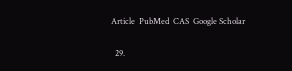Article  PubMed  CAS  Google Scholar

  29.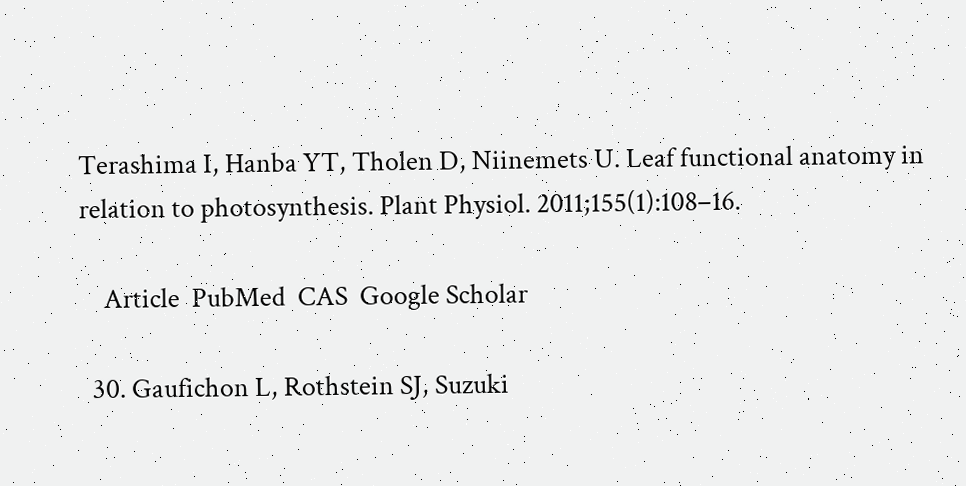Terashima I, Hanba YT, Tholen D, Niinemets U. Leaf functional anatomy in relation to photosynthesis. Plant Physiol. 2011;155(1):108–16.

    Article  PubMed  CAS  Google Scholar

  30. Gaufichon L, Rothstein SJ, Suzuki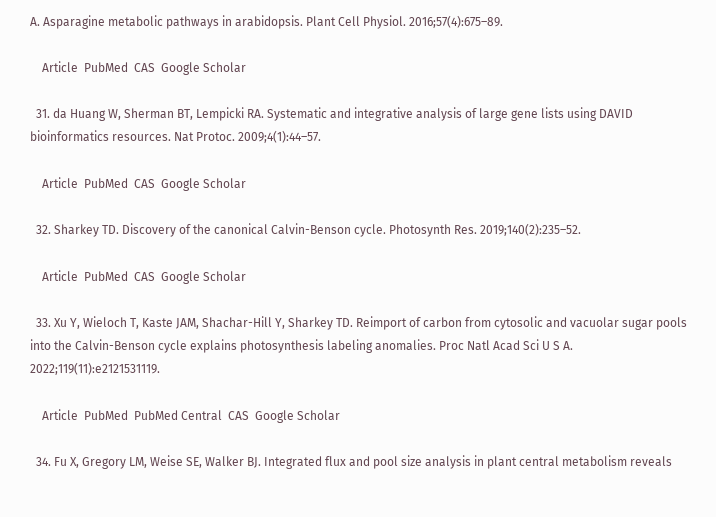A. Asparagine metabolic pathways in arabidopsis. Plant Cell Physiol. 2016;57(4):675–89.

    Article  PubMed  CAS  Google Scholar

  31. da Huang W, Sherman BT, Lempicki RA. Systematic and integrative analysis of large gene lists using DAVID bioinformatics resources. Nat Protoc. 2009;4(1):44–57.

    Article  PubMed  CAS  Google Scholar

  32. Sharkey TD. Discovery of the canonical Calvin-Benson cycle. Photosynth Res. 2019;140(2):235–52.

    Article  PubMed  CAS  Google Scholar

  33. Xu Y, Wieloch T, Kaste JAM, Shachar-Hill Y, Sharkey TD. Reimport of carbon from cytosolic and vacuolar sugar pools into the Calvin-Benson cycle explains photosynthesis labeling anomalies. Proc Natl Acad Sci U S A. 2022;119(11):e2121531119.

    Article  PubMed  PubMed Central  CAS  Google Scholar

  34. Fu X, Gregory LM, Weise SE, Walker BJ. Integrated flux and pool size analysis in plant central metabolism reveals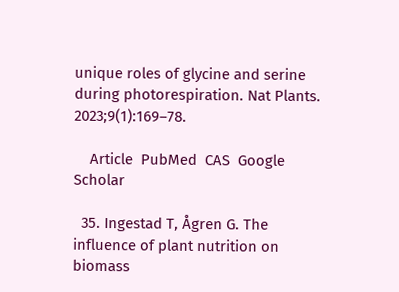unique roles of glycine and serine during photorespiration. Nat Plants. 2023;9(1):169–78.

    Article  PubMed  CAS  Google Scholar

  35. Ingestad T, Ågren G. The influence of plant nutrition on biomass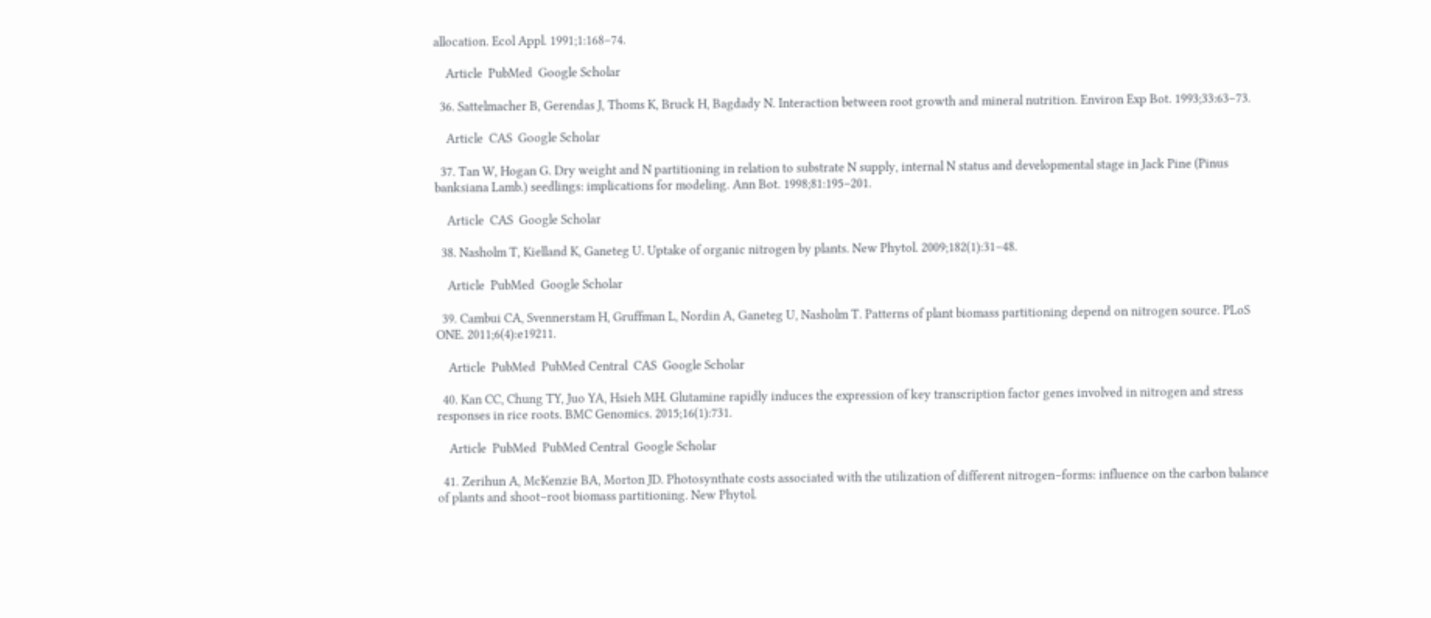allocation. Ecol Appl. 1991;1:168–74.

    Article  PubMed  Google Scholar

  36. Sattelmacher B, Gerendas J, Thoms K, Bruck H, Bagdady N. Interaction between root growth and mineral nutrition. Environ Exp Bot. 1993;33:63–73.

    Article  CAS  Google Scholar

  37. Tan W, Hogan G. Dry weight and N partitioning in relation to substrate N supply, internal N status and developmental stage in Jack Pine (Pinus banksiana Lamb.) seedlings: implications for modeling. Ann Bot. 1998;81:195–201.

    Article  CAS  Google Scholar

  38. Nasholm T, Kielland K, Ganeteg U. Uptake of organic nitrogen by plants. New Phytol. 2009;182(1):31–48.

    Article  PubMed  Google Scholar

  39. Cambui CA, Svennerstam H, Gruffman L, Nordin A, Ganeteg U, Nasholm T. Patterns of plant biomass partitioning depend on nitrogen source. PLoS ONE. 2011;6(4):e19211.

    Article  PubMed  PubMed Central  CAS  Google Scholar

  40. Kan CC, Chung TY, Juo YA, Hsieh MH. Glutamine rapidly induces the expression of key transcription factor genes involved in nitrogen and stress responses in rice roots. BMC Genomics. 2015;16(1):731.

    Article  PubMed  PubMed Central  Google Scholar

  41. Zerihun A, McKenzie BA, Morton JD. Photosynthate costs associated with the utilization of different nitrogen–forms: influence on the carbon balance of plants and shoot–root biomass partitioning. New Phytol.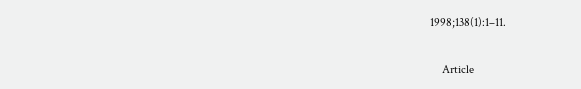1998;138(1):1–11.

    Article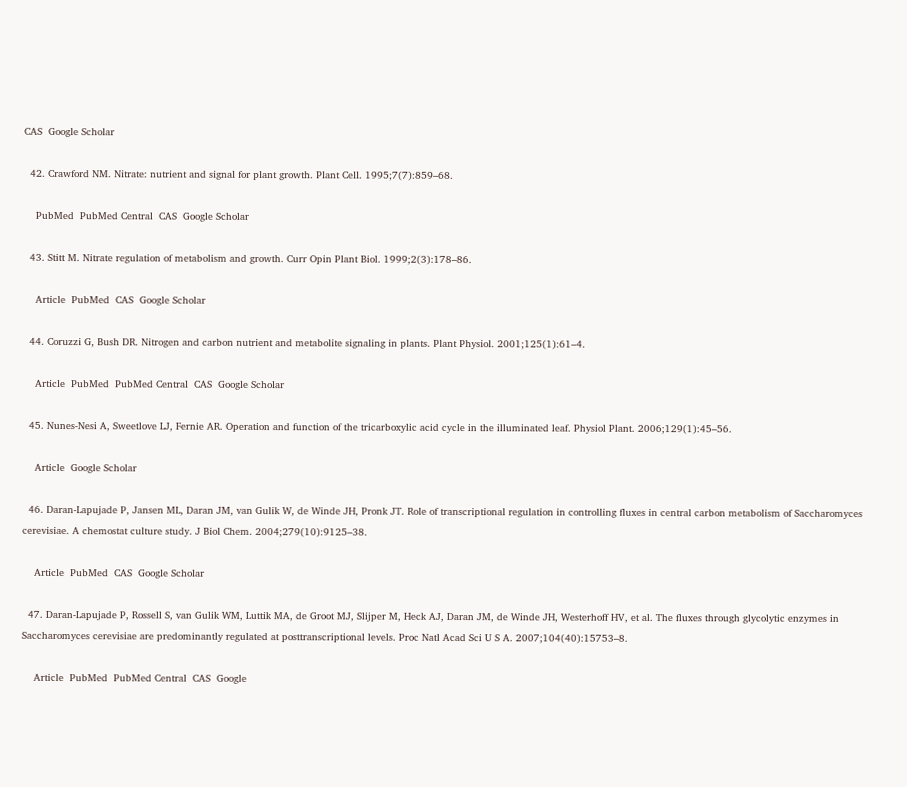CAS  Google Scholar

  42. Crawford NM. Nitrate: nutrient and signal for plant growth. Plant Cell. 1995;7(7):859–68.

    PubMed  PubMed Central  CAS  Google Scholar

  43. Stitt M. Nitrate regulation of metabolism and growth. Curr Opin Plant Biol. 1999;2(3):178–86.

    Article  PubMed  CAS  Google Scholar

  44. Coruzzi G, Bush DR. Nitrogen and carbon nutrient and metabolite signaling in plants. Plant Physiol. 2001;125(1):61–4.

    Article  PubMed  PubMed Central  CAS  Google Scholar

  45. Nunes-Nesi A, Sweetlove LJ, Fernie AR. Operation and function of the tricarboxylic acid cycle in the illuminated leaf. Physiol Plant. 2006;129(1):45–56.

    Article  Google Scholar

  46. Daran-Lapujade P, Jansen ML, Daran JM, van Gulik W, de Winde JH, Pronk JT. Role of transcriptional regulation in controlling fluxes in central carbon metabolism of Saccharomyces cerevisiae. A chemostat culture study. J Biol Chem. 2004;279(10):9125–38.

    Article  PubMed  CAS  Google Scholar

  47. Daran-Lapujade P, Rossell S, van Gulik WM, Luttik MA, de Groot MJ, Slijper M, Heck AJ, Daran JM, de Winde JH, Westerhoff HV, et al. The fluxes through glycolytic enzymes in Saccharomyces cerevisiae are predominantly regulated at posttranscriptional levels. Proc Natl Acad Sci U S A. 2007;104(40):15753–8.

    Article  PubMed  PubMed Central  CAS  Google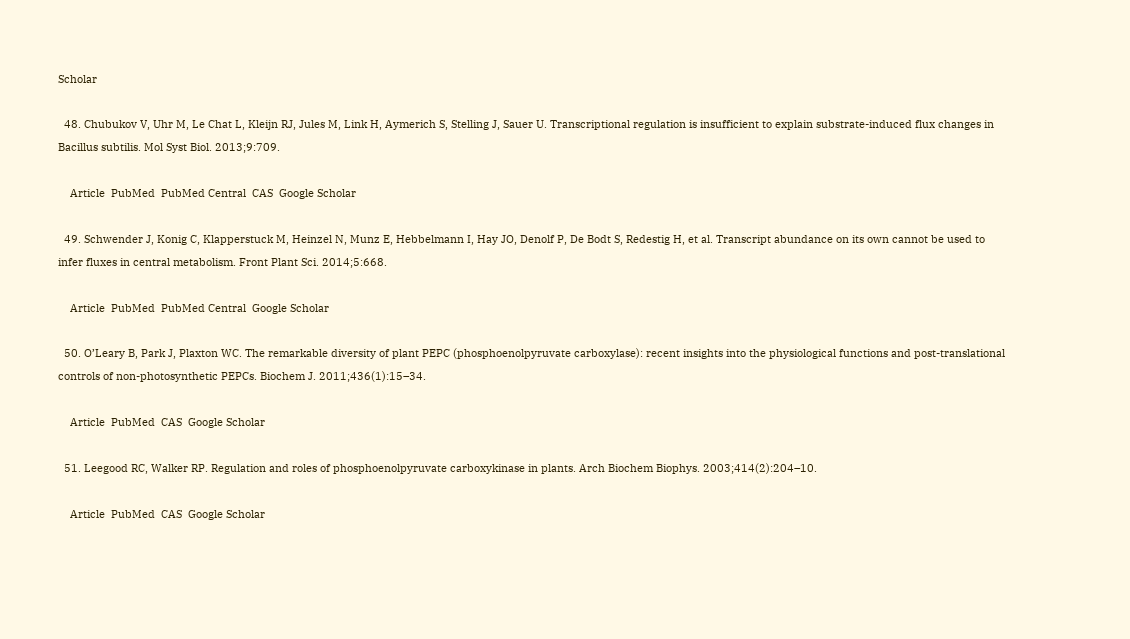Scholar

  48. Chubukov V, Uhr M, Le Chat L, Kleijn RJ, Jules M, Link H, Aymerich S, Stelling J, Sauer U. Transcriptional regulation is insufficient to explain substrate-induced flux changes in Bacillus subtilis. Mol Syst Biol. 2013;9:709.

    Article  PubMed  PubMed Central  CAS  Google Scholar

  49. Schwender J, Konig C, Klapperstuck M, Heinzel N, Munz E, Hebbelmann I, Hay JO, Denolf P, De Bodt S, Redestig H, et al. Transcript abundance on its own cannot be used to infer fluxes in central metabolism. Front Plant Sci. 2014;5:668.

    Article  PubMed  PubMed Central  Google Scholar

  50. O’Leary B, Park J, Plaxton WC. The remarkable diversity of plant PEPC (phosphoenolpyruvate carboxylase): recent insights into the physiological functions and post-translational controls of non-photosynthetic PEPCs. Biochem J. 2011;436(1):15–34.

    Article  PubMed  CAS  Google Scholar

  51. Leegood RC, Walker RP. Regulation and roles of phosphoenolpyruvate carboxykinase in plants. Arch Biochem Biophys. 2003;414(2):204–10.

    Article  PubMed  CAS  Google Scholar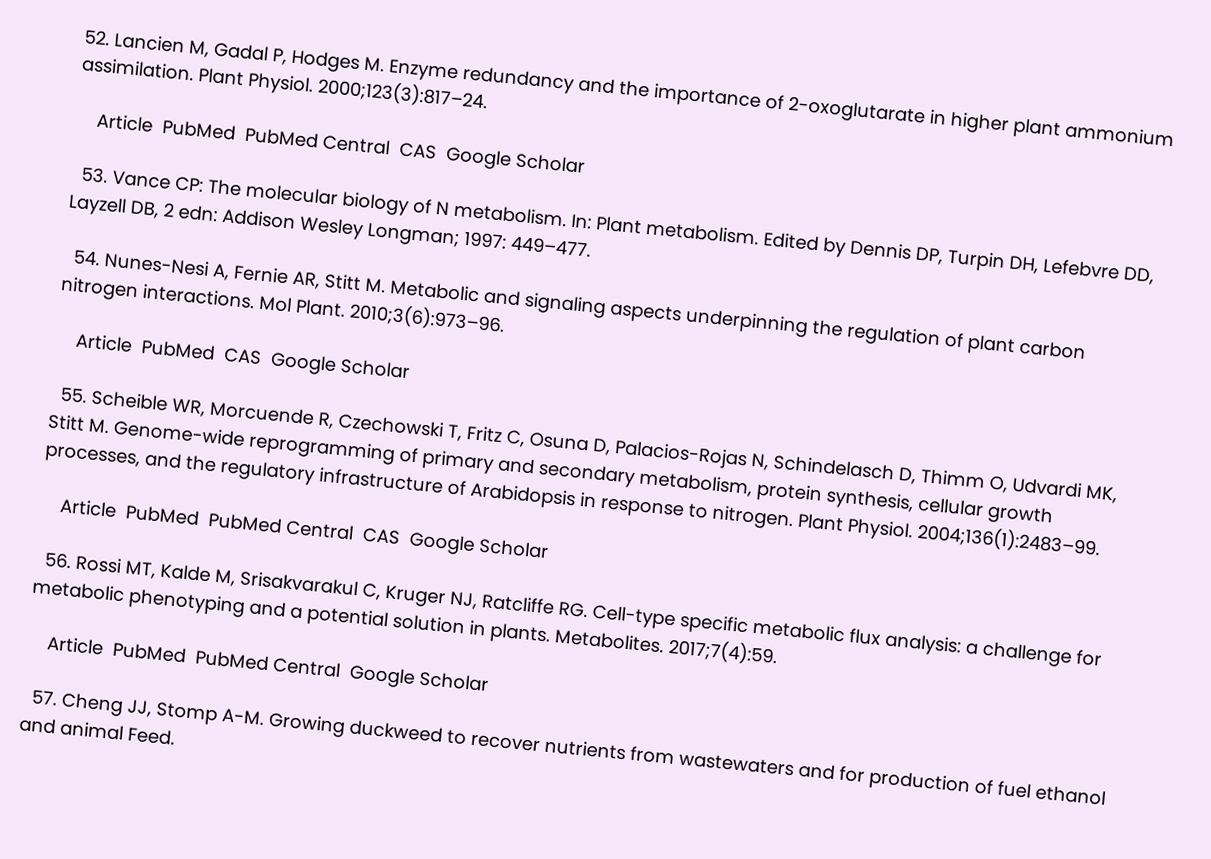52. Lancien M, Gadal P, Hodges M. Enzyme redundancy and the importance of 2-oxoglutarate in higher plant ammonium assimilation. Plant Physiol. 2000;123(3):817–24.

    Article  PubMed  PubMed Central  CAS  Google Scholar

  53. Vance CP: The molecular biology of N metabolism. In: Plant metabolism. Edited by Dennis DP, Turpin DH, Lefebvre DD, Layzell DB, 2 edn: Addison Wesley Longman; 1997: 449–477.

  54. Nunes-Nesi A, Fernie AR, Stitt M. Metabolic and signaling aspects underpinning the regulation of plant carbon nitrogen interactions. Mol Plant. 2010;3(6):973–96.

    Article  PubMed  CAS  Google Scholar

  55. Scheible WR, Morcuende R, Czechowski T, Fritz C, Osuna D, Palacios-Rojas N, Schindelasch D, Thimm O, Udvardi MK, Stitt M. Genome-wide reprogramming of primary and secondary metabolism, protein synthesis, cellular growth processes, and the regulatory infrastructure of Arabidopsis in response to nitrogen. Plant Physiol. 2004;136(1):2483–99.

    Article  PubMed  PubMed Central  CAS  Google Scholar

  56. Rossi MT, Kalde M, Srisakvarakul C, Kruger NJ, Ratcliffe RG. Cell-type specific metabolic flux analysis: a challenge for metabolic phenotyping and a potential solution in plants. Metabolites. 2017;7(4):59.

    Article  PubMed  PubMed Central  Google Scholar

  57. Cheng JJ, Stomp A-M. Growing duckweed to recover nutrients from wastewaters and for production of fuel ethanol and animal Feed.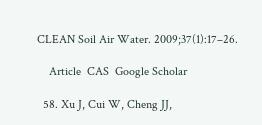CLEAN Soil Air Water. 2009;37(1):17–26.

    Article  CAS  Google Scholar

  58. Xu J, Cui W, Cheng JJ,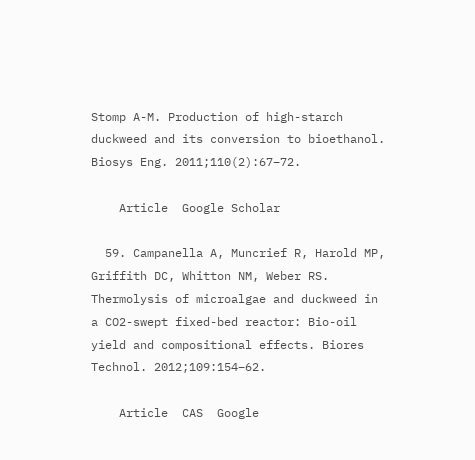Stomp A-M. Production of high-starch duckweed and its conversion to bioethanol. Biosys Eng. 2011;110(2):67–72.

    Article  Google Scholar

  59. Campanella A, Muncrief R, Harold MP, Griffith DC, Whitton NM, Weber RS. Thermolysis of microalgae and duckweed in a CO2-swept fixed-bed reactor: Bio-oil yield and compositional effects. Biores Technol. 2012;109:154–62.

    Article  CAS  Google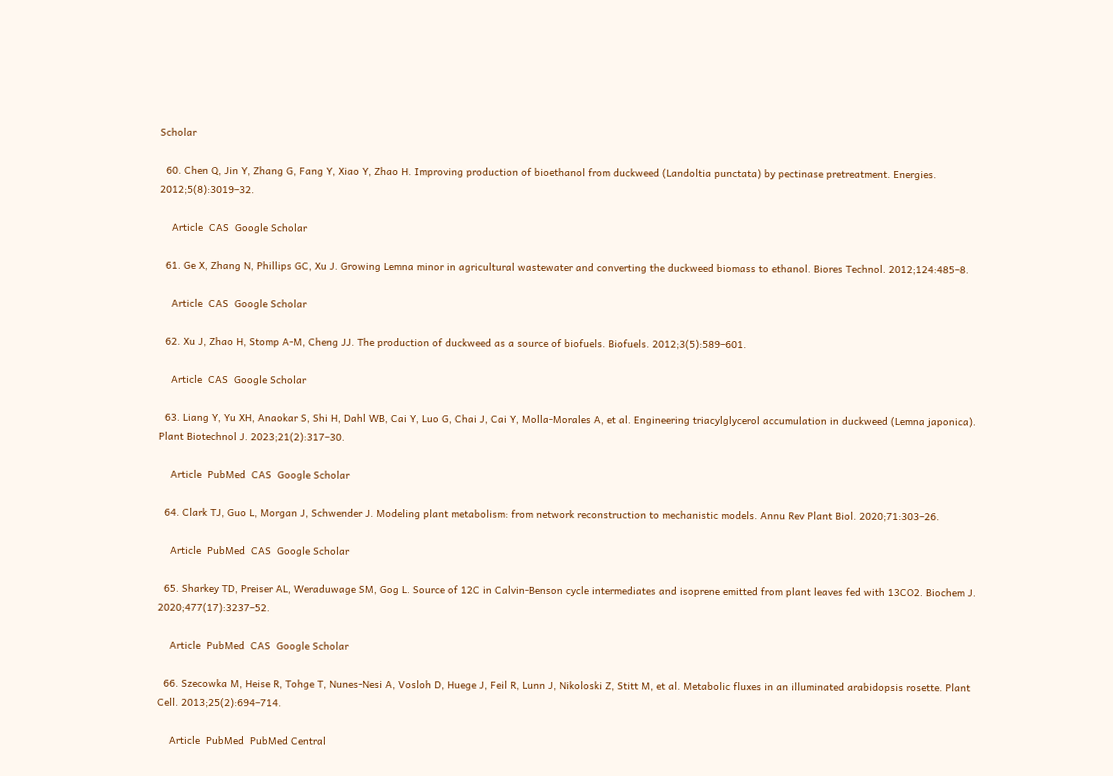Scholar

  60. Chen Q, Jin Y, Zhang G, Fang Y, Xiao Y, Zhao H. Improving production of bioethanol from duckweed (Landoltia punctata) by pectinase pretreatment. Energies. 2012;5(8):3019–32.

    Article  CAS  Google Scholar

  61. Ge X, Zhang N, Phillips GC, Xu J. Growing Lemna minor in agricultural wastewater and converting the duckweed biomass to ethanol. Biores Technol. 2012;124:485–8.

    Article  CAS  Google Scholar

  62. Xu J, Zhao H, Stomp A-M, Cheng JJ. The production of duckweed as a source of biofuels. Biofuels. 2012;3(5):589–601.

    Article  CAS  Google Scholar

  63. Liang Y, Yu XH, Anaokar S, Shi H, Dahl WB, Cai Y, Luo G, Chai J, Cai Y, Molla-Morales A, et al. Engineering triacylglycerol accumulation in duckweed (Lemna japonica). Plant Biotechnol J. 2023;21(2):317–30.

    Article  PubMed  CAS  Google Scholar

  64. Clark TJ, Guo L, Morgan J, Schwender J. Modeling plant metabolism: from network reconstruction to mechanistic models. Annu Rev Plant Biol. 2020;71:303–26.

    Article  PubMed  CAS  Google Scholar

  65. Sharkey TD, Preiser AL, Weraduwage SM, Gog L. Source of 12C in Calvin-Benson cycle intermediates and isoprene emitted from plant leaves fed with 13CO2. Biochem J. 2020;477(17):3237–52.

    Article  PubMed  CAS  Google Scholar

  66. Szecowka M, Heise R, Tohge T, Nunes-Nesi A, Vosloh D, Huege J, Feil R, Lunn J, Nikoloski Z, Stitt M, et al. Metabolic fluxes in an illuminated arabidopsis rosette. Plant Cell. 2013;25(2):694–714.

    Article  PubMed  PubMed Central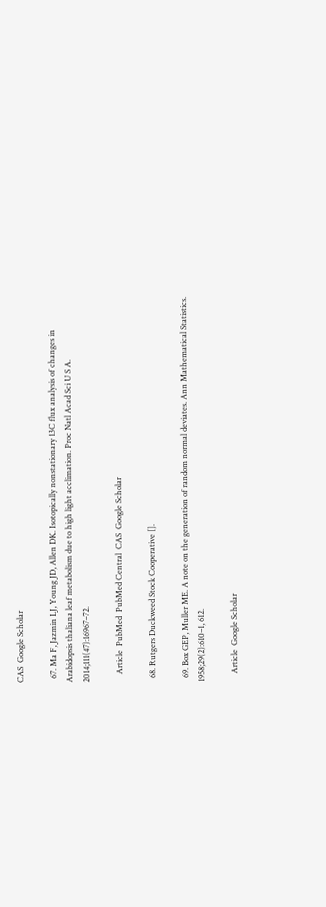CAS  Google Scholar

  67. Ma F, Jazmin LJ, Young JD, Allen DK. Isotopically nonstationary 13C flux analysis of changes in Arabidopsis thaliana leaf metabolism due to high light acclimation. Proc Natl Acad Sci U S A. 2014;111(47):16967–72.

    Article  PubMed  PubMed Central  CAS  Google Scholar

  68. Rutgers Duckweed Stock Cooperative [].

  69. Box GEP, Muller ME. A note on the generation of random normal deviates. Ann Mathematical Statistics. 1958;29(2):610–1, 612.

    Article  Google Scholar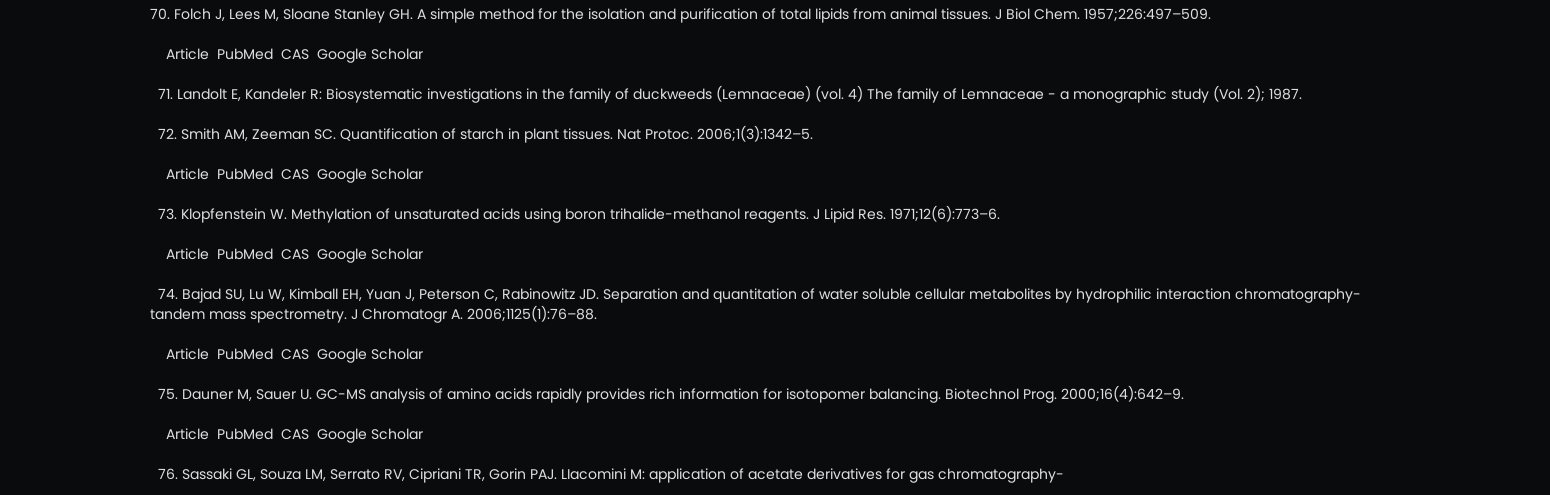70. Folch J, Lees M, Sloane Stanley GH. A simple method for the isolation and purification of total lipids from animal tissues. J Biol Chem. 1957;226:497–509.

    Article  PubMed  CAS  Google Scholar

  71. Landolt E, Kandeler R: Biosystematic investigations in the family of duckweeds (Lemnaceae) (vol. 4) The family of Lemnaceae - a monographic study (Vol. 2); 1987.

  72. Smith AM, Zeeman SC. Quantification of starch in plant tissues. Nat Protoc. 2006;1(3):1342–5.

    Article  PubMed  CAS  Google Scholar

  73. Klopfenstein W. Methylation of unsaturated acids using boron trihalide-methanol reagents. J Lipid Res. 1971;12(6):773–6.

    Article  PubMed  CAS  Google Scholar

  74. Bajad SU, Lu W, Kimball EH, Yuan J, Peterson C, Rabinowitz JD. Separation and quantitation of water soluble cellular metabolites by hydrophilic interaction chromatography-tandem mass spectrometry. J Chromatogr A. 2006;1125(1):76–88.

    Article  PubMed  CAS  Google Scholar

  75. Dauner M, Sauer U. GC-MS analysis of amino acids rapidly provides rich information for isotopomer balancing. Biotechnol Prog. 2000;16(4):642–9.

    Article  PubMed  CAS  Google Scholar

  76. Sassaki GL, Souza LM, Serrato RV, Cipriani TR, Gorin PAJ. LIacomini M: application of acetate derivatives for gas chromatography-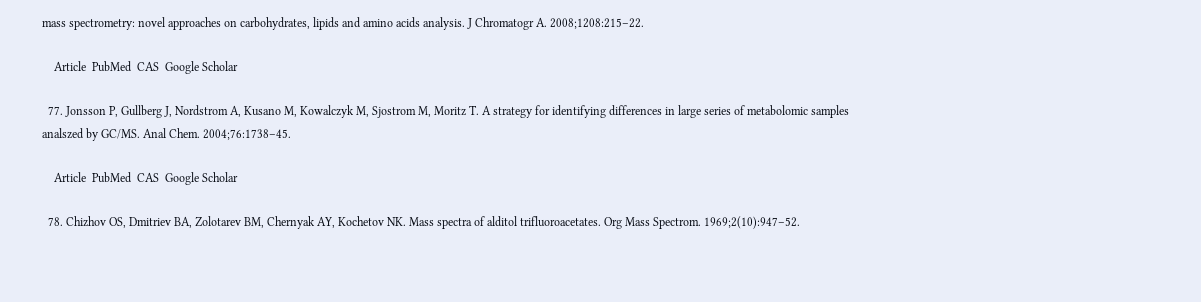mass spectrometry: novel approaches on carbohydrates, lipids and amino acids analysis. J Chromatogr A. 2008;1208:215–22.

    Article  PubMed  CAS  Google Scholar

  77. Jonsson P, Gullberg J, Nordstrom A, Kusano M, Kowalczyk M, Sjostrom M, Moritz T. A strategy for identifying differences in large series of metabolomic samples analszed by GC/MS. Anal Chem. 2004;76:1738–45.

    Article  PubMed  CAS  Google Scholar

  78. Chizhov OS, Dmitriev BA, Zolotarev BM, Chernyak AY, Kochetov NK. Mass spectra of alditol trifluoroacetates. Org Mass Spectrom. 1969;2(10):947–52.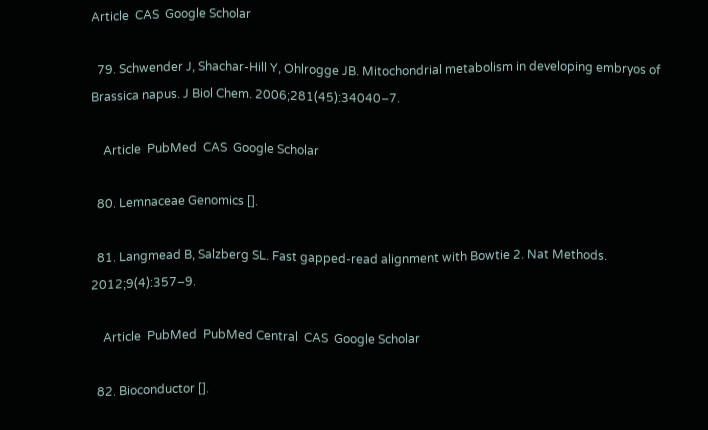Article  CAS  Google Scholar

  79. Schwender J, Shachar-Hill Y, Ohlrogge JB. Mitochondrial metabolism in developing embryos of Brassica napus. J Biol Chem. 2006;281(45):34040–7.

    Article  PubMed  CAS  Google Scholar

  80. Lemnaceae Genomics [].

  81. Langmead B, Salzberg SL. Fast gapped-read alignment with Bowtie 2. Nat Methods. 2012;9(4):357–9.

    Article  PubMed  PubMed Central  CAS  Google Scholar

  82. Bioconductor [].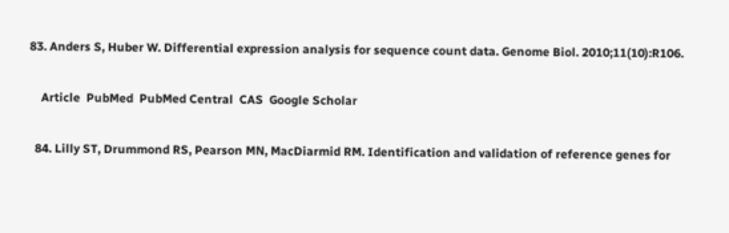83. Anders S, Huber W. Differential expression analysis for sequence count data. Genome Biol. 2010;11(10):R106.

    Article  PubMed  PubMed Central  CAS  Google Scholar

  84. Lilly ST, Drummond RS, Pearson MN, MacDiarmid RM. Identification and validation of reference genes for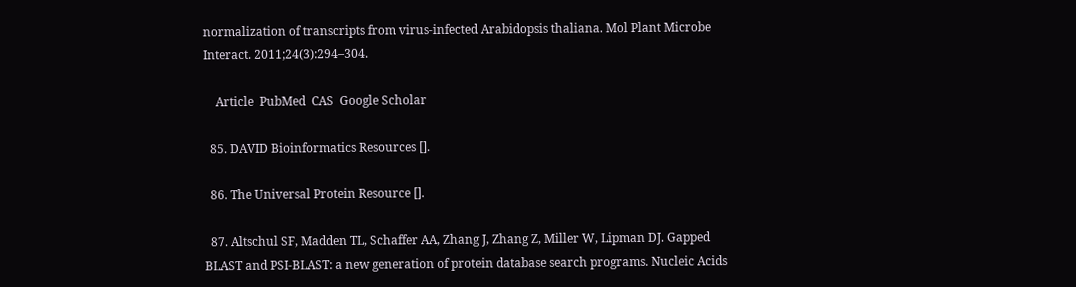normalization of transcripts from virus-infected Arabidopsis thaliana. Mol Plant Microbe Interact. 2011;24(3):294–304.

    Article  PubMed  CAS  Google Scholar

  85. DAVID Bioinformatics Resources [].

  86. The Universal Protein Resource [].

  87. Altschul SF, Madden TL, Schaffer AA, Zhang J, Zhang Z, Miller W, Lipman DJ. Gapped BLAST and PSI-BLAST: a new generation of protein database search programs. Nucleic Acids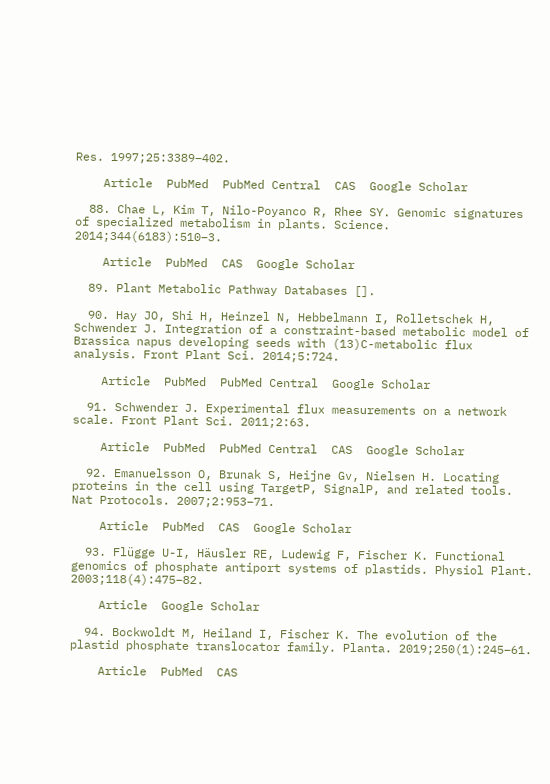Res. 1997;25:3389–402.

    Article  PubMed  PubMed Central  CAS  Google Scholar

  88. Chae L, Kim T, Nilo-Poyanco R, Rhee SY. Genomic signatures of specialized metabolism in plants. Science. 2014;344(6183):510–3.

    Article  PubMed  CAS  Google Scholar

  89. Plant Metabolic Pathway Databases [].

  90. Hay JO, Shi H, Heinzel N, Hebbelmann I, Rolletschek H, Schwender J. Integration of a constraint-based metabolic model of Brassica napus developing seeds with (13)C-metabolic flux analysis. Front Plant Sci. 2014;5:724.

    Article  PubMed  PubMed Central  Google Scholar

  91. Schwender J. Experimental flux measurements on a network scale. Front Plant Sci. 2011;2:63.

    Article  PubMed  PubMed Central  CAS  Google Scholar

  92. Emanuelsson O, Brunak S, Heijne Gv, Nielsen H. Locating proteins in the cell using TargetP, SignalP, and related tools. Nat Protocols. 2007;2:953–71.

    Article  PubMed  CAS  Google Scholar

  93. Flügge U-I, Häusler RE, Ludewig F, Fischer K. Functional genomics of phosphate antiport systems of plastids. Physiol Plant. 2003;118(4):475–82.

    Article  Google Scholar

  94. Bockwoldt M, Heiland I, Fischer K. The evolution of the plastid phosphate translocator family. Planta. 2019;250(1):245–61.

    Article  PubMed  CAS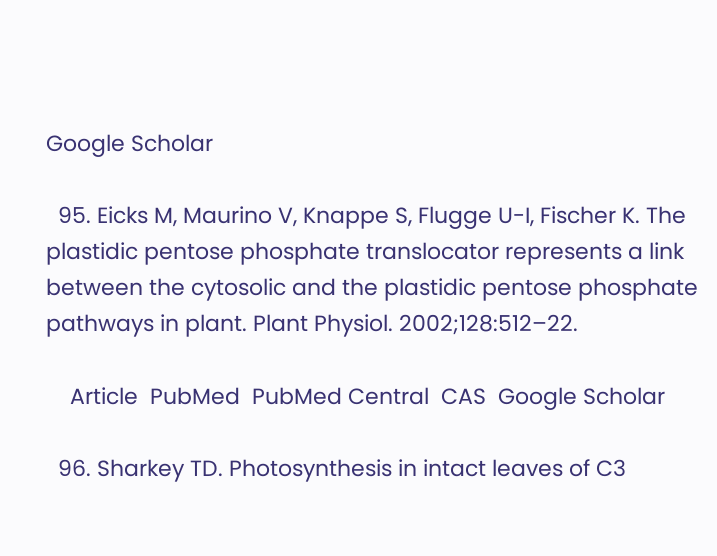Google Scholar

  95. Eicks M, Maurino V, Knappe S, Flugge U-I, Fischer K. The plastidic pentose phosphate translocator represents a link between the cytosolic and the plastidic pentose phosphate pathways in plant. Plant Physiol. 2002;128:512–22.

    Article  PubMed  PubMed Central  CAS  Google Scholar

  96. Sharkey TD. Photosynthesis in intact leaves of C3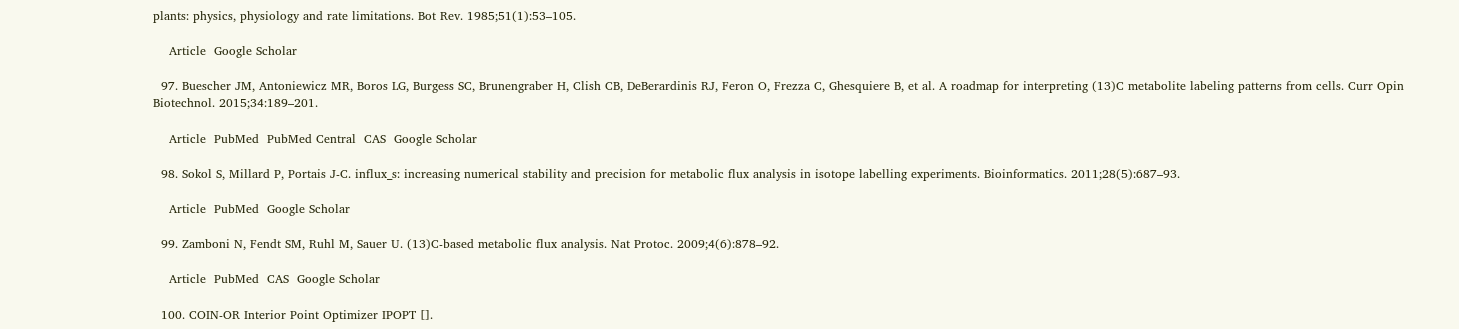plants: physics, physiology and rate limitations. Bot Rev. 1985;51(1):53–105.

    Article  Google Scholar

  97. Buescher JM, Antoniewicz MR, Boros LG, Burgess SC, Brunengraber H, Clish CB, DeBerardinis RJ, Feron O, Frezza C, Ghesquiere B, et al. A roadmap for interpreting (13)C metabolite labeling patterns from cells. Curr Opin Biotechnol. 2015;34:189–201.

    Article  PubMed  PubMed Central  CAS  Google Scholar

  98. Sokol S, Millard P, Portais J-C. influx_s: increasing numerical stability and precision for metabolic flux analysis in isotope labelling experiments. Bioinformatics. 2011;28(5):687–93.

    Article  PubMed  Google Scholar

  99. Zamboni N, Fendt SM, Ruhl M, Sauer U. (13)C-based metabolic flux analysis. Nat Protoc. 2009;4(6):878–92.

    Article  PubMed  CAS  Google Scholar

  100. COIN-OR Interior Point Optimizer IPOPT [].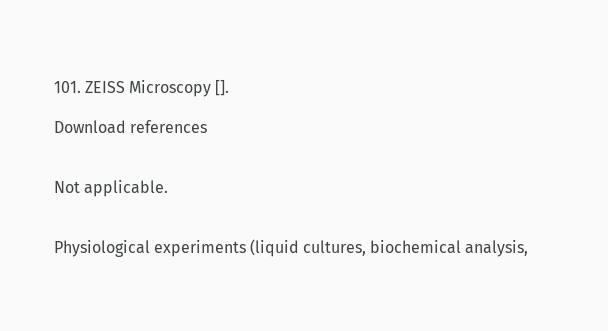101. ZEISS Microscopy [].

Download references


Not applicable.


Physiological experiments (liquid cultures, biochemical analysis,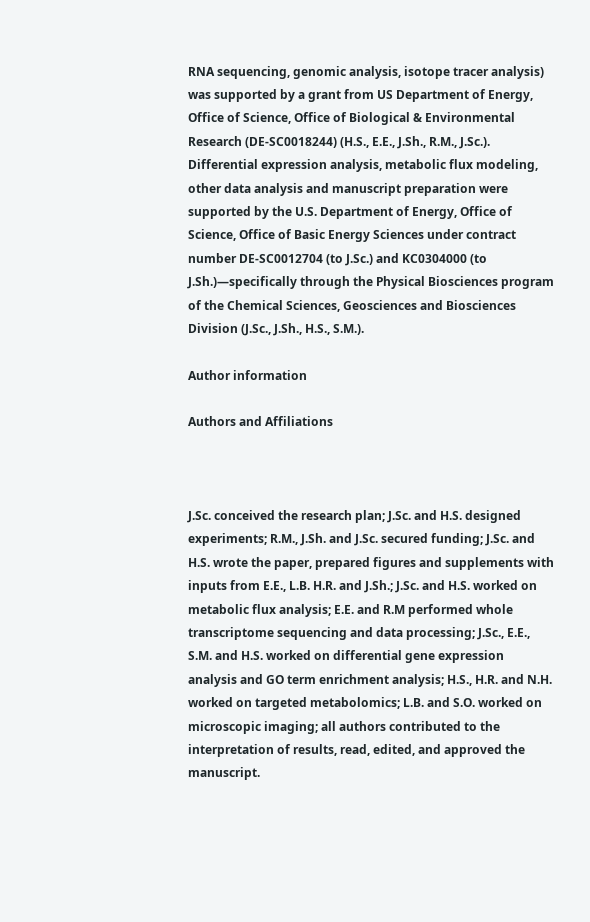RNA sequencing, genomic analysis, isotope tracer analysis) was supported by a grant from US Department of Energy, Office of Science, Office of Biological & Environmental Research (DE-SC0018244) (H.S., E.E., J.Sh., R.M., J.Sc.). Differential expression analysis, metabolic flux modeling, other data analysis and manuscript preparation were supported by the U.S. Department of Energy, Office of Science, Office of Basic Energy Sciences under contract number DE-SC0012704 (to J.Sc.) and KC0304000 (to J.Sh.)—specifically through the Physical Biosciences program of the Chemical Sciences, Geosciences and Biosciences Division (J.Sc., J.Sh., H.S., S.M.).

Author information

Authors and Affiliations



J.Sc. conceived the research plan; J.Sc. and H.S. designed experiments; R.M., J.Sh. and J.Sc. secured funding; J.Sc. and H.S. wrote the paper, prepared figures and supplements with inputs from E.E., L.B. H.R. and J.Sh.; J.Sc. and H.S. worked on metabolic flux analysis; E.E. and R.M performed whole transcriptome sequencing and data processing; J.Sc., E.E., S.M. and H.S. worked on differential gene expression analysis and GO term enrichment analysis; H.S., H.R. and N.H. worked on targeted metabolomics; L.B. and S.O. worked on microscopic imaging; all authors contributed to the interpretation of results, read, edited, and approved the manuscript.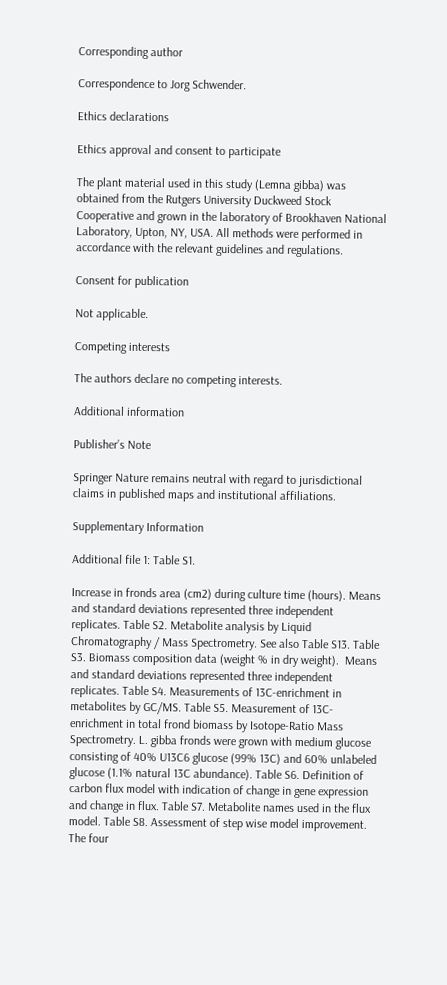Corresponding author

Correspondence to Jorg Schwender.

Ethics declarations

Ethics approval and consent to participate

The plant material used in this study (Lemna gibba) was obtained from the Rutgers University Duckweed Stock Cooperative and grown in the laboratory of Brookhaven National Laboratory, Upton, NY, USA. All methods were performed in accordance with the relevant guidelines and regulations.

Consent for publication

Not applicable.

Competing interests

The authors declare no competing interests.

Additional information

Publisher’s Note

Springer Nature remains neutral with regard to jurisdictional claims in published maps and institutional affiliations.

Supplementary Information

Additional file 1: Table S1.

Increase in fronds area (cm2) during culture time (hours). Means and standard deviations represented three independent replicates. Table S2. Metabolite analysis by Liquid Chromatography / Mass Spectrometry. See also Table S13. Table S3. Biomass composition data (weight % in dry weight).  Means and standard deviations represented three independent replicates. Table S4. Measurements of 13C-enrichment in metabolites by GC/MS. Table S5. Measurement of 13C-enrichment in total frond biomass by Isotope-Ratio Mass Spectrometry. L. gibba fronds were grown with medium glucose consisting of 40% U13C6 glucose (99% 13C) and 60% unlabeled glucose (1.1% natural 13C abundance). Table S6. Definition of carbon flux model with indication of change in gene expression and change in flux. Table S7. Metabolite names used in the flux model. Table S8. Assessment of step wise model improvement. The four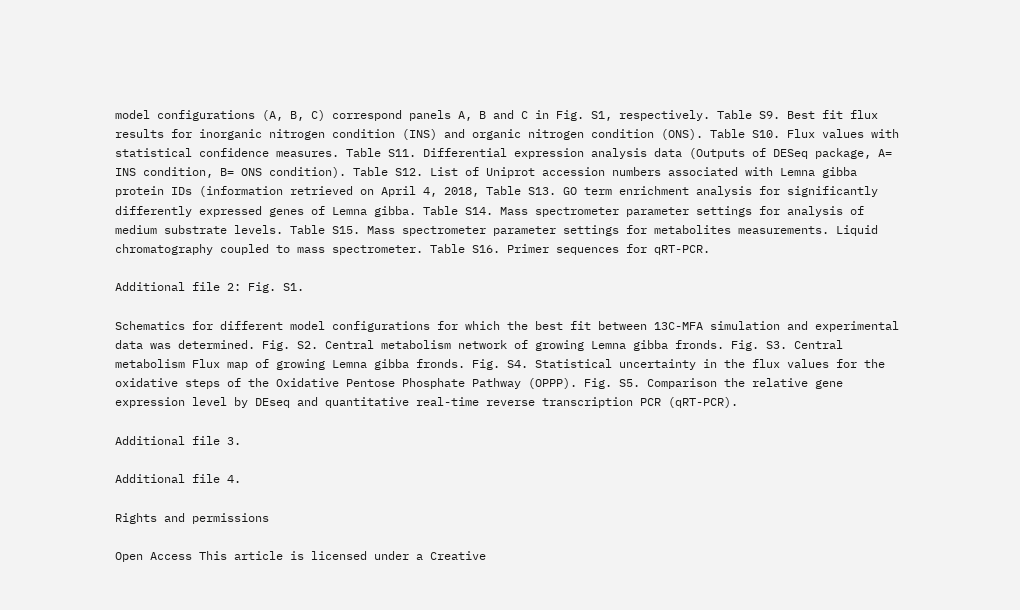model configurations (A, B, C) correspond panels A, B and C in Fig. S1, respectively. Table S9. Best fit flux results for inorganic nitrogen condition (INS) and organic nitrogen condition (ONS). Table S10. Flux values with statistical confidence measures. Table S11. Differential expression analysis data (Outputs of DESeq package, A= INS condition, B= ONS condition). Table S12. List of Uniprot accession numbers associated with Lemna gibba protein IDs (information retrieved on April 4, 2018, Table S13. GO term enrichment analysis for significantly differently expressed genes of Lemna gibba. Table S14. Mass spectrometer parameter settings for analysis of medium substrate levels. Table S15. Mass spectrometer parameter settings for metabolites measurements. Liquid chromatography coupled to mass spectrometer. Table S16. Primer sequences for qRT-PCR.

Additional file 2: Fig. S1.

Schematics for different model configurations for which the best fit between 13C-MFA simulation and experimental data was determined. Fig. S2. Central metabolism network of growing Lemna gibba fronds. Fig. S3. Central metabolism Flux map of growing Lemna gibba fronds. Fig. S4. Statistical uncertainty in the flux values for the oxidative steps of the Oxidative Pentose Phosphate Pathway (OPPP). Fig. S5. Comparison the relative gene expression level by DEseq and quantitative real-time reverse transcription PCR (qRT-PCR).

Additional file 3.

Additional file 4.

Rights and permissions

Open Access This article is licensed under a Creative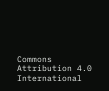Commons Attribution 4.0 International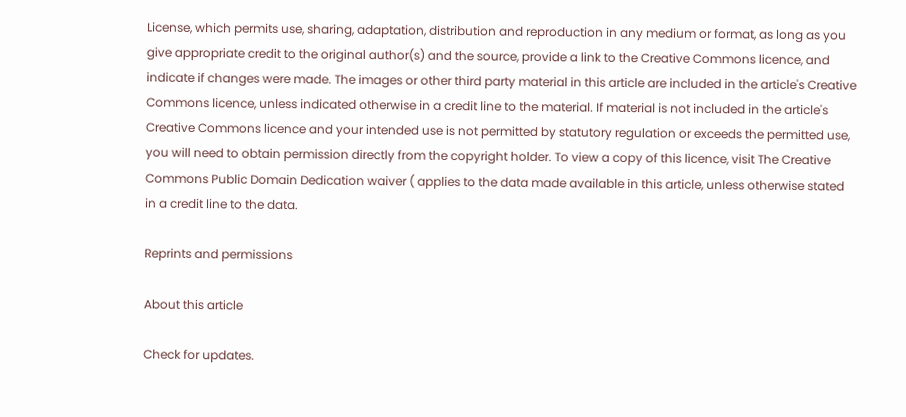License, which permits use, sharing, adaptation, distribution and reproduction in any medium or format, as long as you give appropriate credit to the original author(s) and the source, provide a link to the Creative Commons licence, and indicate if changes were made. The images or other third party material in this article are included in the article's Creative Commons licence, unless indicated otherwise in a credit line to the material. If material is not included in the article's Creative Commons licence and your intended use is not permitted by statutory regulation or exceeds the permitted use, you will need to obtain permission directly from the copyright holder. To view a copy of this licence, visit The Creative Commons Public Domain Dedication waiver ( applies to the data made available in this article, unless otherwise stated in a credit line to the data.

Reprints and permissions

About this article

Check for updates.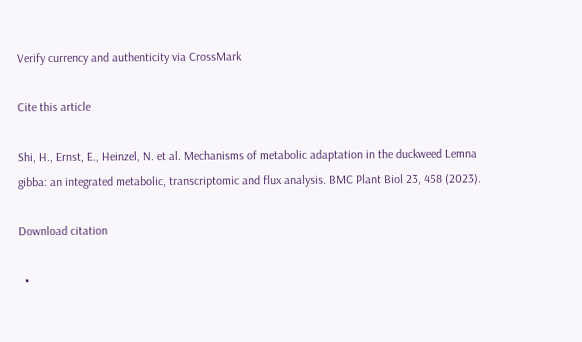Verify currency and authenticity via CrossMark

Cite this article

Shi, H., Ernst, E., Heinzel, N. et al. Mechanisms of metabolic adaptation in the duckweed Lemna gibba: an integrated metabolic, transcriptomic and flux analysis. BMC Plant Biol 23, 458 (2023).

Download citation

  •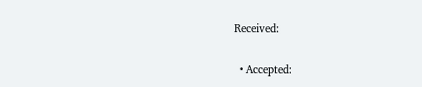Received:

  • Accepted: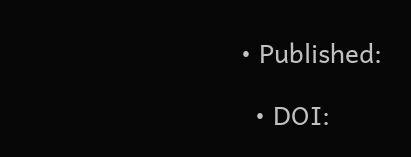• Published:

  • DOI: